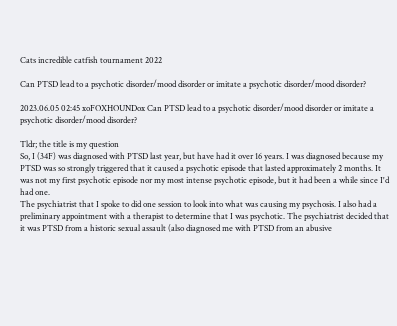Cats incredible catfish tournament 2022

Can PTSD lead to a psychotic disorder/mood disorder or imitate a psychotic disorder/mood disorder?

2023.06.05 02:45 xoFOXHOUNDox Can PTSD lead to a psychotic disorder/mood disorder or imitate a psychotic disorder/mood disorder?

Tldr; the title is my question
So, I (34F) was diagnosed with PTSD last year, but have had it over 16 years. I was diagnosed because my PTSD was so strongly triggered that it caused a psychotic episode that lasted approximately 2 months. It was not my first psychotic episode nor my most intense psychotic episode, but it had been a while since I'd had one.
The psychiatrist that I spoke to did one session to look into what was causing my psychosis. I also had a preliminary appointment with a therapist to determine that I was psychotic. The psychiatrist decided that it was PTSD from a historic sexual assault (also diagnosed me with PTSD from an abusive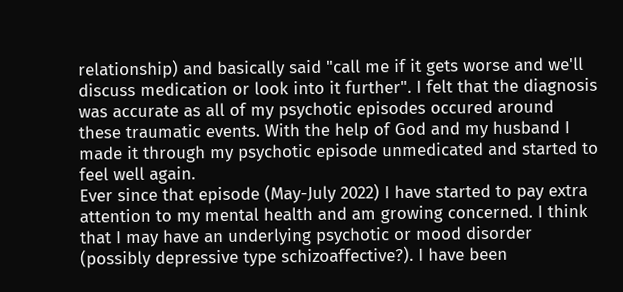relationship) and basically said "call me if it gets worse and we'll discuss medication or look into it further". I felt that the diagnosis was accurate as all of my psychotic episodes occured around these traumatic events. With the help of God and my husband I made it through my psychotic episode unmedicated and started to feel well again.
Ever since that episode (May-July 2022) I have started to pay extra attention to my mental health and am growing concerned. I think that I may have an underlying psychotic or mood disorder (possibly depressive type schizoaffective?). I have been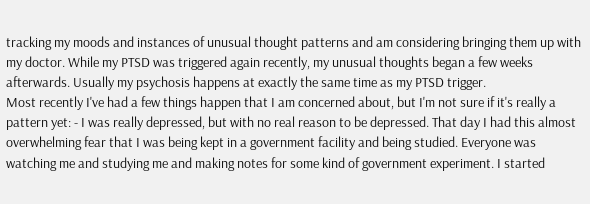tracking my moods and instances of unusual thought patterns and am considering bringing them up with my doctor. While my PTSD was triggered again recently, my unusual thoughts began a few weeks afterwards. Usually my psychosis happens at exactly the same time as my PTSD trigger.
Most recently I've had a few things happen that I am concerned about, but I'm not sure if it's really a pattern yet: - I was really depressed, but with no real reason to be depressed. That day I had this almost overwhelming fear that I was being kept in a government facility and being studied. Everyone was watching me and studying me and making notes for some kind of government experiment. I started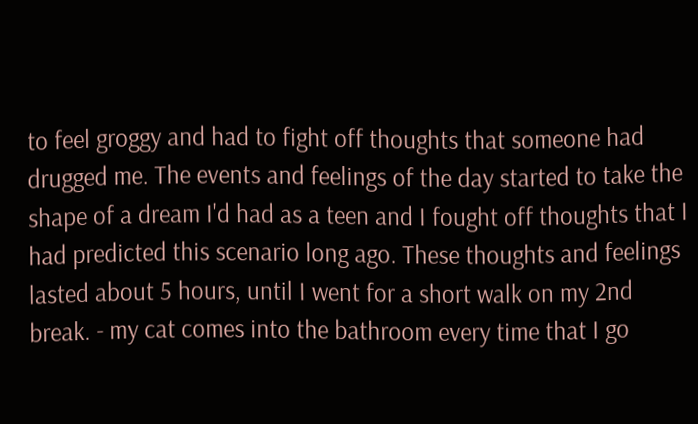to feel groggy and had to fight off thoughts that someone had drugged me. The events and feelings of the day started to take the shape of a dream I'd had as a teen and I fought off thoughts that I had predicted this scenario long ago. These thoughts and feelings lasted about 5 hours, until I went for a short walk on my 2nd break. - my cat comes into the bathroom every time that I go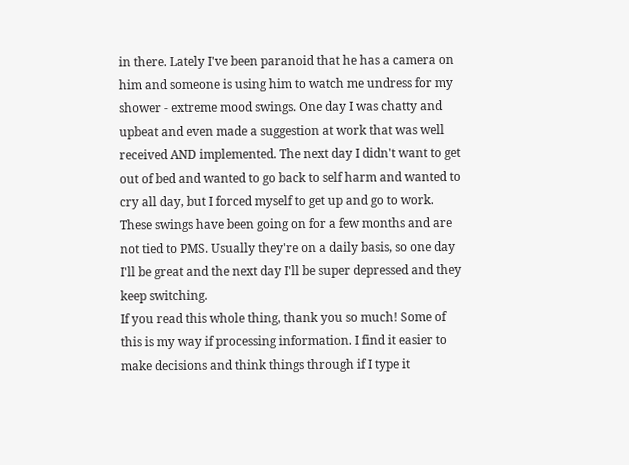in there. Lately I've been paranoid that he has a camera on him and someone is using him to watch me undress for my shower - extreme mood swings. One day I was chatty and upbeat and even made a suggestion at work that was well received AND implemented. The next day I didn't want to get out of bed and wanted to go back to self harm and wanted to cry all day, but I forced myself to get up and go to work. These swings have been going on for a few months and are not tied to PMS. Usually they're on a daily basis, so one day I'll be great and the next day I'll be super depressed and they keep switching.
If you read this whole thing, thank you so much! Some of this is my way if processing information. I find it easier to make decisions and think things through if I type it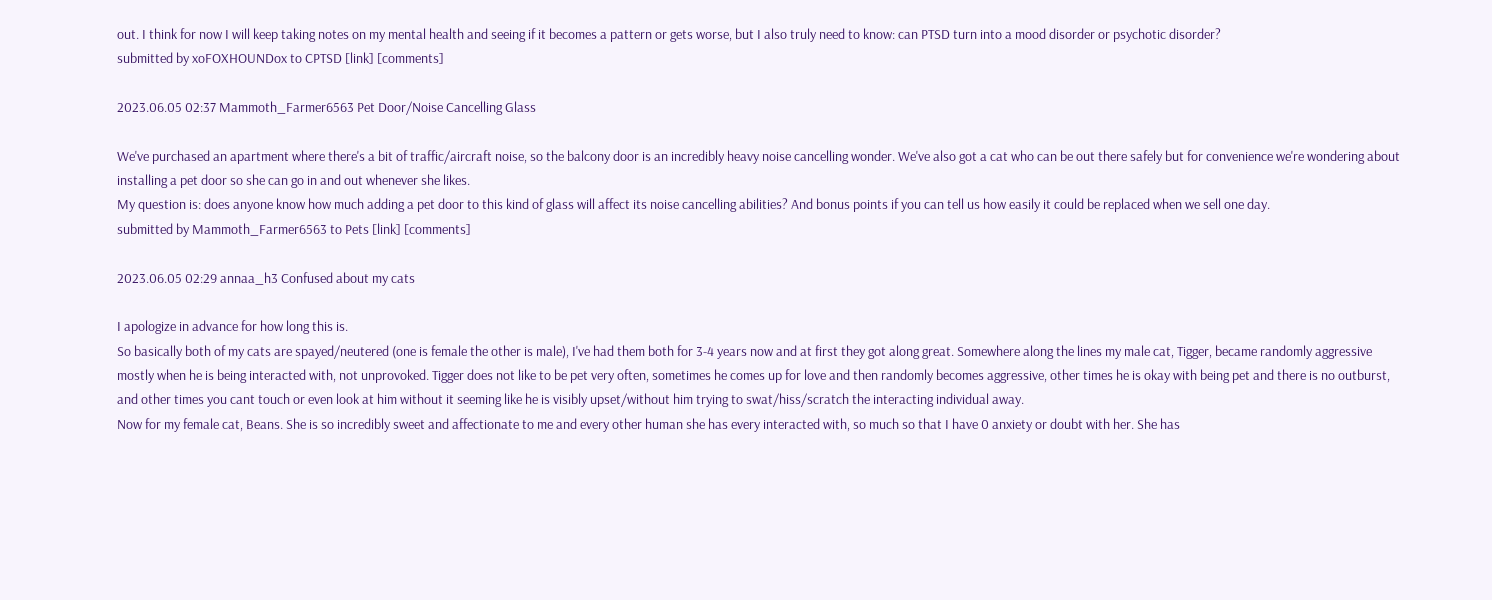out. I think for now I will keep taking notes on my mental health and seeing if it becomes a pattern or gets worse, but I also truly need to know: can PTSD turn into a mood disorder or psychotic disorder?
submitted by xoFOXHOUNDox to CPTSD [link] [comments]

2023.06.05 02:37 Mammoth_Farmer6563 Pet Door/Noise Cancelling Glass

We've purchased an apartment where there's a bit of traffic/aircraft noise, so the balcony door is an incredibly heavy noise cancelling wonder. We've also got a cat who can be out there safely but for convenience we're wondering about installing a pet door so she can go in and out whenever she likes.
My question is: does anyone know how much adding a pet door to this kind of glass will affect its noise cancelling abilities? And bonus points if you can tell us how easily it could be replaced when we sell one day.
submitted by Mammoth_Farmer6563 to Pets [link] [comments]

2023.06.05 02:29 annaa_h3 Confused about my cats

I apologize in advance for how long this is.
So basically both of my cats are spayed/neutered (one is female the other is male), I've had them both for 3-4 years now and at first they got along great. Somewhere along the lines my male cat, Tigger, became randomly aggressive mostly when he is being interacted with, not unprovoked. Tigger does not like to be pet very often, sometimes he comes up for love and then randomly becomes aggressive, other times he is okay with being pet and there is no outburst, and other times you cant touch or even look at him without it seeming like he is visibly upset/without him trying to swat/hiss/scratch the interacting individual away.
Now for my female cat, Beans. She is so incredibly sweet and affectionate to me and every other human she has every interacted with, so much so that I have 0 anxiety or doubt with her. She has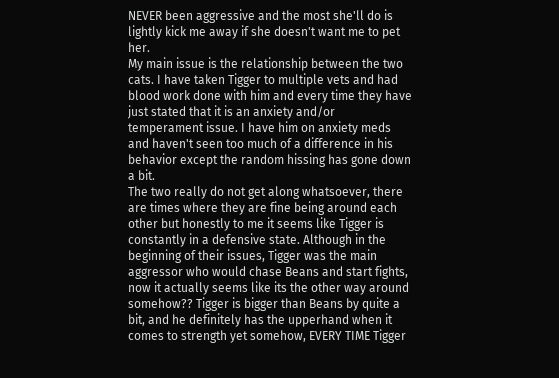NEVER been aggressive and the most she'll do is lightly kick me away if she doesn't want me to pet her.
My main issue is the relationship between the two cats. I have taken Tigger to multiple vets and had blood work done with him and every time they have just stated that it is an anxiety and/or temperament issue. I have him on anxiety meds and haven't seen too much of a difference in his behavior except the random hissing has gone down a bit.
The two really do not get along whatsoever, there are times where they are fine being around each other but honestly to me it seems like Tigger is constantly in a defensive state. Although in the beginning of their issues, Tigger was the main aggressor who would chase Beans and start fights, now it actually seems like its the other way around somehow?? Tigger is bigger than Beans by quite a bit, and he definitely has the upperhand when it comes to strength yet somehow, EVERY TIME Tigger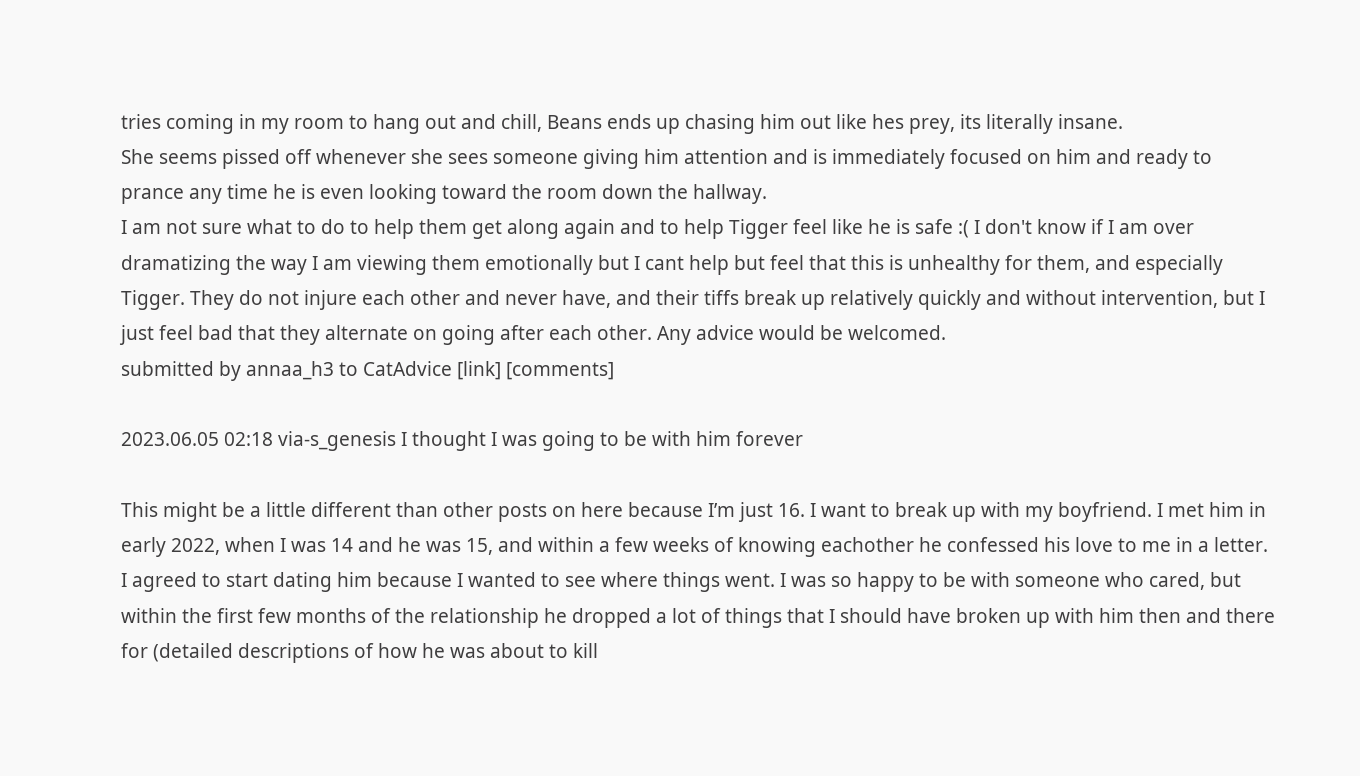tries coming in my room to hang out and chill, Beans ends up chasing him out like hes prey, its literally insane.
She seems pissed off whenever she sees someone giving him attention and is immediately focused on him and ready to prance any time he is even looking toward the room down the hallway.
I am not sure what to do to help them get along again and to help Tigger feel like he is safe :( I don't know if I am over dramatizing the way I am viewing them emotionally but I cant help but feel that this is unhealthy for them, and especially Tigger. They do not injure each other and never have, and their tiffs break up relatively quickly and without intervention, but I just feel bad that they alternate on going after each other. Any advice would be welcomed.
submitted by annaa_h3 to CatAdvice [link] [comments]

2023.06.05 02:18 via-s_genesis I thought I was going to be with him forever

This might be a little different than other posts on here because I’m just 16. I want to break up with my boyfriend. I met him in early 2022, when I was 14 and he was 15, and within a few weeks of knowing eachother he confessed his love to me in a letter. I agreed to start dating him because I wanted to see where things went. I was so happy to be with someone who cared, but within the first few months of the relationship he dropped a lot of things that I should have broken up with him then and there for (detailed descriptions of how he was about to kill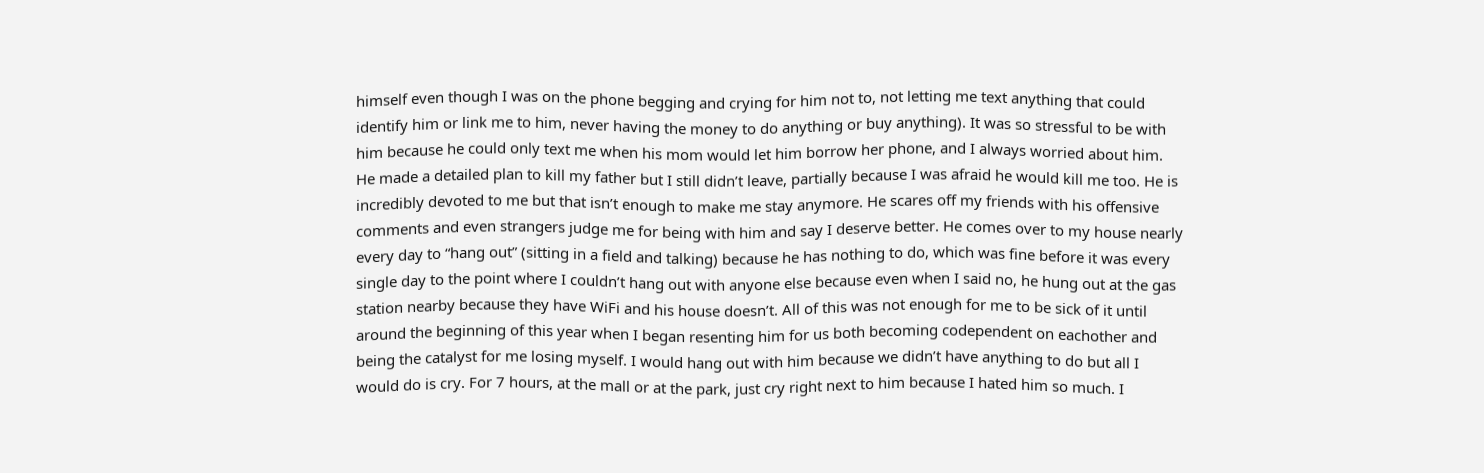himself even though I was on the phone begging and crying for him not to, not letting me text anything that could identify him or link me to him, never having the money to do anything or buy anything). It was so stressful to be with him because he could only text me when his mom would let him borrow her phone, and I always worried about him. He made a detailed plan to kill my father but I still didn’t leave, partially because I was afraid he would kill me too. He is incredibly devoted to me but that isn’t enough to make me stay anymore. He scares off my friends with his offensive comments and even strangers judge me for being with him and say I deserve better. He comes over to my house nearly every day to “hang out” (sitting in a field and talking) because he has nothing to do, which was fine before it was every single day to the point where I couldn’t hang out with anyone else because even when I said no, he hung out at the gas station nearby because they have WiFi and his house doesn’t. All of this was not enough for me to be sick of it until around the beginning of this year when I began resenting him for us both becoming codependent on eachother and being the catalyst for me losing myself. I would hang out with him because we didn’t have anything to do but all I would do is cry. For 7 hours, at the mall or at the park, just cry right next to him because I hated him so much. I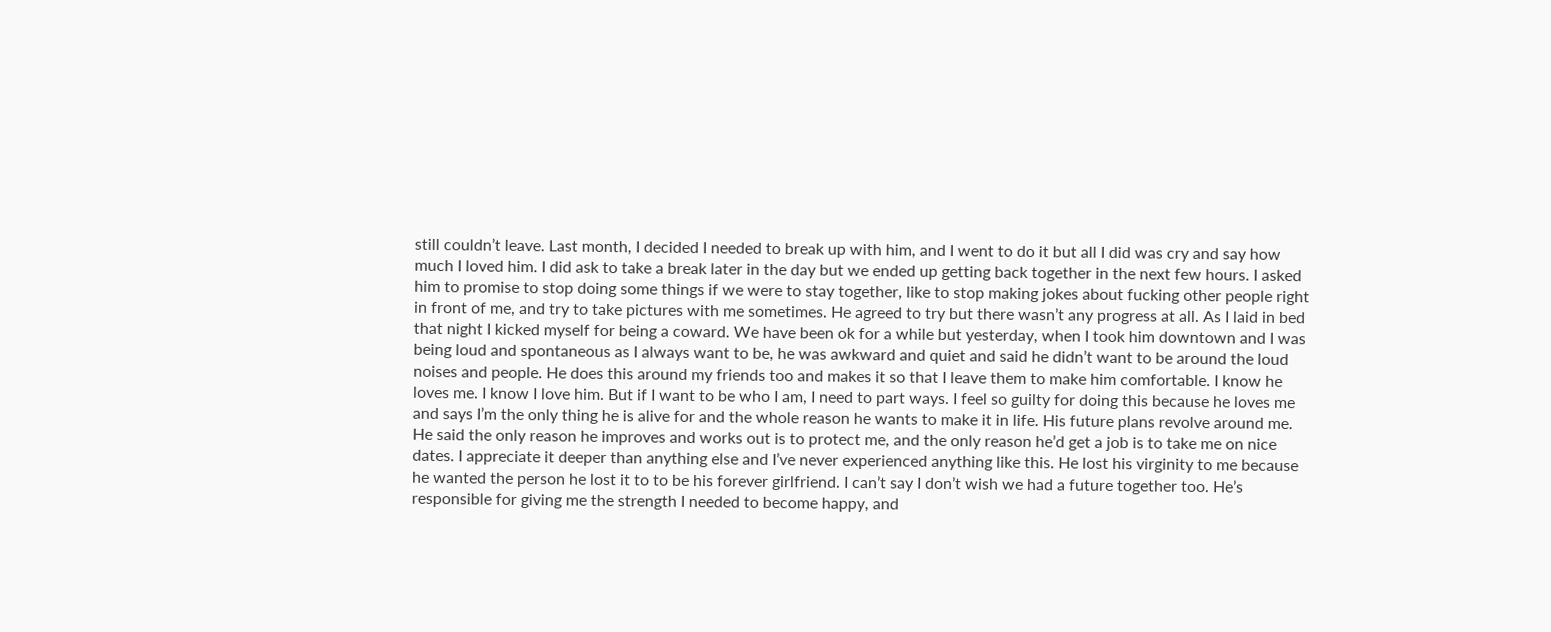still couldn’t leave. Last month, I decided I needed to break up with him, and I went to do it but all I did was cry and say how much I loved him. I did ask to take a break later in the day but we ended up getting back together in the next few hours. I asked him to promise to stop doing some things if we were to stay together, like to stop making jokes about fucking other people right in front of me, and try to take pictures with me sometimes. He agreed to try but there wasn’t any progress at all. As I laid in bed that night I kicked myself for being a coward. We have been ok for a while but yesterday, when I took him downtown and I was being loud and spontaneous as I always want to be, he was awkward and quiet and said he didn’t want to be around the loud noises and people. He does this around my friends too and makes it so that I leave them to make him comfortable. I know he loves me. I know I love him. But if I want to be who I am, I need to part ways. I feel so guilty for doing this because he loves me and says I’m the only thing he is alive for and the whole reason he wants to make it in life. His future plans revolve around me. He said the only reason he improves and works out is to protect me, and the only reason he’d get a job is to take me on nice dates. I appreciate it deeper than anything else and I’ve never experienced anything like this. He lost his virginity to me because he wanted the person he lost it to to be his forever girlfriend. I can’t say I don’t wish we had a future together too. He’s responsible for giving me the strength I needed to become happy, and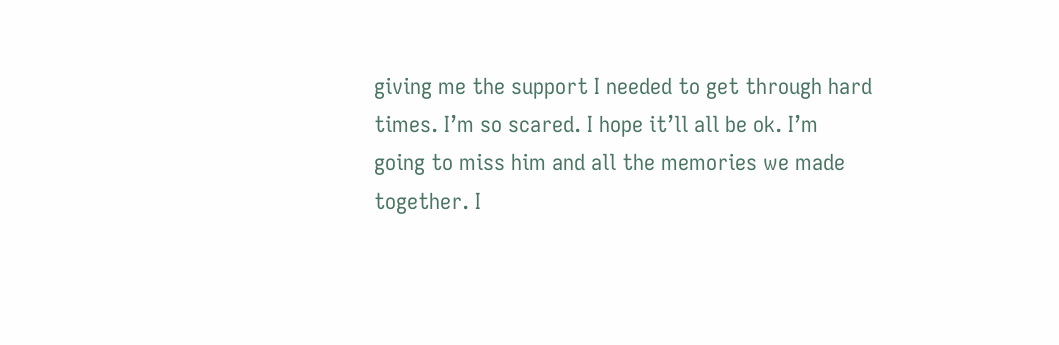giving me the support I needed to get through hard times. I’m so scared. I hope it’ll all be ok. I’m going to miss him and all the memories we made together. I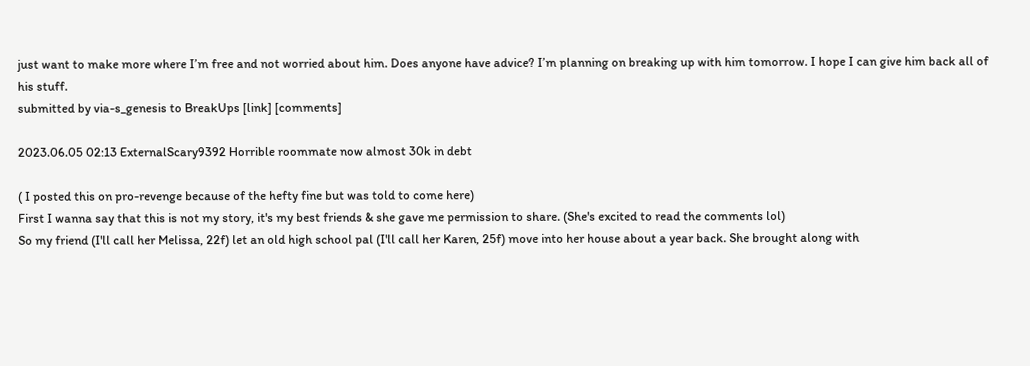just want to make more where I’m free and not worried about him. Does anyone have advice? I’m planning on breaking up with him tomorrow. I hope I can give him back all of his stuff.
submitted by via-s_genesis to BreakUps [link] [comments]

2023.06.05 02:13 ExternalScary9392 Horrible roommate now almost 30k in debt

( I posted this on pro-revenge because of the hefty fine but was told to come here)
First I wanna say that this is not my story, it's my best friends & she gave me permission to share. (She's excited to read the comments lol)
So my friend (I'll call her Melissa, 22f) let an old high school pal (I'll call her Karen, 25f) move into her house about a year back. She brought along with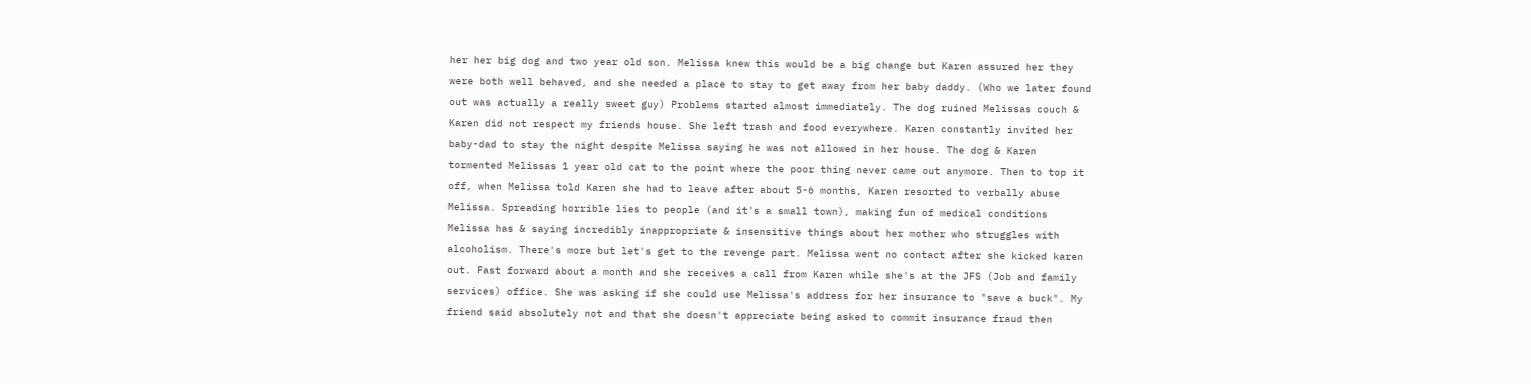her her big dog and two year old son. Melissa knew this would be a big change but Karen assured her they were both well behaved, and she needed a place to stay to get away from her baby daddy. (Who we later found out was actually a really sweet guy) Problems started almost immediately. The dog ruined Melissas couch & Karen did not respect my friends house. She left trash and food everywhere. Karen constantly invited her baby-dad to stay the night despite Melissa saying he was not allowed in her house. The dog & Karen tormented Melissas 1 year old cat to the point where the poor thing never came out anymore. Then to top it off, when Melissa told Karen she had to leave after about 5-6 months, Karen resorted to verbally abuse Melissa. Spreading horrible lies to people (and it's a small town), making fun of medical conditions Melissa has & saying incredibly inappropriate & insensitive things about her mother who struggles with alcoholism. There's more but let's get to the revenge part. Melissa went no contact after she kicked karen out. Fast forward about a month and she receives a call from Karen while she's at the JFS (Job and family services) office. She was asking if she could use Melissa's address for her insurance to "save a buck". My friend said absolutely not and that she doesn't appreciate being asked to commit insurance fraud then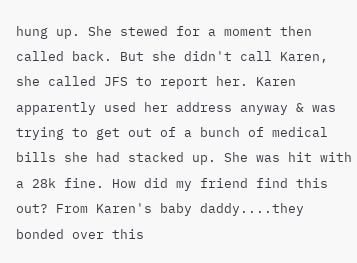hung up. She stewed for a moment then called back. But she didn't call Karen, she called JFS to report her. Karen apparently used her address anyway & was trying to get out of a bunch of medical bills she had stacked up. She was hit with a 28k fine. How did my friend find this out? From Karen's baby daddy....they bonded over this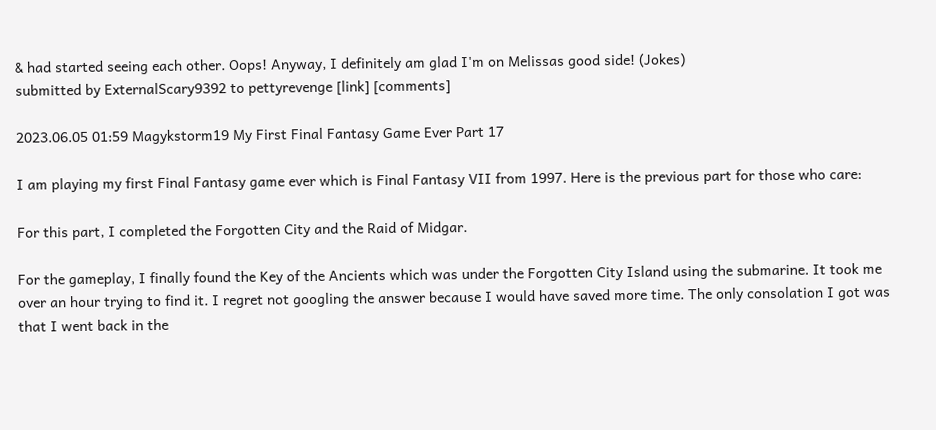& had started seeing each other. Oops! Anyway, I definitely am glad I'm on Melissas good side! (Jokes)
submitted by ExternalScary9392 to pettyrevenge [link] [comments]

2023.06.05 01:59 Magykstorm19 My First Final Fantasy Game Ever Part 17

I am playing my first Final Fantasy game ever which is Final Fantasy VII from 1997. Here is the previous part for those who care:

For this part, I completed the Forgotten City and the Raid of Midgar.

For the gameplay, I finally found the Key of the Ancients which was under the Forgotten City Island using the submarine. It took me over an hour trying to find it. I regret not googling the answer because I would have saved more time. The only consolation I got was that I went back in the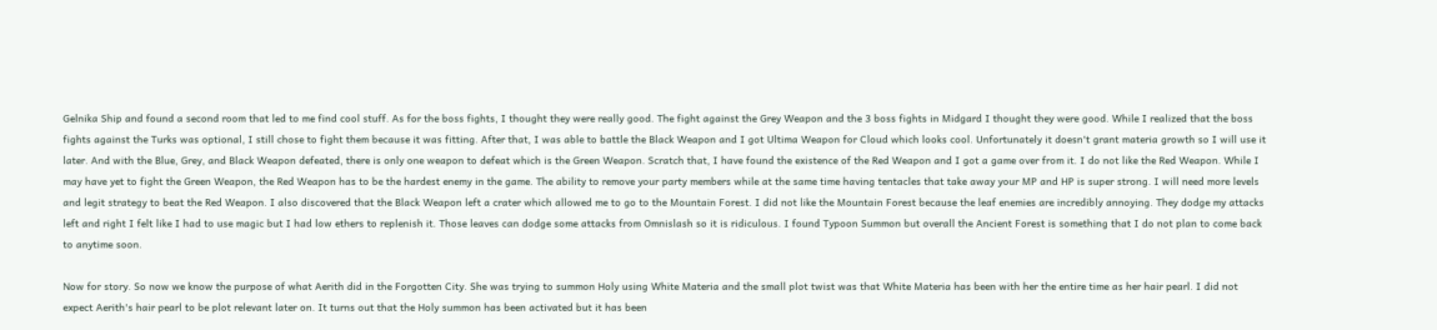Gelnika Ship and found a second room that led to me find cool stuff. As for the boss fights, I thought they were really good. The fight against the Grey Weapon and the 3 boss fights in Midgard I thought they were good. While I realized that the boss fights against the Turks was optional, I still chose to fight them because it was fitting. After that, I was able to battle the Black Weapon and I got Ultima Weapon for Cloud which looks cool. Unfortunately it doesn't grant materia growth so I will use it later. And with the Blue, Grey, and Black Weapon defeated, there is only one weapon to defeat which is the Green Weapon. Scratch that, I have found the existence of the Red Weapon and I got a game over from it. I do not like the Red Weapon. While I may have yet to fight the Green Weapon, the Red Weapon has to be the hardest enemy in the game. The ability to remove your party members while at the same time having tentacles that take away your MP and HP is super strong. I will need more levels and legit strategy to beat the Red Weapon. I also discovered that the Black Weapon left a crater which allowed me to go to the Mountain Forest. I did not like the Mountain Forest because the leaf enemies are incredibly annoying. They dodge my attacks left and right I felt like I had to use magic but I had low ethers to replenish it. Those leaves can dodge some attacks from Omnislash so it is ridiculous. I found Typoon Summon but overall the Ancient Forest is something that I do not plan to come back to anytime soon.

Now for story. So now we know the purpose of what Aerith did in the Forgotten City. She was trying to summon Holy using White Materia and the small plot twist was that White Materia has been with her the entire time as her hair pearl. I did not expect Aerith's hair pearl to be plot relevant later on. It turns out that the Holy summon has been activated but it has been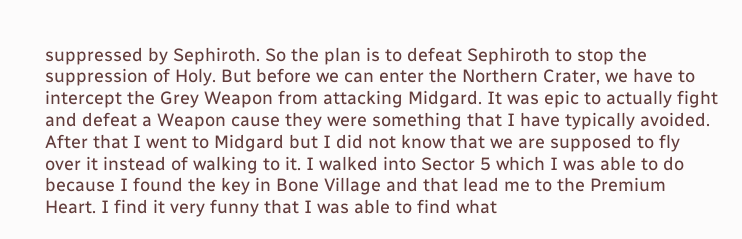suppressed by Sephiroth. So the plan is to defeat Sephiroth to stop the suppression of Holy. But before we can enter the Northern Crater, we have to intercept the Grey Weapon from attacking Midgard. It was epic to actually fight and defeat a Weapon cause they were something that I have typically avoided. After that I went to Midgard but I did not know that we are supposed to fly over it instead of walking to it. I walked into Sector 5 which I was able to do because I found the key in Bone Village and that lead me to the Premium Heart. I find it very funny that I was able to find what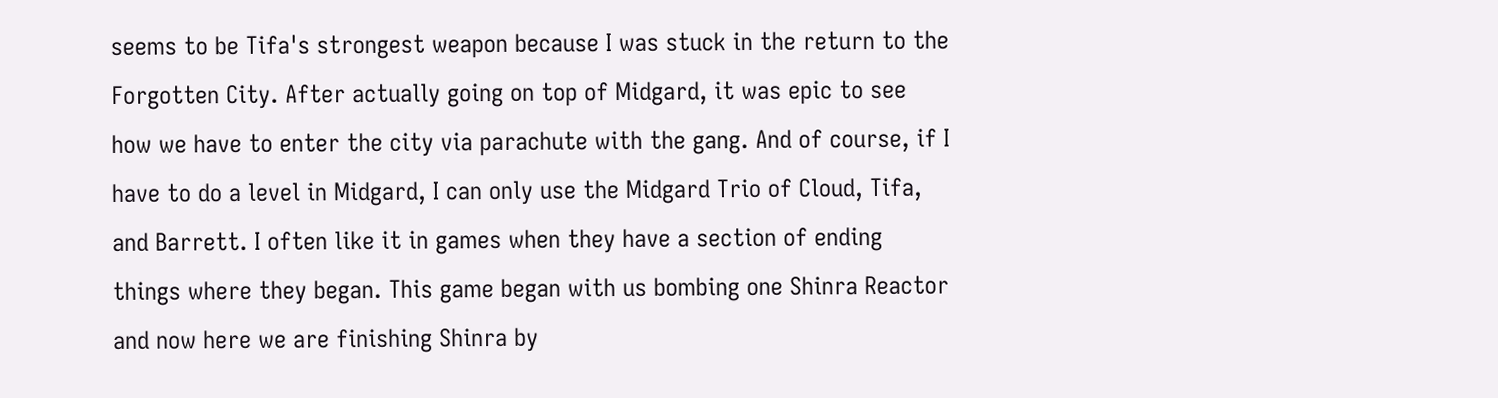seems to be Tifa's strongest weapon because I was stuck in the return to the Forgotten City. After actually going on top of Midgard, it was epic to see how we have to enter the city via parachute with the gang. And of course, if I have to do a level in Midgard, I can only use the Midgard Trio of Cloud, Tifa, and Barrett. I often like it in games when they have a section of ending things where they began. This game began with us bombing one Shinra Reactor and now here we are finishing Shinra by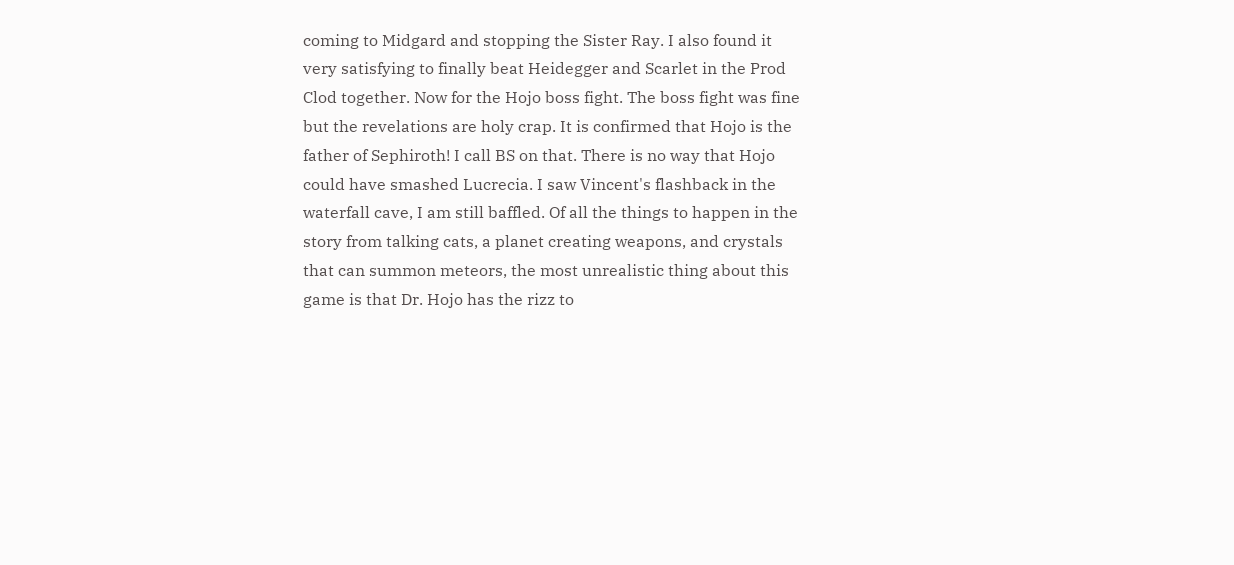coming to Midgard and stopping the Sister Ray. I also found it very satisfying to finally beat Heidegger and Scarlet in the Prod Clod together. Now for the Hojo boss fight. The boss fight was fine but the revelations are holy crap. It is confirmed that Hojo is the father of Sephiroth! I call BS on that. There is no way that Hojo could have smashed Lucrecia. I saw Vincent's flashback in the waterfall cave, I am still baffled. Of all the things to happen in the story from talking cats, a planet creating weapons, and crystals that can summon meteors, the most unrealistic thing about this game is that Dr. Hojo has the rizz to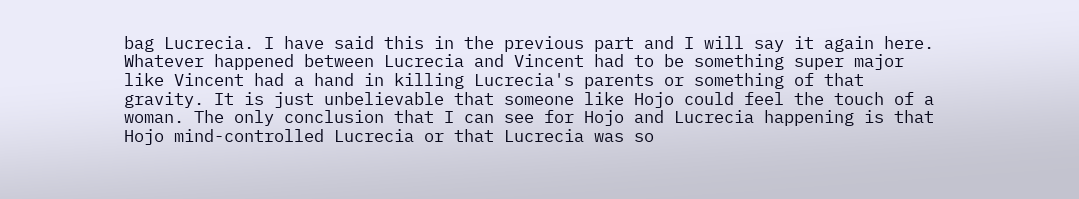bag Lucrecia. I have said this in the previous part and I will say it again here. Whatever happened between Lucrecia and Vincent had to be something super major like Vincent had a hand in killing Lucrecia's parents or something of that gravity. It is just unbelievable that someone like Hojo could feel the touch of a woman. The only conclusion that I can see for Hojo and Lucrecia happening is that Hojo mind-controlled Lucrecia or that Lucrecia was so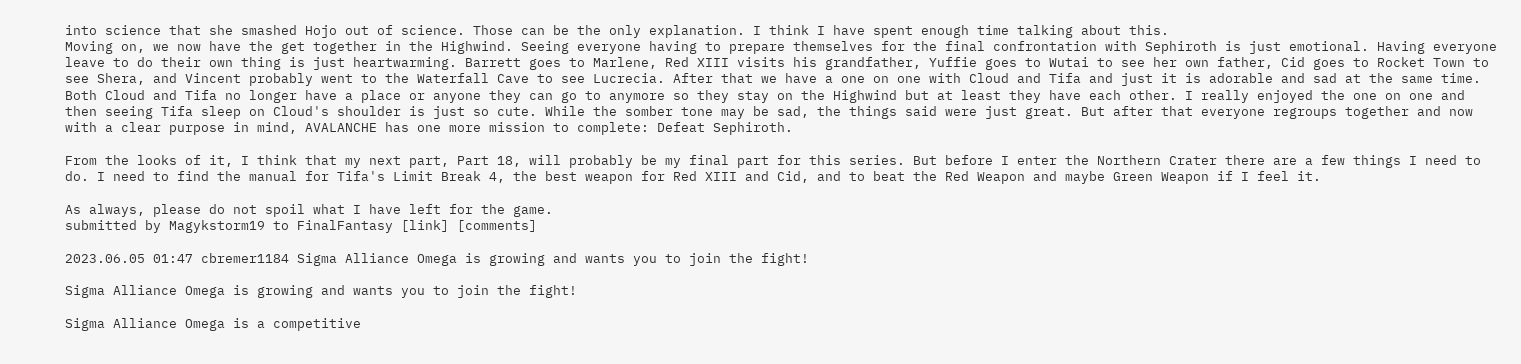into science that she smashed Hojo out of science. Those can be the only explanation. I think I have spent enough time talking about this.
Moving on, we now have the get together in the Highwind. Seeing everyone having to prepare themselves for the final confrontation with Sephiroth is just emotional. Having everyone leave to do their own thing is just heartwarming. Barrett goes to Marlene, Red XIII visits his grandfather, Yuffie goes to Wutai to see her own father, Cid goes to Rocket Town to see Shera, and Vincent probably went to the Waterfall Cave to see Lucrecia. After that we have a one on one with Cloud and Tifa and just it is adorable and sad at the same time. Both Cloud and Tifa no longer have a place or anyone they can go to anymore so they stay on the Highwind but at least they have each other. I really enjoyed the one on one and then seeing Tifa sleep on Cloud's shoulder is just so cute. While the somber tone may be sad, the things said were just great. But after that everyone regroups together and now with a clear purpose in mind, AVALANCHE has one more mission to complete: Defeat Sephiroth.

From the looks of it, I think that my next part, Part 18, will probably be my final part for this series. But before I enter the Northern Crater there are a few things I need to do. I need to find the manual for Tifa's Limit Break 4, the best weapon for Red XIII and Cid, and to beat the Red Weapon and maybe Green Weapon if I feel it.

As always, please do not spoil what I have left for the game.
submitted by Magykstorm19 to FinalFantasy [link] [comments]

2023.06.05 01:47 cbremer1184 Sigma Alliance Omega is growing and wants you to join the fight!

Sigma Alliance Omega is growing and wants you to join the fight!

Sigma Alliance Omega is a competitive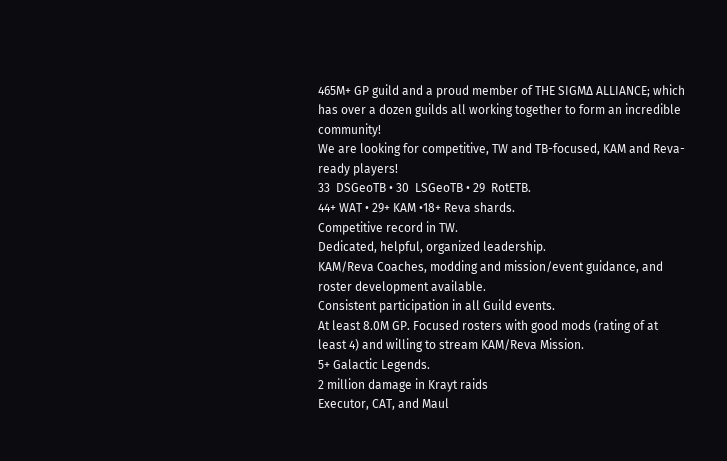465M+ GP guild and a proud member of THE SIGM∆ ALLIANCE; which has over a dozen guilds all working together to form an incredible community!
We are looking for competitive, TW and TB-focused, KAM and Reva-ready players!
33  DSGeoTB • 30  LSGeoTB • 29  RotETB.
44+ WAT • 29+ KAM •18+ Reva shards.
Competitive record in TW.
Dedicated, helpful, organized leadership.
KAM/Reva Coaches, modding and mission/event guidance, and roster development available.
Consistent participation in all Guild events.
At least 8.0M GP. Focused rosters with good mods (rating of at least 4) and willing to stream KAM/Reva Mission.
5+ Galactic Legends.
2 million damage in Krayt raids
Executor, CAT, and Maul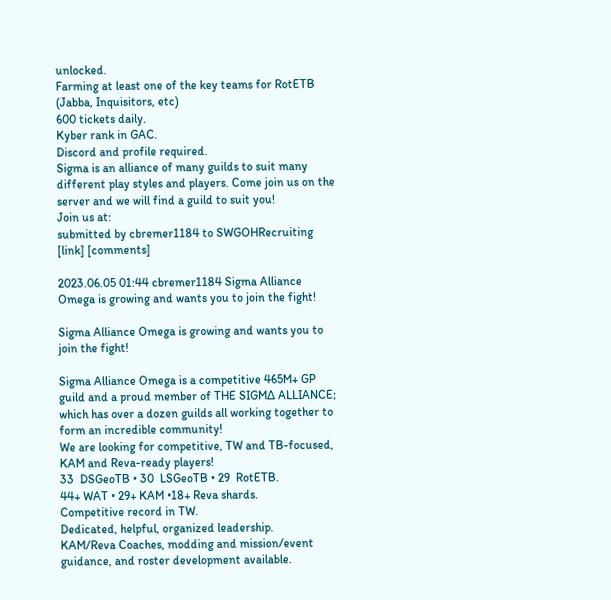unlocked.
Farming at least one of the key teams for RotETB (Jabba, Inquisitors, etc)
600 tickets daily.
Kyber rank in GAC.
Discord and profile required.
Sigma is an alliance of many guilds to suit many different play styles and players. Come join us on the server and we will find a guild to suit you!
Join us at:
submitted by cbremer1184 to SWGOHRecruiting [link] [comments]

2023.06.05 01:44 cbremer1184 Sigma Alliance Omega is growing and wants you to join the fight!

Sigma Alliance Omega is growing and wants you to join the fight!

Sigma Alliance Omega is a competitive 465M+ GP guild and a proud member of THE SIGM∆ ALLIANCE; which has over a dozen guilds all working together to form an incredible community!
We are looking for competitive, TW and TB-focused, KAM and Reva-ready players!
33  DSGeoTB • 30  LSGeoTB • 29  RotETB.
44+ WAT • 29+ KAM •18+ Reva shards.
Competitive record in TW.
Dedicated, helpful, organized leadership.
KAM/Reva Coaches, modding and mission/event guidance, and roster development available.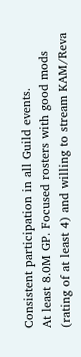Consistent participation in all Guild events.
At least 8.0M GP. Focused rosters with good mods (rating of at least 4) and willing to stream KAM/Reva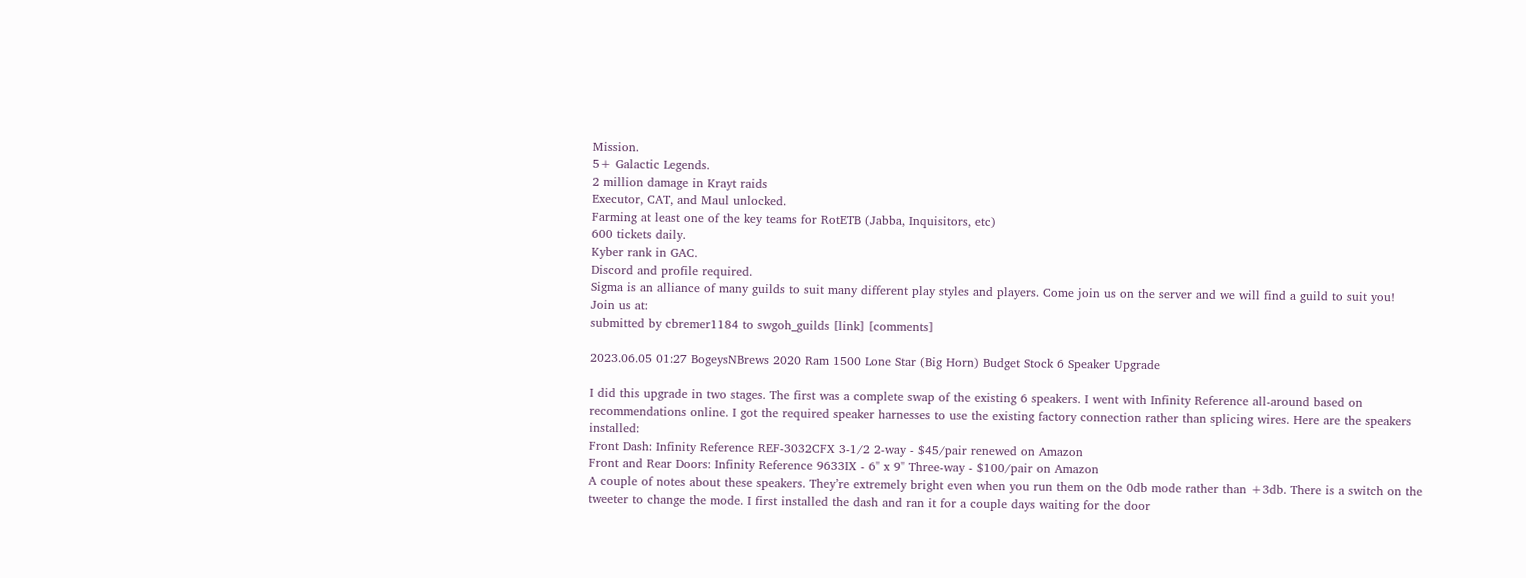Mission.
5+ Galactic Legends.
2 million damage in Krayt raids
Executor, CAT, and Maul unlocked.
Farming at least one of the key teams for RotETB (Jabba, Inquisitors, etc)
600 tickets daily.
Kyber rank in GAC.
Discord and profile required.
Sigma is an alliance of many guilds to suit many different play styles and players. Come join us on the server and we will find a guild to suit you!
Join us at:
submitted by cbremer1184 to swgoh_guilds [link] [comments]

2023.06.05 01:27 BogeysNBrews 2020 Ram 1500 Lone Star (Big Horn) Budget Stock 6 Speaker Upgrade

I did this upgrade in two stages. The first was a complete swap of the existing 6 speakers. I went with Infinity Reference all-around based on recommendations online. I got the required speaker harnesses to use the existing factory connection rather than splicing wires. Here are the speakers installed:
Front Dash: Infinity Reference REF-3032CFX 3-1/2 2-way - $45/pair renewed on Amazon
Front and Rear Doors: Infinity Reference 9633IX - 6" x 9" Three-way - $100/pair on Amazon
A couple of notes about these speakers. They’re extremely bright even when you run them on the 0db mode rather than +3db. There is a switch on the tweeter to change the mode. I first installed the dash and ran it for a couple days waiting for the door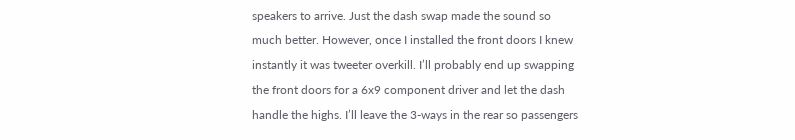speakers to arrive. Just the dash swap made the sound so much better. However, once I installed the front doors I knew instantly it was tweeter overkill. I’ll probably end up swapping the front doors for a 6x9 component driver and let the dash handle the highs. I’ll leave the 3-ways in the rear so passengers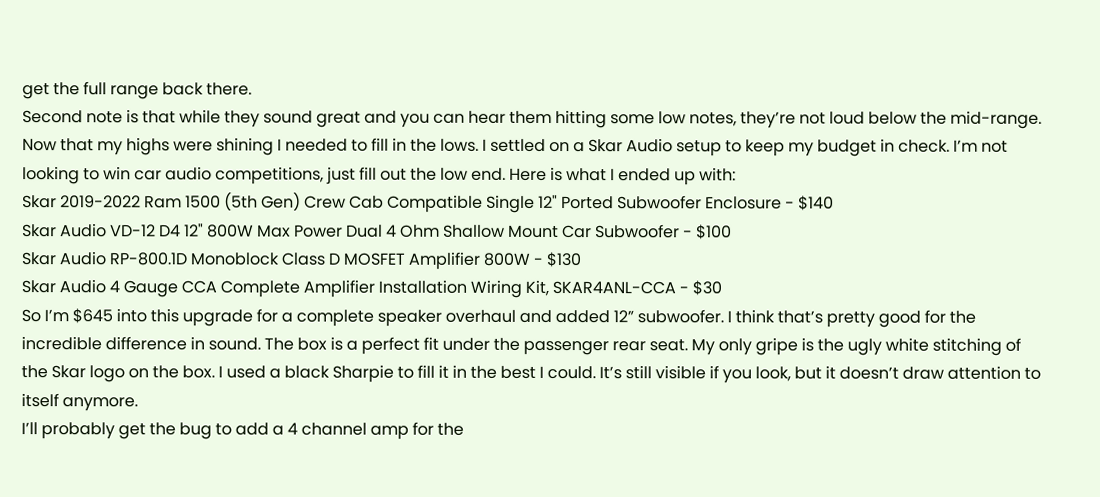get the full range back there.
Second note is that while they sound great and you can hear them hitting some low notes, they’re not loud below the mid-range. Now that my highs were shining I needed to fill in the lows. I settled on a Skar Audio setup to keep my budget in check. I’m not looking to win car audio competitions, just fill out the low end. Here is what I ended up with:
Skar 2019-2022 Ram 1500 (5th Gen) Crew Cab Compatible Single 12" Ported Subwoofer Enclosure - $140
Skar Audio VD-12 D4 12" 800W Max Power Dual 4 Ohm Shallow Mount Car Subwoofer - $100
Skar Audio RP-800.1D Monoblock Class D MOSFET Amplifier 800W - $130
Skar Audio 4 Gauge CCA Complete Amplifier Installation Wiring Kit, SKAR4ANL-CCA - $30
So I’m $645 into this upgrade for a complete speaker overhaul and added 12” subwoofer. I think that’s pretty good for the incredible difference in sound. The box is a perfect fit under the passenger rear seat. My only gripe is the ugly white stitching of the Skar logo on the box. I used a black Sharpie to fill it in the best I could. It’s still visible if you look, but it doesn’t draw attention to itself anymore.
I’ll probably get the bug to add a 4 channel amp for the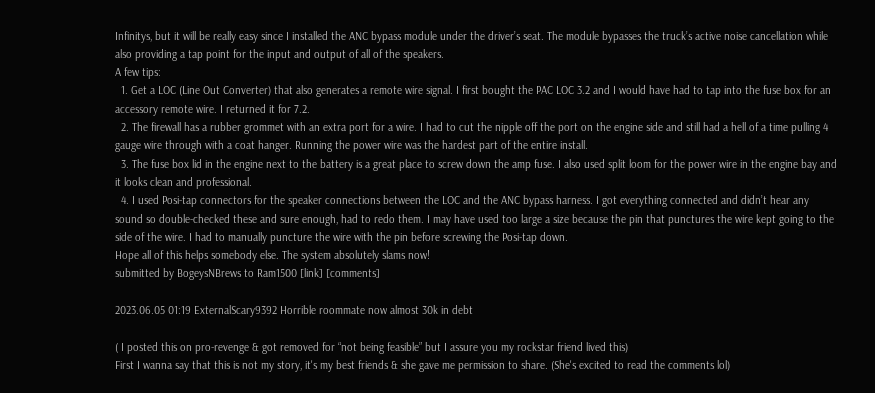Infinitys, but it will be really easy since I installed the ANC bypass module under the driver’s seat. The module bypasses the truck’s active noise cancellation while also providing a tap point for the input and output of all of the speakers.
A few tips:
  1. Get a LOC (Line Out Converter) that also generates a remote wire signal. I first bought the PAC LOC 3.2 and I would have had to tap into the fuse box for an accessory remote wire. I returned it for 7.2.
  2. The firewall has a rubber grommet with an extra port for a wire. I had to cut the nipple off the port on the engine side and still had a hell of a time pulling 4 gauge wire through with a coat hanger. Running the power wire was the hardest part of the entire install.
  3. The fuse box lid in the engine next to the battery is a great place to screw down the amp fuse. I also used split loom for the power wire in the engine bay and it looks clean and professional.
  4. I used Posi-tap connectors for the speaker connections between the LOC and the ANC bypass harness. I got everything connected and didn’t hear any sound so double-checked these and sure enough, had to redo them. I may have used too large a size because the pin that punctures the wire kept going to the side of the wire. I had to manually puncture the wire with the pin before screwing the Posi-tap down.
Hope all of this helps somebody else. The system absolutely slams now!
submitted by BogeysNBrews to Ram1500 [link] [comments]

2023.06.05 01:19 ExternalScary9392 Horrible roommate now almost 30k in debt

( I posted this on pro-revenge & got removed for “not being feasible” but I assure you my rockstar friend lived this)
First I wanna say that this is not my story, it's my best friends & she gave me permission to share. (She's excited to read the comments lol)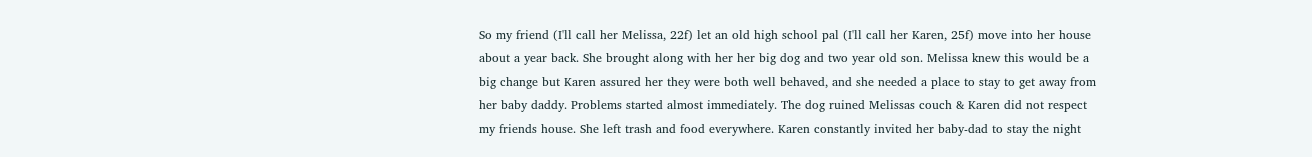So my friend (I'll call her Melissa, 22f) let an old high school pal (I'll call her Karen, 25f) move into her house about a year back. She brought along with her her big dog and two year old son. Melissa knew this would be a big change but Karen assured her they were both well behaved, and she needed a place to stay to get away from her baby daddy. Problems started almost immediately. The dog ruined Melissas couch & Karen did not respect my friends house. She left trash and food everywhere. Karen constantly invited her baby-dad to stay the night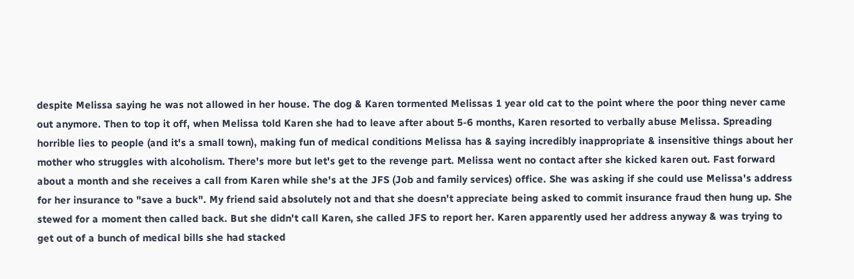despite Melissa saying he was not allowed in her house. The dog & Karen tormented Melissas 1 year old cat to the point where the poor thing never came out anymore. Then to top it off, when Melissa told Karen she had to leave after about 5-6 months, Karen resorted to verbally abuse Melissa. Spreading horrible lies to people (and it's a small town), making fun of medical conditions Melissa has & saying incredibly inappropriate & insensitive things about her mother who struggles with alcoholism. There's more but let's get to the revenge part. Melissa went no contact after she kicked karen out. Fast forward about a month and she receives a call from Karen while she's at the JFS (Job and family services) office. She was asking if she could use Melissa's address for her insurance to "save a buck". My friend said absolutely not and that she doesn't appreciate being asked to commit insurance fraud then hung up. She stewed for a moment then called back. But she didn't call Karen, she called JFS to report her. Karen apparently used her address anyway & was trying to get out of a bunch of medical bills she had stacked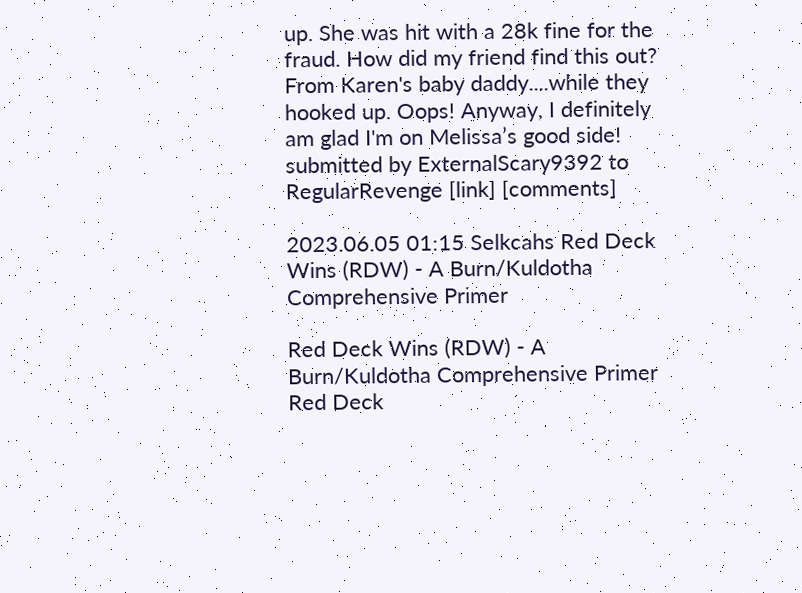up. She was hit with a 28k fine for the fraud. How did my friend find this out? From Karen's baby daddy....while they hooked up. Oops! Anyway, I definitely am glad I'm on Melissa’s good side!
submitted by ExternalScary9392 to RegularRevenge [link] [comments]

2023.06.05 01:15 Selkcahs Red Deck Wins (RDW) - A Burn/Kuldotha Comprehensive Primer

Red Deck Wins (RDW) - A Burn/Kuldotha Comprehensive Primer
Red Deck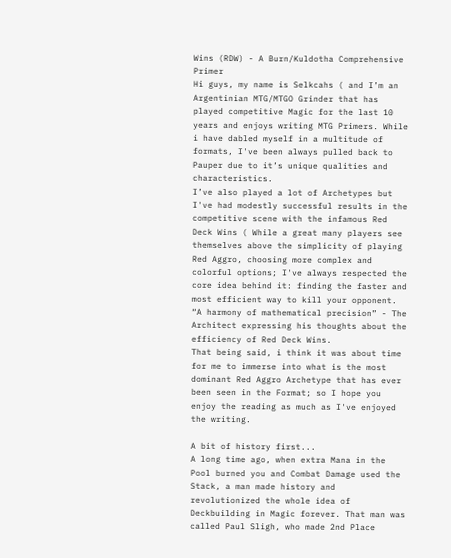Wins (RDW) - A Burn/Kuldotha Comprehensive Primer
Hi guys, my name is Selkcahs ( and I’m an Argentinian MTG/MTGO Grinder that has played competitive Magic for the last 10 years and enjoys writing MTG Primers. While i have dabled myself in a multitude of formats, I've been always pulled back to Pauper due to it’s unique qualities and characteristics.
I’ve also played a lot of Archetypes but I've had modestly successful results in the competitive scene with the infamous Red Deck Wins ( While a great many players see themselves above the simplicity of playing Red Aggro, choosing more complex and colorful options; I've always respected the core idea behind it: finding the faster and most efficient way to kill your opponent.
“A harmony of mathematical precision” - The Architect expressing his thoughts about the efficiency of Red Deck Wins.
That being said, i think it was about time for me to immerse into what is the most dominant Red Aggro Archetype that has ever been seen in the Format; so I hope you enjoy the reading as much as I've enjoyed the writing.

A bit of history first...
A long time ago, when extra Mana in the Pool burned you and Combat Damage used the Stack, a man made history and revolutionized the whole idea of Deckbuilding in Magic forever. That man was called Paul Sligh, who made 2nd Place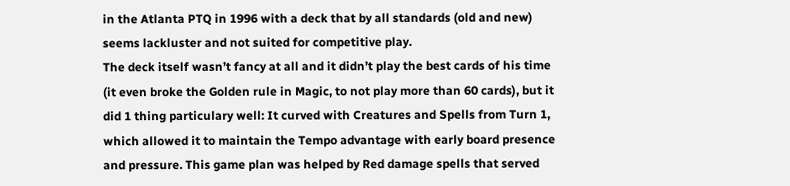in the Atlanta PTQ in 1996 with a deck that by all standards (old and new) seems lackluster and not suited for competitive play.
The deck itself wasn’t fancy at all and it didn’t play the best cards of his time (it even broke the Golden rule in Magic, to not play more than 60 cards), but it did 1 thing particulary well: It curved with Creatures and Spells from Turn 1, which allowed it to maintain the Tempo advantage with early board presence and pressure. This game plan was helped by Red damage spells that served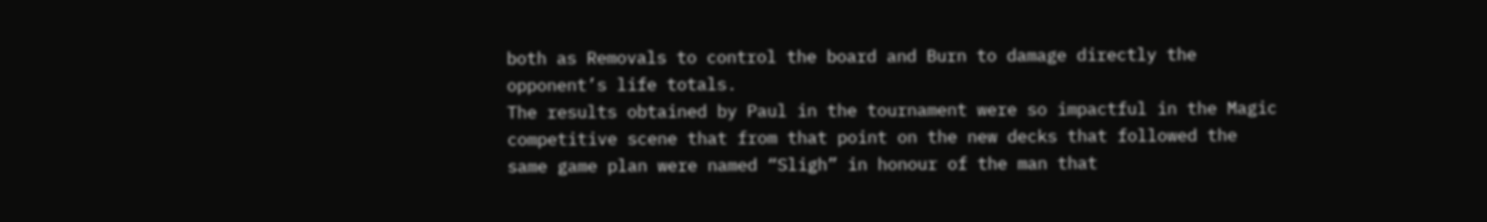both as Removals to control the board and Burn to damage directly the opponent’s life totals.
The results obtained by Paul in the tournament were so impactful in the Magic competitive scene that from that point on the new decks that followed the same game plan were named “Sligh” in honour of the man that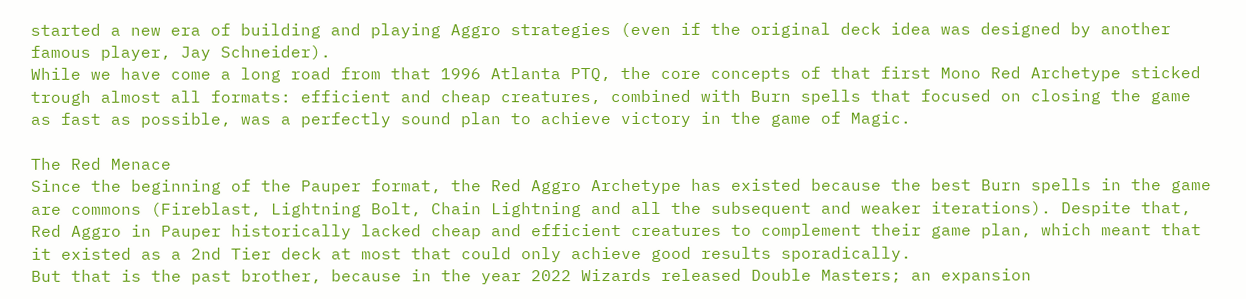started a new era of building and playing Aggro strategies (even if the original deck idea was designed by another famous player, Jay Schneider).
While we have come a long road from that 1996 Atlanta PTQ, the core concepts of that first Mono Red Archetype sticked trough almost all formats: efficient and cheap creatures, combined with Burn spells that focused on closing the game as fast as possible, was a perfectly sound plan to achieve victory in the game of Magic.

The Red Menace
Since the beginning of the Pauper format, the Red Aggro Archetype has existed because the best Burn spells in the game are commons (Fireblast, Lightning Bolt, Chain Lightning and all the subsequent and weaker iterations). Despite that, Red Aggro in Pauper historically lacked cheap and efficient creatures to complement their game plan, which meant that it existed as a 2nd Tier deck at most that could only achieve good results sporadically.
But that is the past brother, because in the year 2022 Wizards released Double Masters; an expansion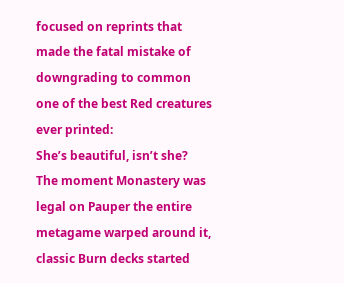focused on reprints that made the fatal mistake of downgrading to common one of the best Red creatures ever printed:
She’s beautiful, isn’t she?
The moment Monastery was legal on Pauper the entire metagame warped around it, classic Burn decks started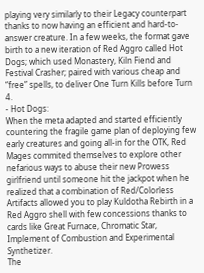playing very similarly to their Legacy counterpart thanks to now having an efficient and hard-to-answer creature. In a few weeks, the format gave birth to a new iteration of Red Aggro called Hot Dogs; which used Monastery, Kiln Fiend and Festival Crasher; paired with various cheap and “free” spells, to deliver One Turn Kills before Turn 4.
- Hot Dogs:
When the meta adapted and started efficiently countering the fragile game plan of deploying few early creatures and going all-in for the OTK, Red Mages commited themselves to explore other nefarious ways to abuse their new Prowess girlfriend until someone hit the jackpot when he realized that a combination of Red/Colorless Artifacts allowed you to play Kuldotha Rebirth in a Red Aggro shell with few concessions thanks to cards like Great Furnace, Chromatic Star, Implement of Combustion and Experimental Synthetizer.
The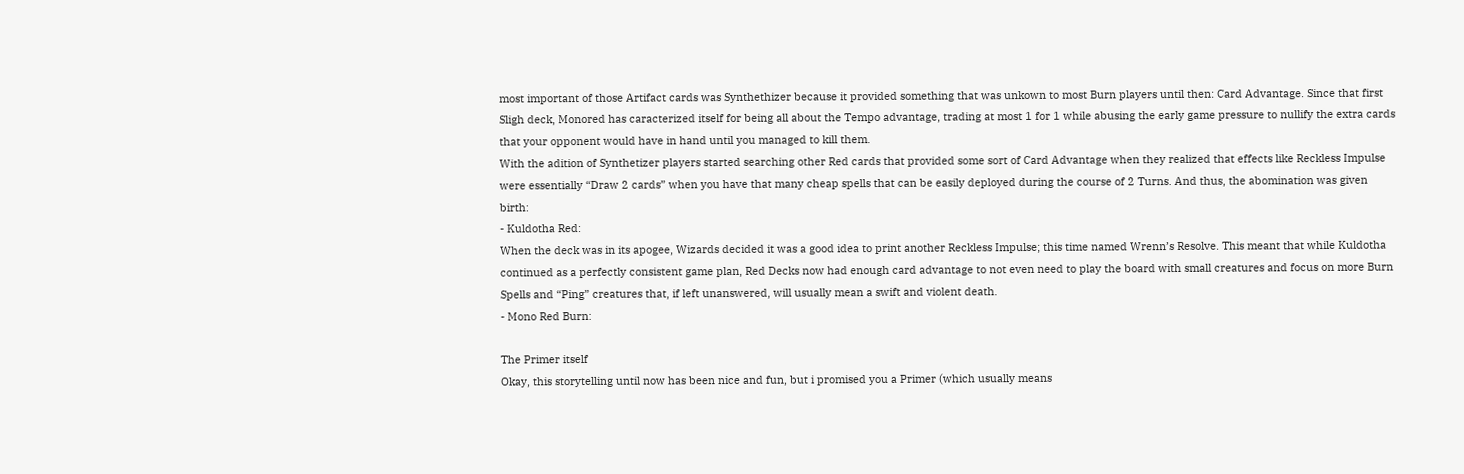most important of those Artifact cards was Synthethizer because it provided something that was unkown to most Burn players until then: Card Advantage. Since that first Sligh deck, Monored has caracterized itself for being all about the Tempo advantage, trading at most 1 for 1 while abusing the early game pressure to nullify the extra cards that your opponent would have in hand until you managed to kill them.
With the adition of Synthetizer players started searching other Red cards that provided some sort of Card Advantage when they realized that effects like Reckless Impulse were essentially “Draw 2 cards” when you have that many cheap spells that can be easily deployed during the course of 2 Turns. And thus, the abomination was given birth:
- Kuldotha Red:
When the deck was in its apogee, Wizards decided it was a good idea to print another Reckless Impulse; this time named Wrenn’s Resolve. This meant that while Kuldotha continued as a perfectly consistent game plan, Red Decks now had enough card advantage to not even need to play the board with small creatures and focus on more Burn Spells and “Ping” creatures that, if left unanswered, will usually mean a swift and violent death.
- Mono Red Burn:

The Primer itself
Okay, this storytelling until now has been nice and fun, but i promised you a Primer (which usually means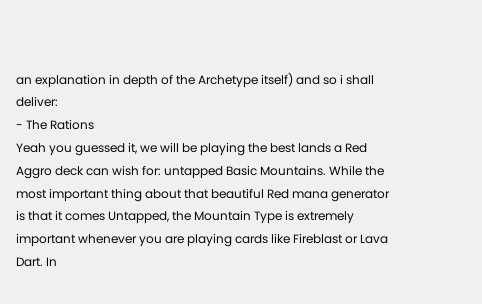an explanation in depth of the Archetype itself) and so i shall deliver:
- The Rations
Yeah you guessed it, we will be playing the best lands a Red Aggro deck can wish for: untapped Basic Mountains. While the most important thing about that beautiful Red mana generator is that it comes Untapped, the Mountain Type is extremely important whenever you are playing cards like Fireblast or Lava Dart. In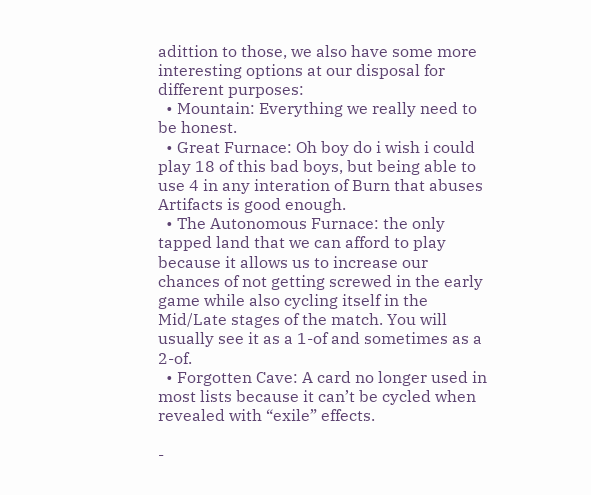adittion to those, we also have some more interesting options at our disposal for different purposes:
  • Mountain: Everything we really need to be honest.
  • Great Furnace: Oh boy do i wish i could play 18 of this bad boys, but being able to use 4 in any interation of Burn that abuses Artifacts is good enough.
  • The Autonomous Furnace: the only tapped land that we can afford to play because it allows us to increase our chances of not getting screwed in the early game while also cycling itself in the Mid/Late stages of the match. You will usually see it as a 1-of and sometimes as a 2-of.
  • Forgotten Cave: A card no longer used in most lists because it can’t be cycled when revealed with “exile” effects.

-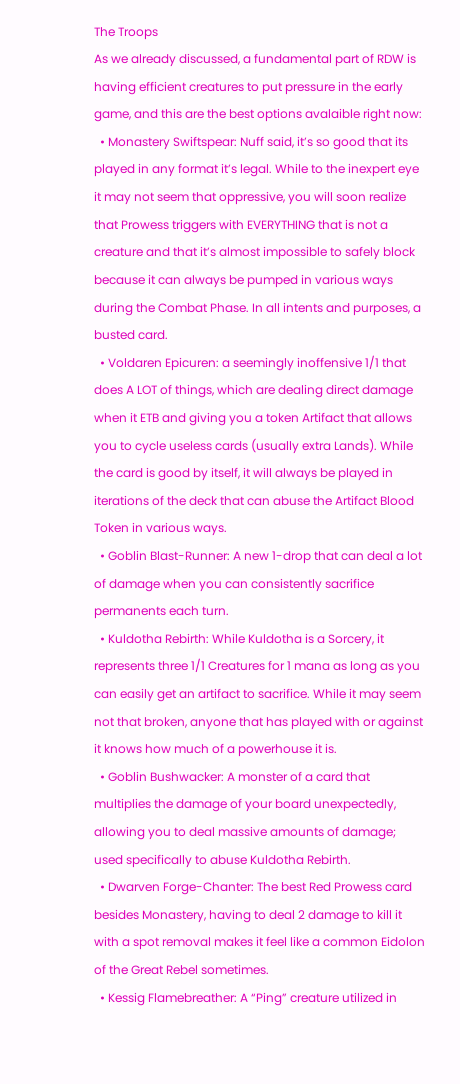The Troops
As we already discussed, a fundamental part of RDW is having efficient creatures to put pressure in the early game, and this are the best options avalaible right now:
  • Monastery Swiftspear: Nuff said, it’s so good that its played in any format it’s legal. While to the inexpert eye it may not seem that oppressive, you will soon realize that Prowess triggers with EVERYTHING that is not a creature and that it’s almost impossible to safely block because it can always be pumped in various ways during the Combat Phase. In all intents and purposes, a busted card.
  • Voldaren Epicuren: a seemingly inoffensive 1/1 that does A LOT of things, which are dealing direct damage when it ETB and giving you a token Artifact that allows you to cycle useless cards (usually extra Lands). While the card is good by itself, it will always be played in iterations of the deck that can abuse the Artifact Blood Token in various ways.
  • Goblin Blast-Runner: A new 1-drop that can deal a lot of damage when you can consistently sacrifice permanents each turn.
  • Kuldotha Rebirth: While Kuldotha is a Sorcery, it represents three 1/1 Creatures for 1 mana as long as you can easily get an artifact to sacrifice. While it may seem not that broken, anyone that has played with or against it knows how much of a powerhouse it is.
  • Goblin Bushwacker: A monster of a card that multiplies the damage of your board unexpectedly, allowing you to deal massive amounts of damage; used specifically to abuse Kuldotha Rebirth.
  • Dwarven Forge-Chanter: The best Red Prowess card besides Monastery, having to deal 2 damage to kill it with a spot removal makes it feel like a common Eidolon of the Great Rebel sometimes.
  • Kessig Flamebreather: A “Ping” creature utilized in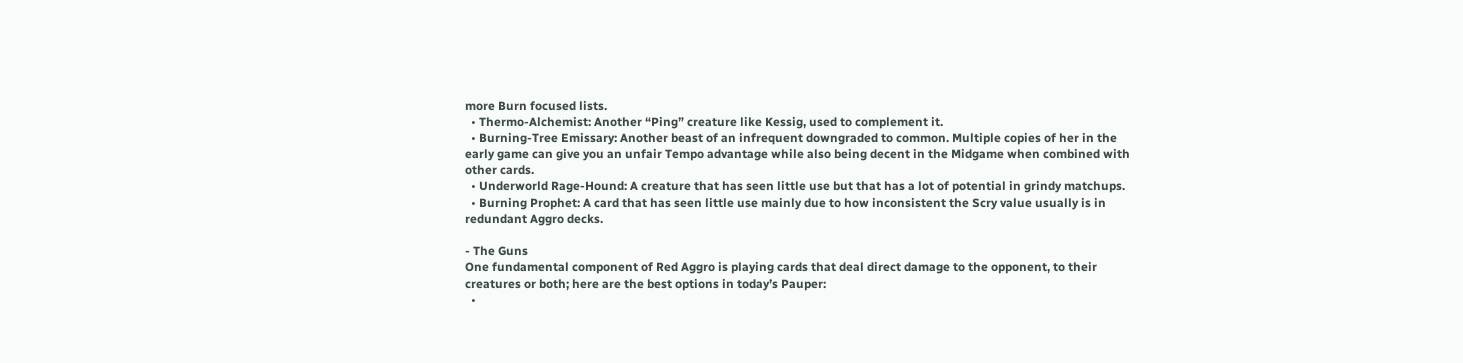more Burn focused lists.
  • Thermo-Alchemist: Another “Ping” creature like Kessig, used to complement it.
  • Burning-Tree Emissary: Another beast of an infrequent downgraded to common. Multiple copies of her in the early game can give you an unfair Tempo advantage while also being decent in the Midgame when combined with other cards.
  • Underworld Rage-Hound: A creature that has seen little use but that has a lot of potential in grindy matchups.
  • Burning Prophet: A card that has seen little use mainly due to how inconsistent the Scry value usually is in redundant Aggro decks.

- The Guns
One fundamental component of Red Aggro is playing cards that deal direct damage to the opponent, to their creatures or both; here are the best options in today’s Pauper:
  •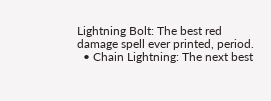Lightning Bolt: The best red damage spell ever printed, period.
  • Chain Lightning: The next best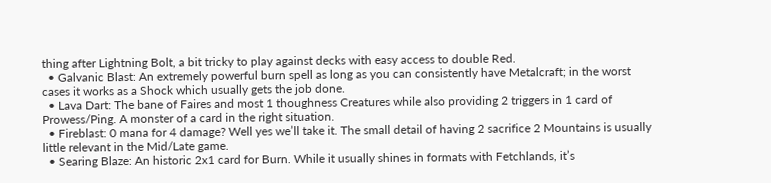thing after Lightning Bolt, a bit tricky to play against decks with easy access to double Red.
  • Galvanic Blast: An extremely powerful burn spell as long as you can consistently have Metalcraft; in the worst cases it works as a Shock which usually gets the job done.
  • Lava Dart: The bane of Faires and most 1 thoughness Creatures while also providing 2 triggers in 1 card of Prowess/Ping. A monster of a card in the right situation.
  • Fireblast: 0 mana for 4 damage? Well yes we’ll take it. The small detail of having 2 sacrifice 2 Mountains is usually little relevant in the Mid/Late game.
  • Searing Blaze: An historic 2x1 card for Burn. While it usually shines in formats with Fetchlands, it’s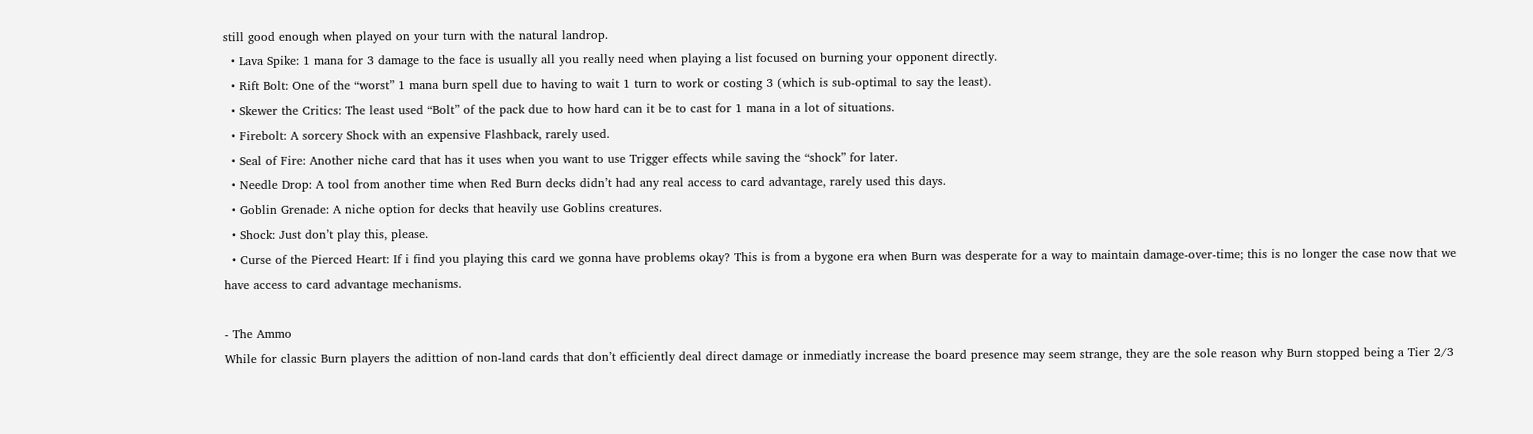still good enough when played on your turn with the natural landrop.
  • Lava Spike: 1 mana for 3 damage to the face is usually all you really need when playing a list focused on burning your opponent directly.
  • Rift Bolt: One of the “worst” 1 mana burn spell due to having to wait 1 turn to work or costing 3 (which is sub-optimal to say the least).
  • Skewer the Critics: The least used “Bolt” of the pack due to how hard can it be to cast for 1 mana in a lot of situations.
  • Firebolt: A sorcery Shock with an expensive Flashback, rarely used.
  • Seal of Fire: Another niche card that has it uses when you want to use Trigger effects while saving the “shock” for later.
  • Needle Drop: A tool from another time when Red Burn decks didn’t had any real access to card advantage, rarely used this days.
  • Goblin Grenade: A niche option for decks that heavily use Goblins creatures.
  • Shock: Just don’t play this, please.
  • Curse of the Pierced Heart: If i find you playing this card we gonna have problems okay? This is from a bygone era when Burn was desperate for a way to maintain damage-over-time; this is no longer the case now that we have access to card advantage mechanisms.

- The Ammo
While for classic Burn players the adittion of non-land cards that don’t efficiently deal direct damage or inmediatly increase the board presence may seem strange, they are the sole reason why Burn stopped being a Tier 2/3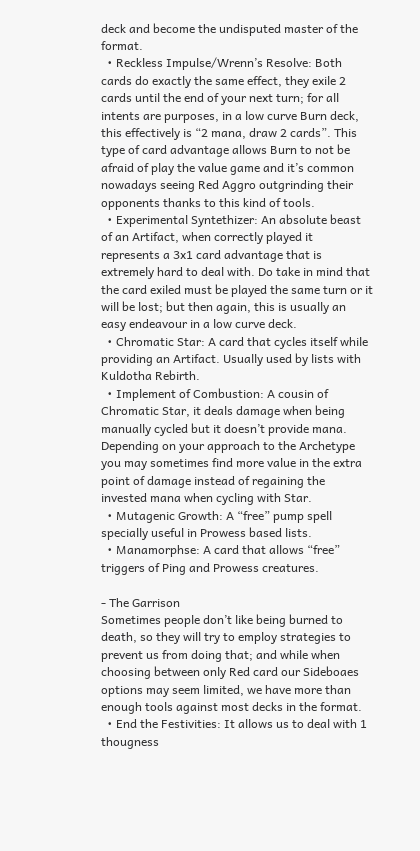deck and become the undisputed master of the format.
  • Reckless Impulse/Wrenn’s Resolve: Both cards do exactly the same effect, they exile 2 cards until the end of your next turn; for all intents are purposes, in a low curve Burn deck, this effectively is “2 mana, draw 2 cards”. This type of card advantage allows Burn to not be afraid of play the value game and it’s common nowadays seeing Red Aggro outgrinding their opponents thanks to this kind of tools.
  • Experimental Syntethizer: An absolute beast of an Artifact, when correctly played it represents a 3x1 card advantage that is extremely hard to deal with. Do take in mind that the card exiled must be played the same turn or it will be lost; but then again, this is usually an easy endeavour in a low curve deck.
  • Chromatic Star: A card that cycles itself while providing an Artifact. Usually used by lists with Kuldotha Rebirth.
  • Implement of Combustion: A cousin of Chromatic Star, it deals damage when being manually cycled but it doesn’t provide mana. Depending on your approach to the Archetype you may sometimes find more value in the extra point of damage instead of regaining the invested mana when cycling with Star.
  • Mutagenic Growth: A “free” pump spell specially useful in Prowess based lists.
  • Manamorphse: A card that allows “free” triggers of Ping and Prowess creatures.

- The Garrison
Sometimes people don’t like being burned to death, so they will try to employ strategies to prevent us from doing that; and while when choosing between only Red card our Sideboaes options may seem limited, we have more than enough tools against most decks in the format.
  • End the Festivities: It allows us to deal with 1 thougness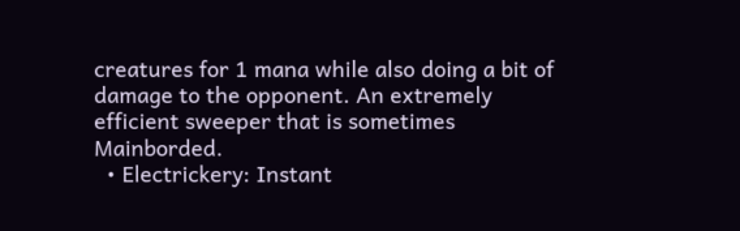creatures for 1 mana while also doing a bit of damage to the opponent. An extremely efficient sweeper that is sometimes Mainborded.
  • Electrickery: Instant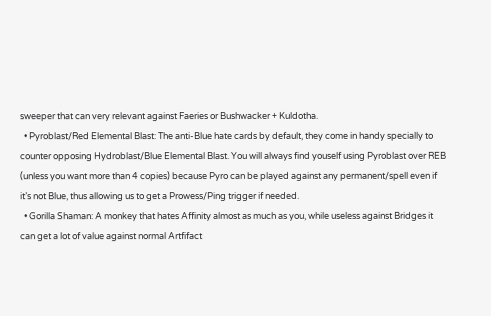sweeper that can very relevant against Faeries or Bushwacker + Kuldotha.
  • Pyroblast/Red Elemental Blast: The anti-Blue hate cards by default, they come in handy specially to counter opposing Hydroblast/Blue Elemental Blast. You will always find youself using Pyroblast over REB (unless you want more than 4 copies) because Pyro can be played against any permanent/spell even if it’s not Blue, thus allowing us to get a Prowess/Ping trigger if needed.
  • Gorilla Shaman: A monkey that hates Affinity almost as much as you, while useless against Bridges it can get a lot of value against normal Artfifact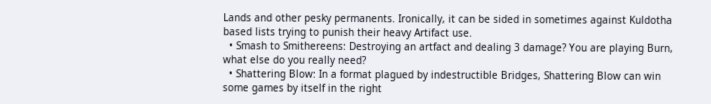Lands and other pesky permanents. Ironically, it can be sided in sometimes against Kuldotha based lists trying to punish their heavy Artifact use.
  • Smash to Smithereens: Destroying an artfact and dealing 3 damage? You are playing Burn, what else do you really need?
  • Shattering Blow: In a format plagued by indestructible Bridges, Shattering Blow can win some games by itself in the right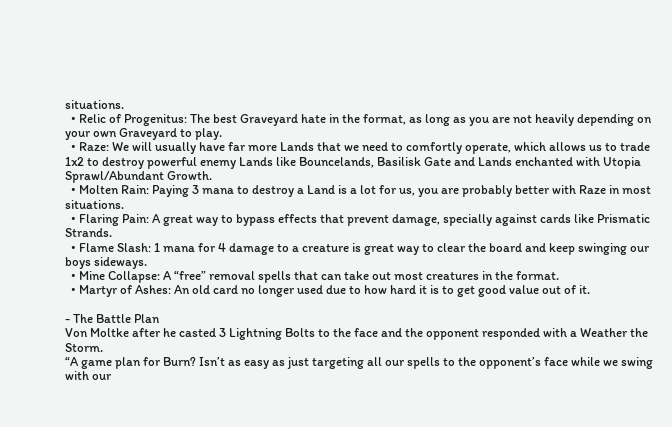situations.
  • Relic of Progenitus: The best Graveyard hate in the format, as long as you are not heavily depending on your own Graveyard to play.
  • Raze: We will usually have far more Lands that we need to comfortly operate, which allows us to trade 1x2 to destroy powerful enemy Lands like Bouncelands, Basilisk Gate and Lands enchanted with Utopia Sprawl/Abundant Growth.
  • Molten Rain: Paying 3 mana to destroy a Land is a lot for us, you are probably better with Raze in most situations.
  • Flaring Pain: A great way to bypass effects that prevent damage, specially against cards like Prismatic Strands.
  • Flame Slash: 1 mana for 4 damage to a creature is great way to clear the board and keep swinging our boys sideways.
  • Mine Collapse: A “free” removal spells that can take out most creatures in the format.
  • Martyr of Ashes: An old card no longer used due to how hard it is to get good value out of it.

- The Battle Plan
Von Moltke after he casted 3 Lightning Bolts to the face and the opponent responded with a Weather the Storm.
“A game plan for Burn? Isn’t as easy as just targeting all our spells to the opponent’s face while we swing with our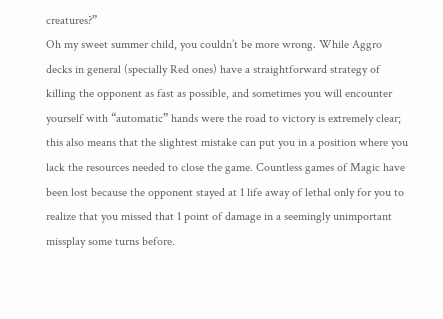creatures?”
Oh my sweet summer child, you couldn’t be more wrong. While Aggro decks in general (specially Red ones) have a straightforward strategy of killing the opponent as fast as possible, and sometimes you will encounter yourself with “automatic” hands were the road to victory is extremely clear; this also means that the slightest mistake can put you in a position where you lack the resources needed to close the game. Countless games of Magic have been lost because the opponent stayed at 1 life away of lethal only for you to realize that you missed that 1 point of damage in a seemingly unimportant missplay some turns before.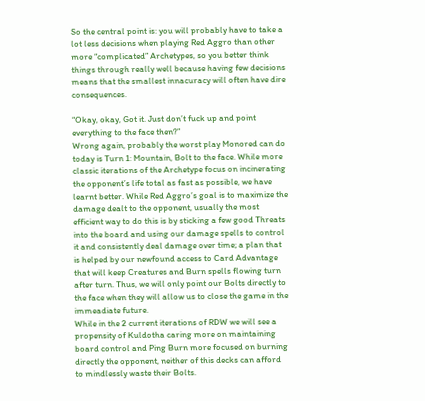So the central point is: you will probably have to take a lot less decisions when playing Red Aggro than other more “complicated” Archetypes, so you better think things through really well because having few decisions means that the smallest innacuracy will often have dire consequences.

“Okay, okay, Got it. Just don’t fuck up and point everything to the face then?”
Wrong again, probably the worst play Monored can do today is Turn 1: Mountain, Bolt to the face. While more classic iterations of the Archetype focus on incinerating the opponent’s life total as fast as possible, we have learnt better. While Red Aggro’s goal is to maximize the damage dealt to the opponent, usually the most efficient way to do this is by sticking a few good Threats into the board and using our damage spells to control it and consistently deal damage over time; a plan that is helped by our newfound access to Card Advantage that will keep Creatures and Burn spells flowing turn after turn. Thus, we will only point our Bolts directly to the face when they will allow us to close the game in the immeadiate future.
While in the 2 current iterations of RDW we will see a propensity of Kuldotha caring more on maintaining board control and Ping Burn more focused on burning directly the opponent, neither of this decks can afford to mindlessly waste their Bolts.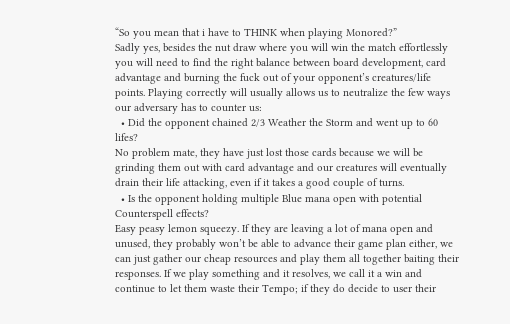“So you mean that i have to THINK when playing Monored?”
Sadly yes, besides the nut draw where you will win the match effortlessly you will need to find the right balance between board development, card advantage and burning the fuck out of your opponent’s creatures/life points. Playing correctly will usually allows us to neutralize the few ways our adversary has to counter us:
  • Did the opponent chained 2/3 Weather the Storm and went up to 60 lifes?
No problem mate, they have just lost those cards because we will be grinding them out with card advantage and our creatures will eventually drain their life attacking, even if it takes a good couple of turns.
  • Is the opponent holding multiple Blue mana open with potential Counterspell effects?
Easy peasy lemon squeezy. If they are leaving a lot of mana open and unused, they probably won’t be able to advance their game plan either, we can just gather our cheap resources and play them all together baiting their responses. If we play something and it resolves, we call it a win and continue to let them waste their Tempo; if they do decide to user their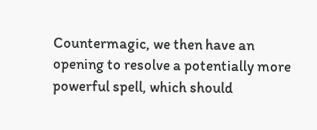Countermagic, we then have an opening to resolve a potentially more powerful spell, which should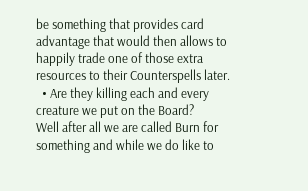be something that provides card advantage that would then allows to happily trade one of those extra resources to their Counterspells later.
  • Are they killing each and every creature we put on the Board?
Well after all we are called Burn for something and while we do like to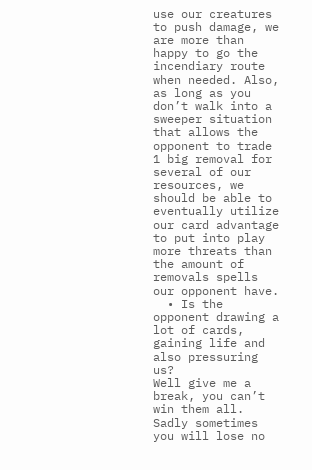use our creatures to push damage, we are more than happy to go the incendiary route when needed. Also, as long as you don’t walk into a sweeper situation that allows the opponent to trade 1 big removal for several of our resources, we should be able to eventually utilize our card advantage to put into play more threats than the amount of removals spells our opponent have.
  • Is the opponent drawing a lot of cards, gaining life and also pressuring us?
Well give me a break, you can’t win them all. Sadly sometimes you will lose no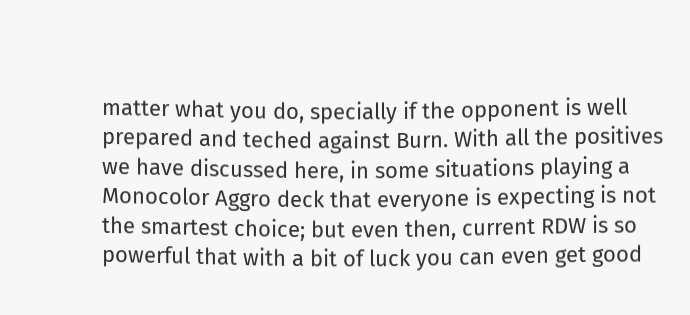matter what you do, specially if the opponent is well prepared and teched against Burn. With all the positives we have discussed here, in some situations playing a Monocolor Aggro deck that everyone is expecting is not the smartest choice; but even then, current RDW is so powerful that with a bit of luck you can even get good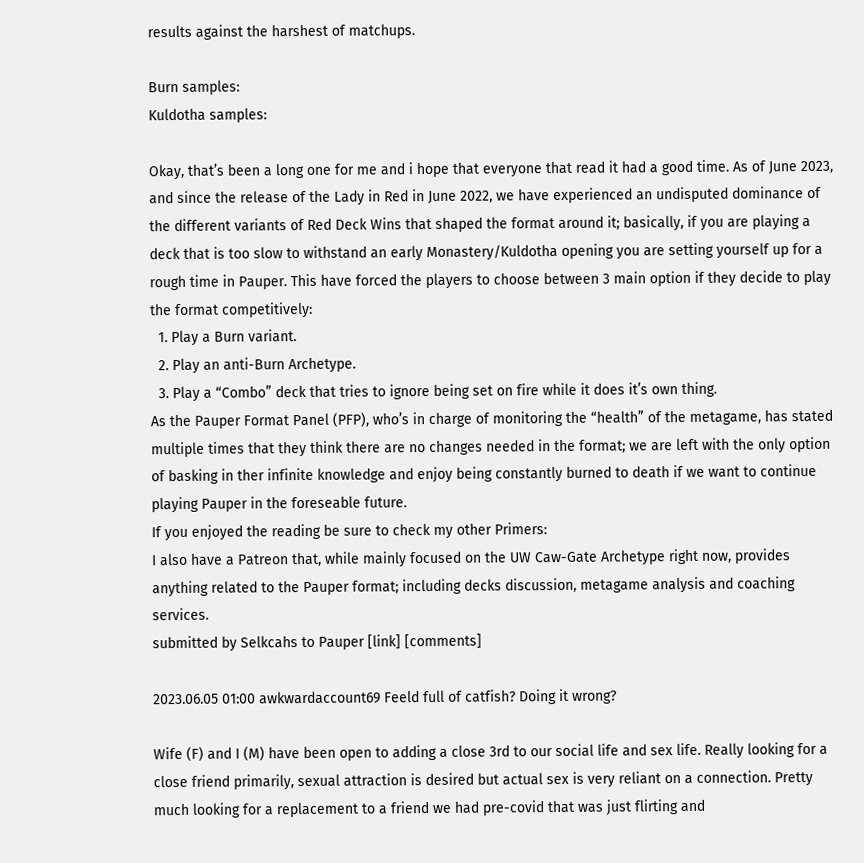results against the harshest of matchups.

Burn samples:
Kuldotha samples:

Okay, that’s been a long one for me and i hope that everyone that read it had a good time. As of June 2023, and since the release of the Lady in Red in June 2022, we have experienced an undisputed dominance of the different variants of Red Deck Wins that shaped the format around it; basically, if you are playing a deck that is too slow to withstand an early Monastery/Kuldotha opening you are setting yourself up for a rough time in Pauper. This have forced the players to choose between 3 main option if they decide to play the format competitively:
  1. Play a Burn variant.
  2. Play an anti-Burn Archetype.
  3. Play a “Combo” deck that tries to ignore being set on fire while it does it’s own thing.
As the Pauper Format Panel (PFP), who’s in charge of monitoring the “health” of the metagame, has stated multiple times that they think there are no changes needed in the format; we are left with the only option of basking in ther infinite knowledge and enjoy being constantly burned to death if we want to continue playing Pauper in the foreseable future.
If you enjoyed the reading be sure to check my other Primers:
I also have a Patreon that, while mainly focused on the UW Caw-Gate Archetype right now, provides anything related to the Pauper format; including decks discussion, metagame analysis and coaching services.
submitted by Selkcahs to Pauper [link] [comments]

2023.06.05 01:00 awkwardaccount69 Feeld full of catfish? Doing it wrong?

Wife (F) and I (M) have been open to adding a close 3rd to our social life and sex life. Really looking for a close friend primarily, sexual attraction is desired but actual sex is very reliant on a connection. Pretty much looking for a replacement to a friend we had pre-covid that was just flirting and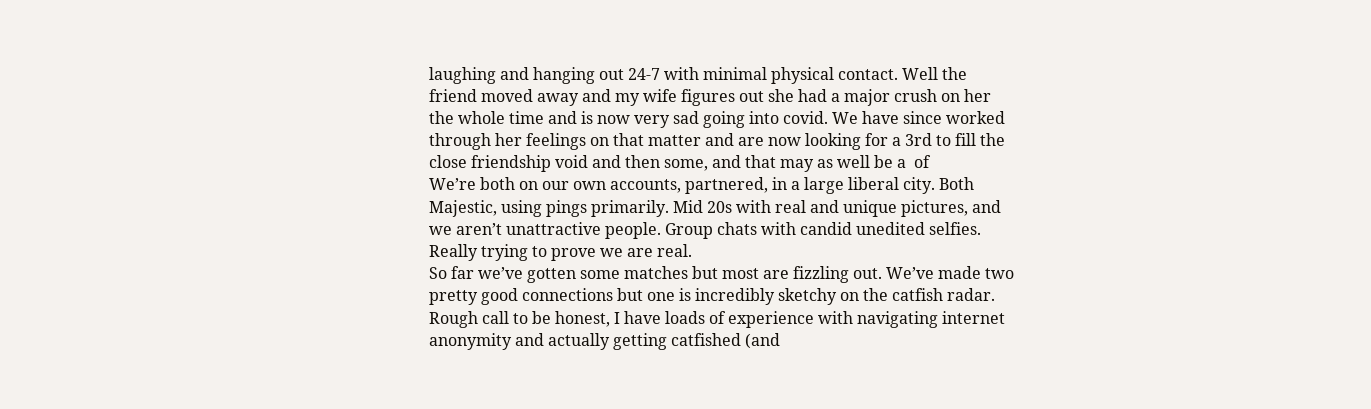laughing and hanging out 24-7 with minimal physical contact. Well the friend moved away and my wife figures out she had a major crush on her the whole time and is now very sad going into covid. We have since worked through her feelings on that matter and are now looking for a 3rd to fill the close friendship void and then some, and that may as well be a  of
We’re both on our own accounts, partnered, in a large liberal city. Both Majestic, using pings primarily. Mid 20s with real and unique pictures, and we aren’t unattractive people. Group chats with candid unedited selfies. Really trying to prove we are real.
So far we’ve gotten some matches but most are fizzling out. We’ve made two pretty good connections but one is incredibly sketchy on the catfish radar. Rough call to be honest, I have loads of experience with navigating internet anonymity and actually getting catfished (and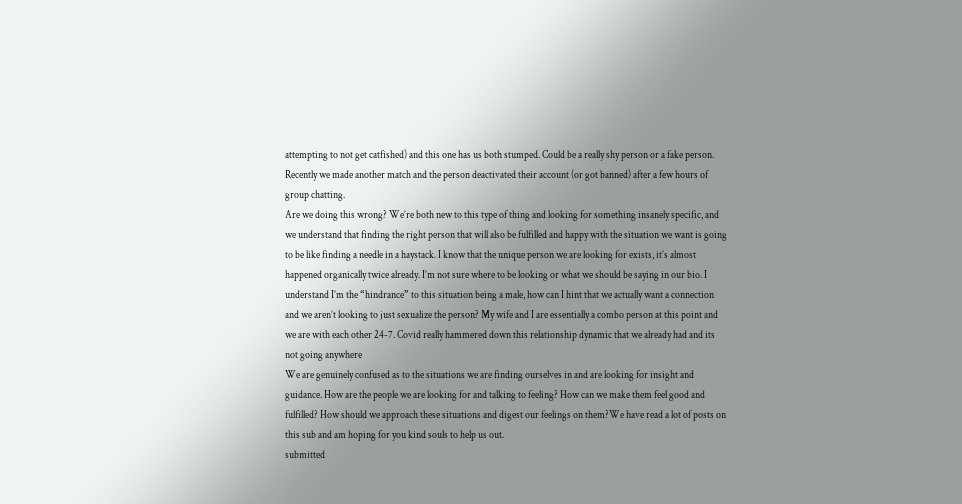attempting to not get catfished) and this one has us both stumped. Could be a really shy person or a fake person. Recently we made another match and the person deactivated their account (or got banned) after a few hours of group chatting.
Are we doing this wrong? We’re both new to this type of thing and looking for something insanely specific, and we understand that finding the right person that will also be fulfilled and happy with the situation we want is going to be like finding a needle in a haystack. I know that the unique person we are looking for exists, it’s almost happened organically twice already. I’m not sure where to be looking or what we should be saying in our bio. I understand I’m the “hindrance” to this situation being a male, how can I hint that we actually want a connection and we aren’t looking to just sexualize the person? My wife and I are essentially a combo person at this point and we are with each other 24-7. Covid really hammered down this relationship dynamic that we already had and its not going anywhere
We are genuinely confused as to the situations we are finding ourselves in and are looking for insight and guidance. How are the people we are looking for and talking to feeling? How can we make them feel good and fulfilled? How should we approach these situations and digest our feelings on them?We have read a lot of posts on this sub and am hoping for you kind souls to help us out.
submitted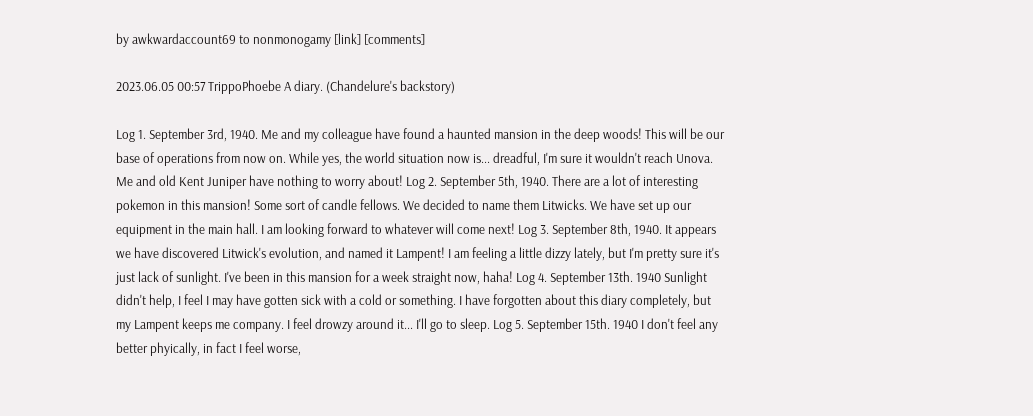by awkwardaccount69 to nonmonogamy [link] [comments]

2023.06.05 00:57 TrippoPhoebe A diary. (Chandelure's backstory)

Log 1. September 3rd, 1940. Me and my colleague have found a haunted mansion in the deep woods! This will be our base of operations from now on. While yes, the world situation now is... dreadful, I'm sure it wouldn't reach Unova. Me and old Kent Juniper have nothing to worry about! Log 2. September 5th, 1940. There are a lot of interesting pokemon in this mansion! Some sort of candle fellows. We decided to name them Litwicks. We have set up our equipment in the main hall. I am looking forward to whatever will come next! Log 3. September 8th, 1940. It appears we have discovered Litwick's evolution, and named it Lampent! I am feeling a little dizzy lately, but I'm pretty sure it's just lack of sunlight. I've been in this mansion for a week straight now, haha! Log 4. September 13th. 1940 Sunlight didn't help, I feel I may have gotten sick with a cold or something. I have forgotten about this diary completely, but my Lampent keeps me company. I feel drowzy around it... I'll go to sleep. Log 5. September 15th. 1940 I don't feel any better phyically, in fact I feel worse,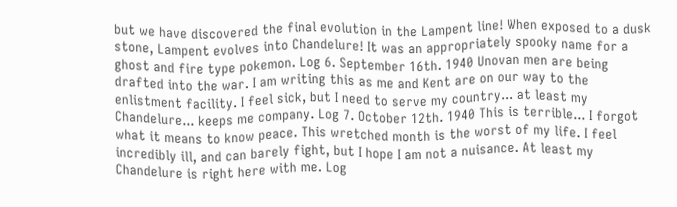but we have discovered the final evolution in the Lampent line! When exposed to a dusk stone, Lampent evolves into Chandelure! It was an appropriately spooky name for a ghost and fire type pokemon. Log 6. September 16th. 1940 Unovan men are being drafted into the war. I am writing this as me and Kent are on our way to the enlistment facility. I feel sick, but I need to serve my country... at least my Chandelure... keeps me company. Log 7. October 12th. 1940 This is terrible... I forgot what it means to know peace. This wretched month is the worst of my life. I feel incredibly ill, and can barely fight, but I hope I am not a nuisance. At least my Chandelure is right here with me. Log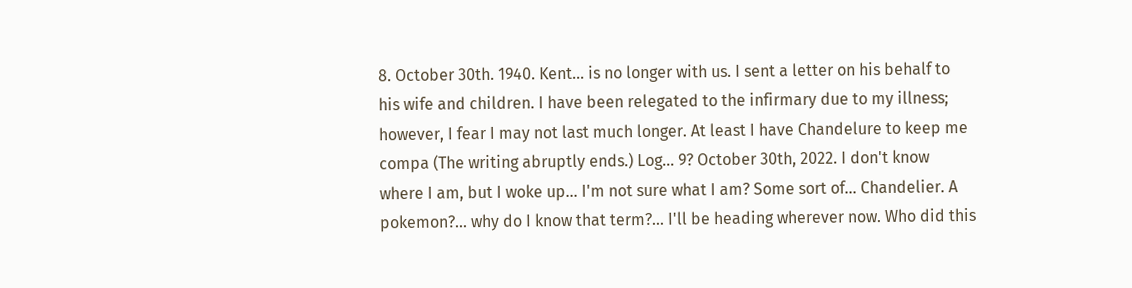8. October 30th. 1940. Kent... is no longer with us. I sent a letter on his behalf to his wife and children. I have been relegated to the infirmary due to my illness; however, I fear I may not last much longer. At least I have Chandelure to keep me compa (The writing abruptly ends.) Log... 9? October 30th, 2022. I don't know where I am, but I woke up... I'm not sure what I am? Some sort of... Chandelier. A pokemon?... why do I know that term?... I'll be heading wherever now. Who did this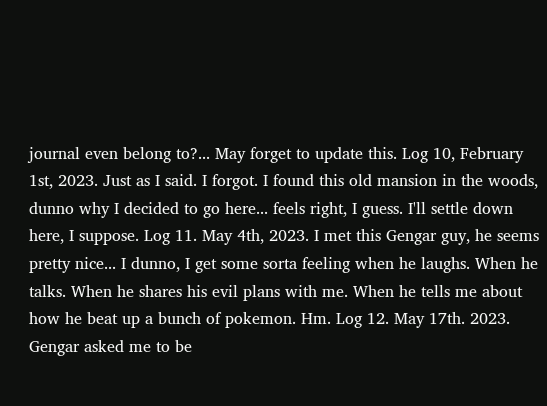journal even belong to?... May forget to update this. Log 10, February 1st, 2023. Just as I said. I forgot. I found this old mansion in the woods, dunno why I decided to go here... feels right, I guess. I'll settle down here, I suppose. Log 11. May 4th, 2023. I met this Gengar guy, he seems pretty nice... I dunno, I get some sorta feeling when he laughs. When he talks. When he shares his evil plans with me. When he tells me about how he beat up a bunch of pokemon. Hm. Log 12. May 17th. 2023. Gengar asked me to be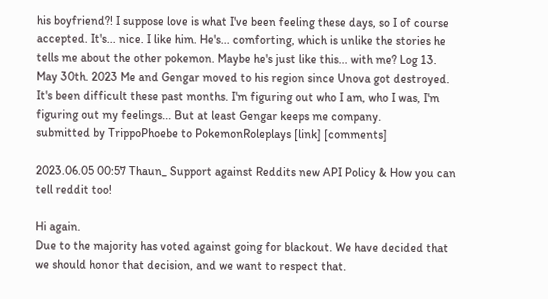his boyfriend?! I suppose love is what I've been feeling these days, so I of course accepted. It's... nice. I like him. He's... comforting, which is unlike the stories he tells me about the other pokemon. Maybe he's just like this... with me? Log 13. May 30th. 2023 Me and Gengar moved to his region since Unova got destroyed. It's been difficult these past months. I'm figuring out who I am, who I was, I'm figuring out my feelings... But at least Gengar keeps me company.
submitted by TrippoPhoebe to PokemonRoleplays [link] [comments]

2023.06.05 00:57 Thaun_ Support against Reddits new API Policy & How you can tell reddit too!

Hi again.
Due to the majority has voted against going for blackout. We have decided that we should honor that decision, and we want to respect that.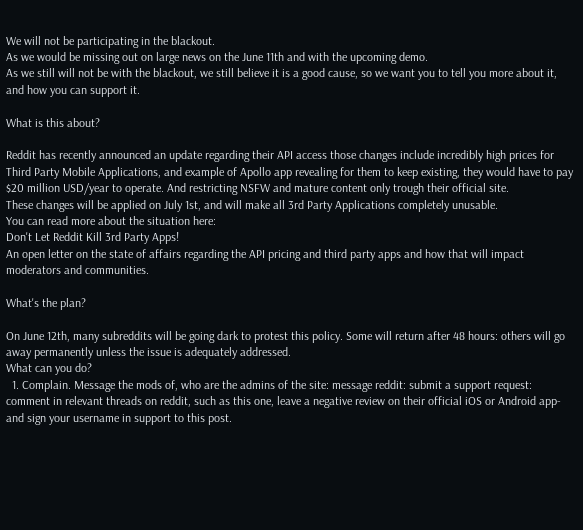We will not be participating in the blackout.
As we would be missing out on large news on the June 11th and with the upcoming demo.
As we still will not be with the blackout, we still believe it is a good cause, so we want you to tell you more about it, and how you can support it.

What is this about?

Reddit has recently announced an update regarding their API access those changes include incredibly high prices for Third Party Mobile Applications, and example of Apollo app revealing for them to keep existing, they would have to pay $20 million USD/year to operate. And restricting NSFW and mature content only trough their official site.
These changes will be applied on July 1st, and will make all 3rd Party Applications completely unusable.
You can read more about the situation here:
Don't Let Reddit Kill 3rd Party Apps!
An open letter on the state of affairs regarding the API pricing and third party apps and how that will impact moderators and communities.

What's the plan?

On June 12th, many subreddits will be going dark to protest this policy. Some will return after 48 hours: others will go away permanently unless the issue is adequately addressed.
What can you do?
  1. Complain. Message the mods of, who are the admins of the site: message reddit: submit a support request: comment in relevant threads on reddit, such as this one, leave a negative review on their official iOS or Android app- and sign your username in support to this post.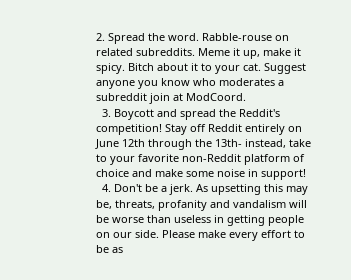2. Spread the word. Rabble-rouse on related subreddits. Meme it up, make it spicy. Bitch about it to your cat. Suggest anyone you know who moderates a subreddit join at ModCoord.
  3. Boycott and spread the Reddit's competition! Stay off Reddit entirely on June 12th through the 13th- instead, take to your favorite non-Reddit platform of choice and make some noise in support!
  4. Don't be a jerk. As upsetting this may be, threats, profanity and vandalism will be worse than useless in getting people on our side. Please make every effort to be as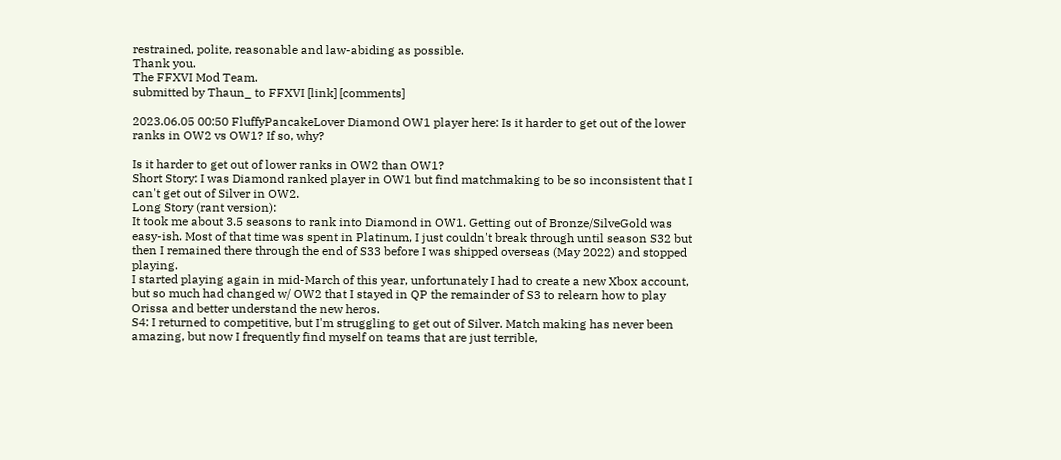restrained, polite, reasonable and law-abiding as possible.
Thank you.
The FFXVI Mod Team.
submitted by Thaun_ to FFXVI [link] [comments]

2023.06.05 00:50 FluffyPancakeLover Diamond OW1 player here: Is it harder to get out of the lower ranks in OW2 vs OW1? If so, why?

Is it harder to get out of lower ranks in OW2 than OW1?
Short Story: I was Diamond ranked player in OW1 but find matchmaking to be so inconsistent that I can't get out of Silver in OW2.
Long Story (rant version):
It took me about 3.5 seasons to rank into Diamond in OW1. Getting out of Bronze/SilveGold was easy-ish. Most of that time was spent in Platinum, I just couldn't break through until season S32 but then I remained there through the end of S33 before I was shipped overseas (May 2022) and stopped playing.
I started playing again in mid-March of this year, unfortunately I had to create a new Xbox account, but so much had changed w/ OW2 that I stayed in QP the remainder of S3 to relearn how to play Orissa and better understand the new heros.
S4: I returned to competitive, but I'm struggling to get out of Silver. Match making has never been amazing, but now I frequently find myself on teams that are just terrible,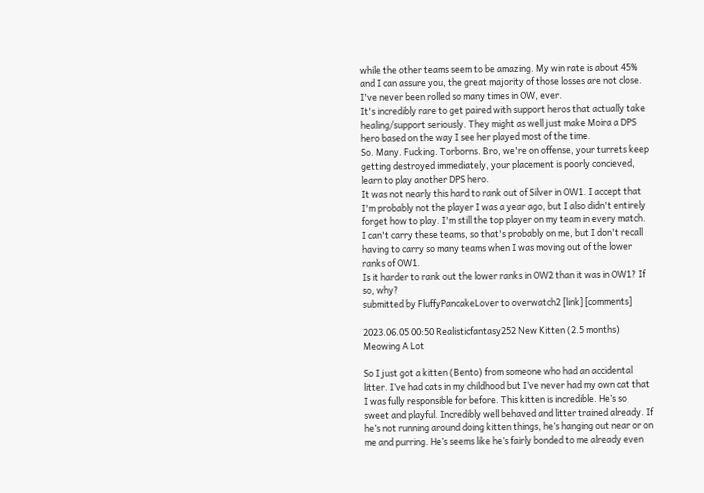while the other teams seem to be amazing. My win rate is about 45% and I can assure you, the great majority of those losses are not close. I've never been rolled so many times in OW, ever.
It's incredibly rare to get paired with support heros that actually take healing/support seriously. They might as well just make Moira a DPS hero based on the way I see her played most of the time.
So. Many. Fucking. Torborns. Bro, we're on offense, your turrets keep getting destroyed immediately, your placement is poorly concieved, learn to play another DPS hero.
It was not nearly this hard to rank out of Silver in OW1. I accept that I'm probably not the player I was a year ago, but I also didn't entirely forget how to play. I'm still the top player on my team in every match. I can't carry these teams, so that's probably on me, but I don't recall having to carry so many teams when I was moving out of the lower ranks of OW1.
Is it harder to rank out the lower ranks in OW2 than it was in OW1? If so, why?
submitted by FluffyPancakeLover to overwatch2 [link] [comments]

2023.06.05 00:50 Realisticfantasy252 New Kitten (2.5 months) Meowing A Lot

So I just got a kitten (Bento) from someone who had an accidental litter. I’ve had cats in my childhood but I’ve never had my own cat that I was fully responsible for before. This kitten is incredible. He’s so sweet and playful. Incredibly well behaved and litter trained already. If he’s not running around doing kitten things, he’s hanging out near or on me and purring. He’s seems like he’s fairly bonded to me already even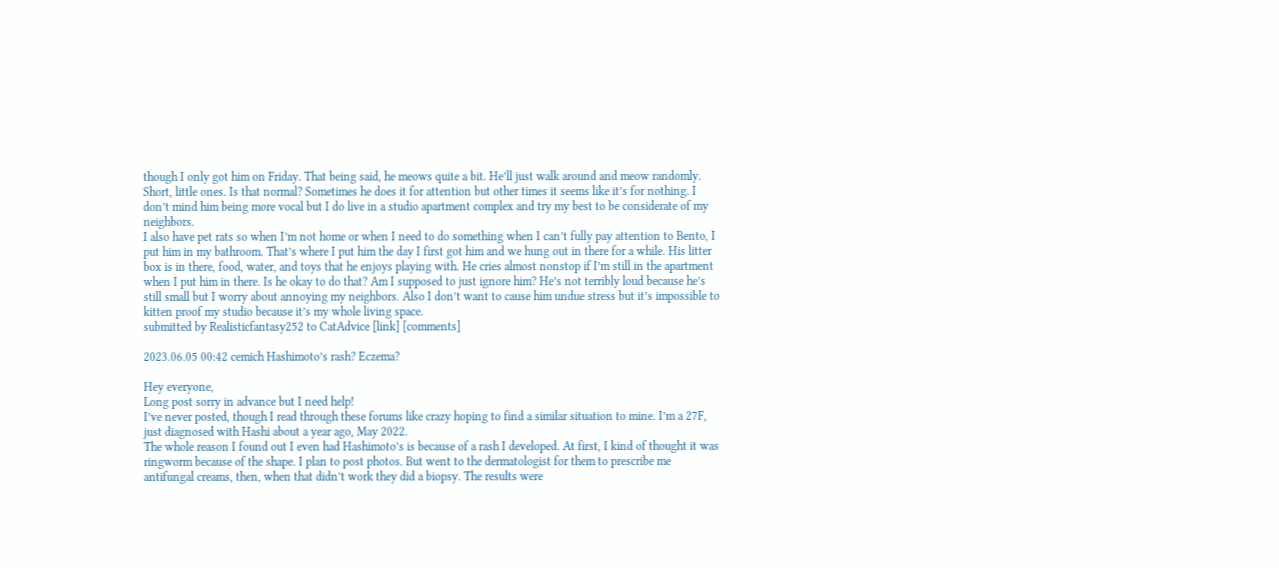though I only got him on Friday. That being said, he meows quite a bit. He’ll just walk around and meow randomly. Short, little ones. Is that normal? Sometimes he does it for attention but other times it seems like it’s for nothing. I don’t mind him being more vocal but I do live in a studio apartment complex and try my best to be considerate of my neighbors.
I also have pet rats so when I’m not home or when I need to do something when I can’t fully pay attention to Bento, I put him in my bathroom. That’s where I put him the day I first got him and we hung out in there for a while. His litter box is in there, food, water, and toys that he enjoys playing with. He cries almost nonstop if I’m still in the apartment when I put him in there. Is he okay to do that? Am I supposed to just ignore him? He’s not terribly loud because he’s still small but I worry about annoying my neighbors. Also I don’t want to cause him undue stress but it’s impossible to kitten proof my studio because it’s my whole living space.
submitted by Realisticfantasy252 to CatAdvice [link] [comments]

2023.06.05 00:42 cemich Hashimoto’s rash? Eczema?

Hey everyone,
Long post sorry in advance but I need help!
I’ve never posted, though I read through these forums like crazy hoping to find a similar situation to mine. I’m a 27F, just diagnosed with Hashi about a year ago, May 2022.
The whole reason I found out I even had Hashimoto’s is because of a rash I developed. At first, I kind of thought it was ringworm because of the shape. I plan to post photos. But went to the dermatologist for them to prescribe me antifungal creams, then, when that didn’t work they did a biopsy. The results were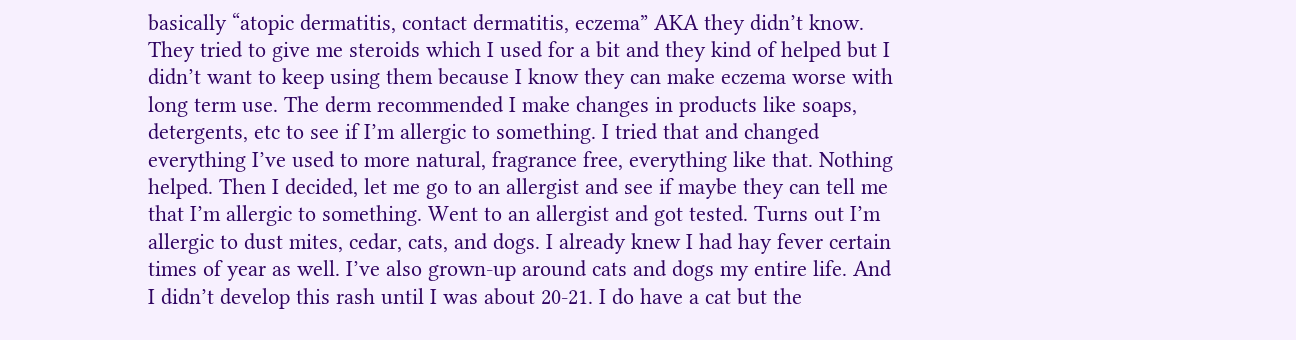basically “atopic dermatitis, contact dermatitis, eczema” AKA they didn’t know. They tried to give me steroids which I used for a bit and they kind of helped but I didn’t want to keep using them because I know they can make eczema worse with long term use. The derm recommended I make changes in products like soaps, detergents, etc to see if I’m allergic to something. I tried that and changed everything I’ve used to more natural, fragrance free, everything like that. Nothing helped. Then I decided, let me go to an allergist and see if maybe they can tell me that I’m allergic to something. Went to an allergist and got tested. Turns out I’m allergic to dust mites, cedar, cats, and dogs. I already knew I had hay fever certain times of year as well. I’ve also grown-up around cats and dogs my entire life. And I didn’t develop this rash until I was about 20-21. I do have a cat but the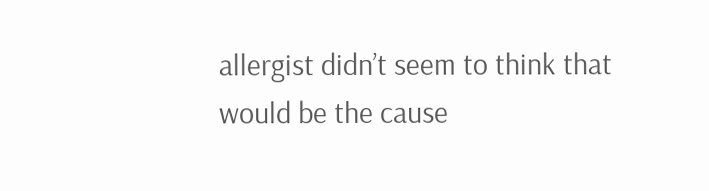allergist didn’t seem to think that would be the cause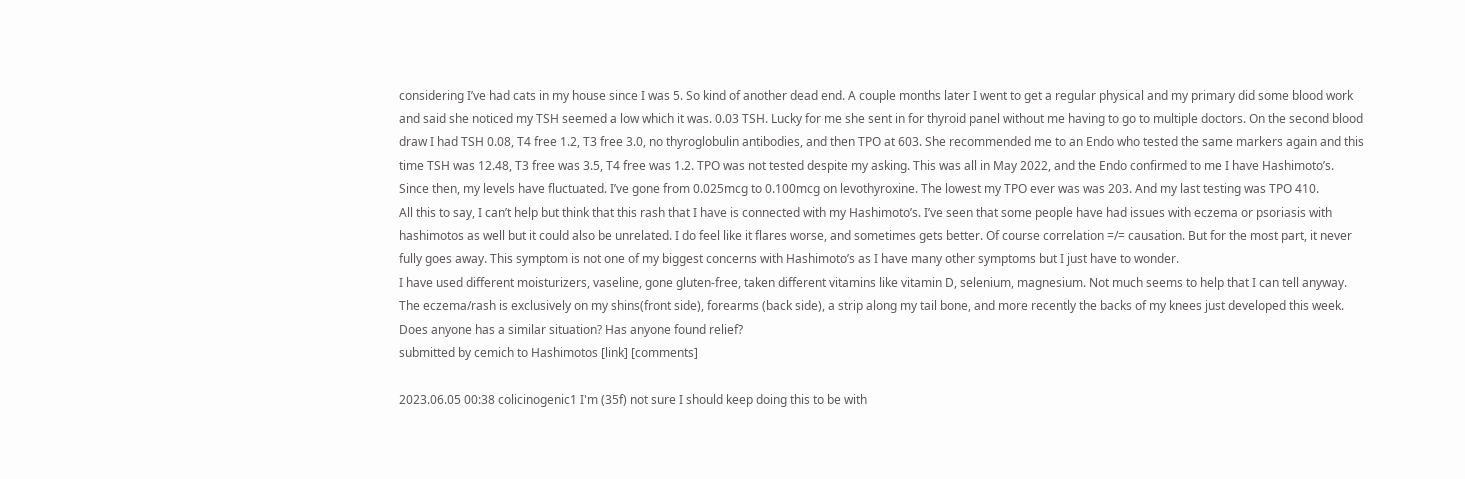considering I’ve had cats in my house since I was 5. So kind of another dead end. A couple months later I went to get a regular physical and my primary did some blood work and said she noticed my TSH seemed a low which it was. 0.03 TSH. Lucky for me she sent in for thyroid panel without me having to go to multiple doctors. On the second blood draw I had TSH 0.08, T4 free 1.2, T3 free 3.0, no thyroglobulin antibodies, and then TPO at 603. She recommended me to an Endo who tested the same markers again and this time TSH was 12.48, T3 free was 3.5, T4 free was 1.2. TPO was not tested despite my asking. This was all in May 2022, and the Endo confirmed to me I have Hashimoto’s.
Since then, my levels have fluctuated. I’ve gone from 0.025mcg to 0.100mcg on levothyroxine. The lowest my TPO ever was was 203. And my last testing was TPO 410.
All this to say, I can’t help but think that this rash that I have is connected with my Hashimoto’s. I’ve seen that some people have had issues with eczema or psoriasis with hashimotos as well but it could also be unrelated. I do feel like it flares worse, and sometimes gets better. Of course correlation =/= causation. But for the most part, it never fully goes away. This symptom is not one of my biggest concerns with Hashimoto’s as I have many other symptoms but I just have to wonder.
I have used different moisturizers, vaseline, gone gluten-free, taken different vitamins like vitamin D, selenium, magnesium. Not much seems to help that I can tell anyway.
The eczema/rash is exclusively on my shins(front side), forearms (back side), a strip along my tail bone, and more recently the backs of my knees just developed this week.
Does anyone has a similar situation? Has anyone found relief?
submitted by cemich to Hashimotos [link] [comments]

2023.06.05 00:38 colicinogenic1 I'm (35f) not sure I should keep doing this to be with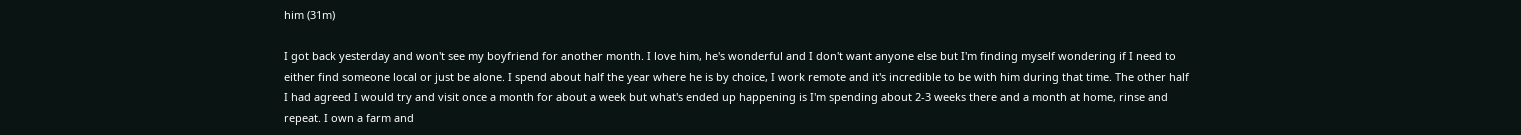him (31m)

I got back yesterday and won't see my boyfriend for another month. I love him, he's wonderful and I don't want anyone else but I'm finding myself wondering if I need to either find someone local or just be alone. I spend about half the year where he is by choice, I work remote and it's incredible to be with him during that time. The other half I had agreed I would try and visit once a month for about a week but what's ended up happening is I'm spending about 2-3 weeks there and a month at home, rinse and repeat. I own a farm and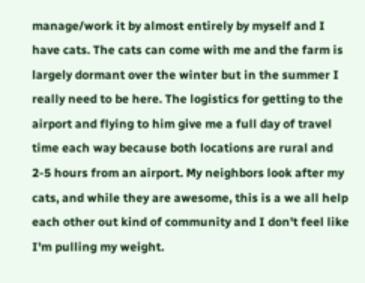manage/work it by almost entirely by myself and I have cats. The cats can come with me and the farm is largely dormant over the winter but in the summer I really need to be here. The logistics for getting to the airport and flying to him give me a full day of travel time each way because both locations are rural and 2-5 hours from an airport. My neighbors look after my cats, and while they are awesome, this is a we all help each other out kind of community and I don't feel like I'm pulling my weight.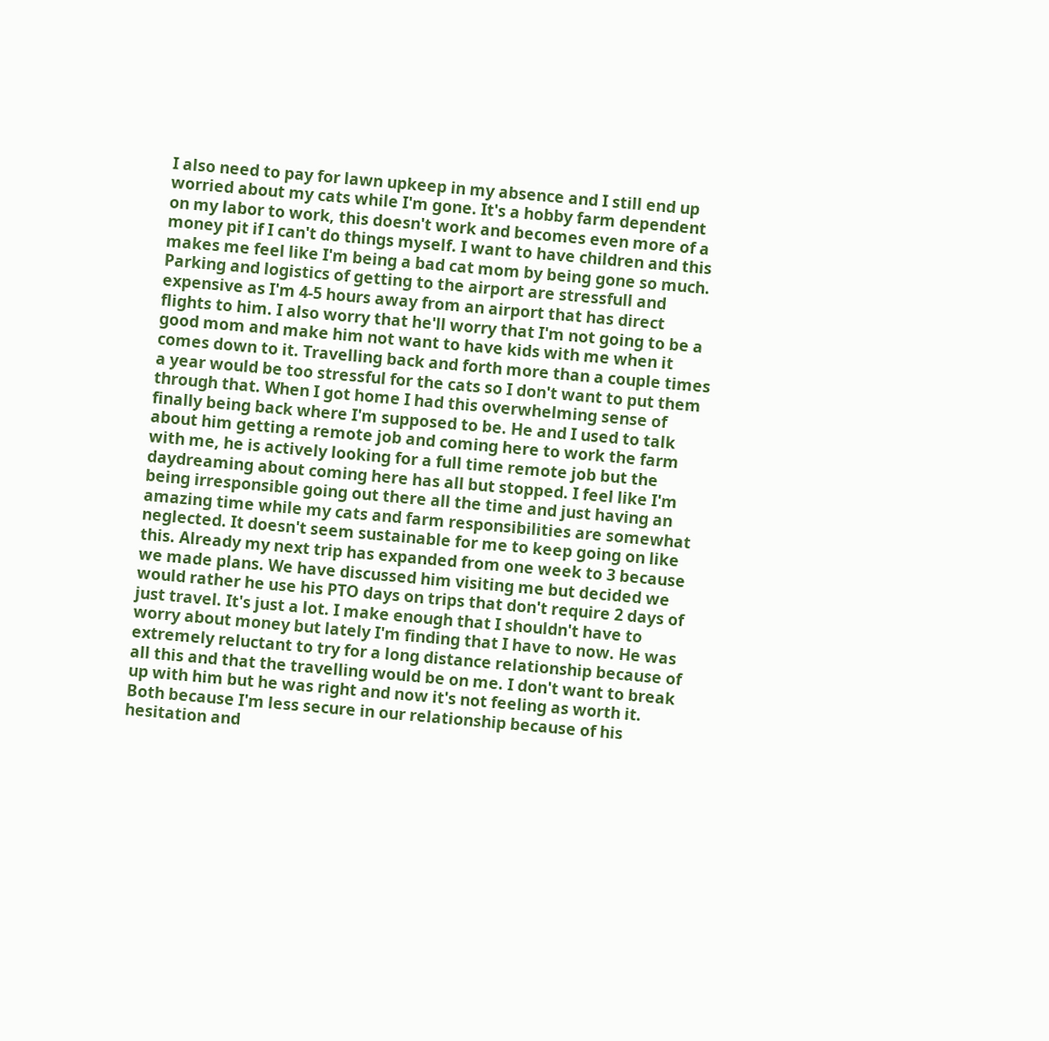I also need to pay for lawn upkeep in my absence and I still end up worried about my cats while I'm gone. It's a hobby farm dependent on my labor to work, this doesn't work and becomes even more of a money pit if I can't do things myself. I want to have children and this makes me feel like I'm being a bad cat mom by being gone so much. Parking and logistics of getting to the airport are stressfull and expensive as I'm 4-5 hours away from an airport that has direct flights to him. I also worry that he'll worry that I'm not going to be a good mom and make him not want to have kids with me when it comes down to it. Travelling back and forth more than a couple times a year would be too stressful for the cats so I don't want to put them through that. When I got home I had this overwhelming sense of finally being back where I'm supposed to be. He and I used to talk about him getting a remote job and coming here to work the farm with me, he is actively looking for a full time remote job but the daydreaming about coming here has all but stopped. I feel like I'm being irresponsible going out there all the time and just having an amazing time while my cats and farm responsibilities are somewhat neglected. It doesn't seem sustainable for me to keep going on like this. Already my next trip has expanded from one week to 3 because we made plans. We have discussed him visiting me but decided we would rather he use his PTO days on trips that don't require 2 days of just travel. It's just a lot. I make enough that I shouldn't have to worry about money but lately I'm finding that I have to now. He was extremely reluctant to try for a long distance relationship because of all this and that the travelling would be on me. I don't want to break up with him but he was right and now it's not feeling as worth it. Both because I'm less secure in our relationship because of his hesitation and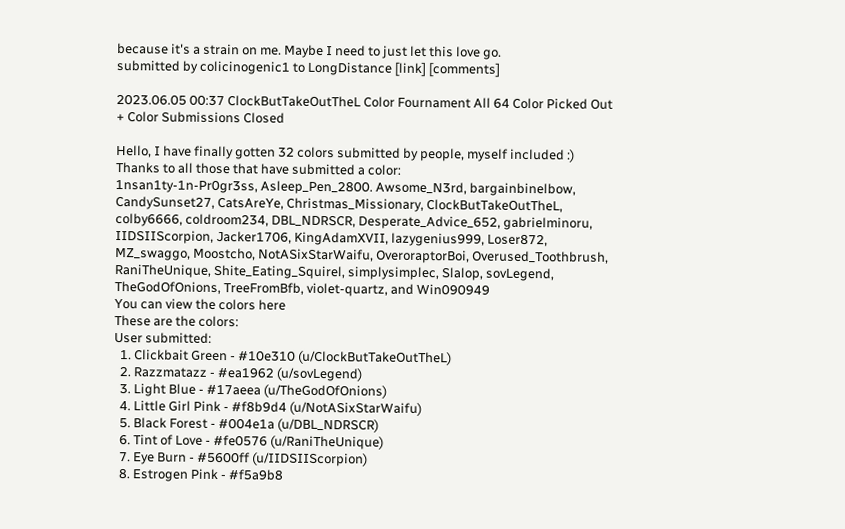because it's a strain on me. Maybe I need to just let this love go.
submitted by colicinogenic1 to LongDistance [link] [comments]

2023.06.05 00:37 ClockButTakeOutTheL Color Fournament All 64 Color Picked Out + Color Submissions Closed

Hello, I have finally gotten 32 colors submitted by people, myself included :)
Thanks to all those that have submitted a color:
1nsan1ty-1n-Pr0gr3ss, Asleep_Pen_2800. Awsome_N3rd, bargainbinelbow, CandySunset27, CatsAreYe, Christmas_Missionary, ClockButTakeOutTheL, colby6666, coldroom234, DBL_NDRSCR, Desperate_Advice_652, gabrielminoru, IIDSIIScorpion, Jacker1706, KingAdamXVII, lazygenius999, Loser872, MZ_swaggo, Moostcho, NotASixStarWaifu, OveroraptorBoi, Overused_Toothbrush, RaniTheUnique, Shite_Eating_Squirel, simplysimplec, Slalop, sovLegend, TheGodOfOnions, TreeFromBfb, violet-quartz, and Win090949
You can view the colors here
These are the colors:
User submitted:
  1. Clickbait Green - #10e310 (u/ClockButTakeOutTheL)
  2. Razzmatazz - #ea1962 (u/sovLegend)
  3. Light Blue - #17aeea (u/TheGodOfOnions)
  4. Little Girl Pink - #f8b9d4 (u/NotASixStarWaifu)
  5. Black Forest - #004e1a (u/DBL_NDRSCR)
  6. Tint of Love - #fe0576 (u/RaniTheUnique)
  7. Eye Burn - #5600ff (u/IIDSIIScorpion)
  8. Estrogen Pink - #f5a9b8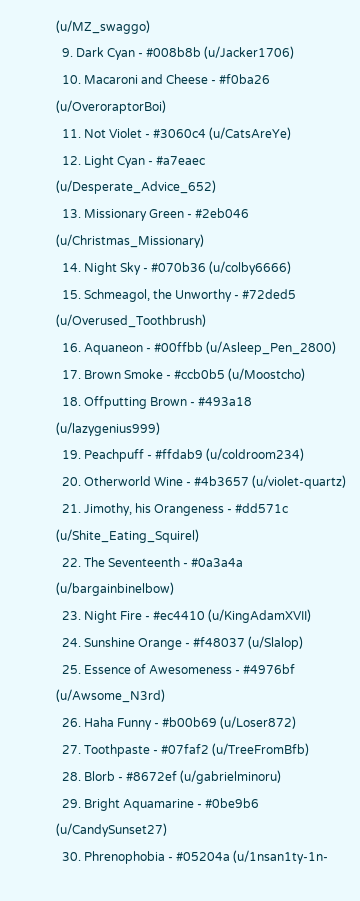(u/MZ_swaggo)
  9. Dark Cyan - #008b8b (u/Jacker1706)
  10. Macaroni and Cheese - #f0ba26 (u/OveroraptorBoi)
  11. Not Violet - #3060c4 (u/CatsAreYe)
  12. Light Cyan - #a7eaec (u/Desperate_Advice_652)
  13. Missionary Green - #2eb046 (u/Christmas_Missionary)
  14. Night Sky - #070b36 (u/colby6666)
  15. Schmeagol, the Unworthy - #72ded5 (u/Overused_Toothbrush)
  16. Aquaneon - #00ffbb (u/Asleep_Pen_2800)
  17. Brown Smoke - #ccb0b5 (u/Moostcho)
  18. Offputting Brown - #493a18 (u/lazygenius999)
  19. Peachpuff - #ffdab9 (u/coldroom234)
  20. Otherworld Wine - #4b3657 (u/violet-quartz)
  21. Jimothy, his Orangeness - #dd571c (u/Shite_Eating_Squirel)
  22. The Seventeenth - #0a3a4a (u/bargainbinelbow)
  23. Night Fire - #ec4410 (u/KingAdamXVII)
  24. Sunshine Orange - #f48037 (u/Slalop)
  25. Essence of Awesomeness - #4976bf (u/Awsome_N3rd)
  26. Haha Funny - #b00b69 (u/Loser872)
  27. Toothpaste - #07faf2 (u/TreeFromBfb)
  28. Blorb - #8672ef (u/gabrielminoru)
  29. Bright Aquamarine - #0be9b6 (u/CandySunset27)
  30. Phrenophobia - #05204a (u/1nsan1ty-1n-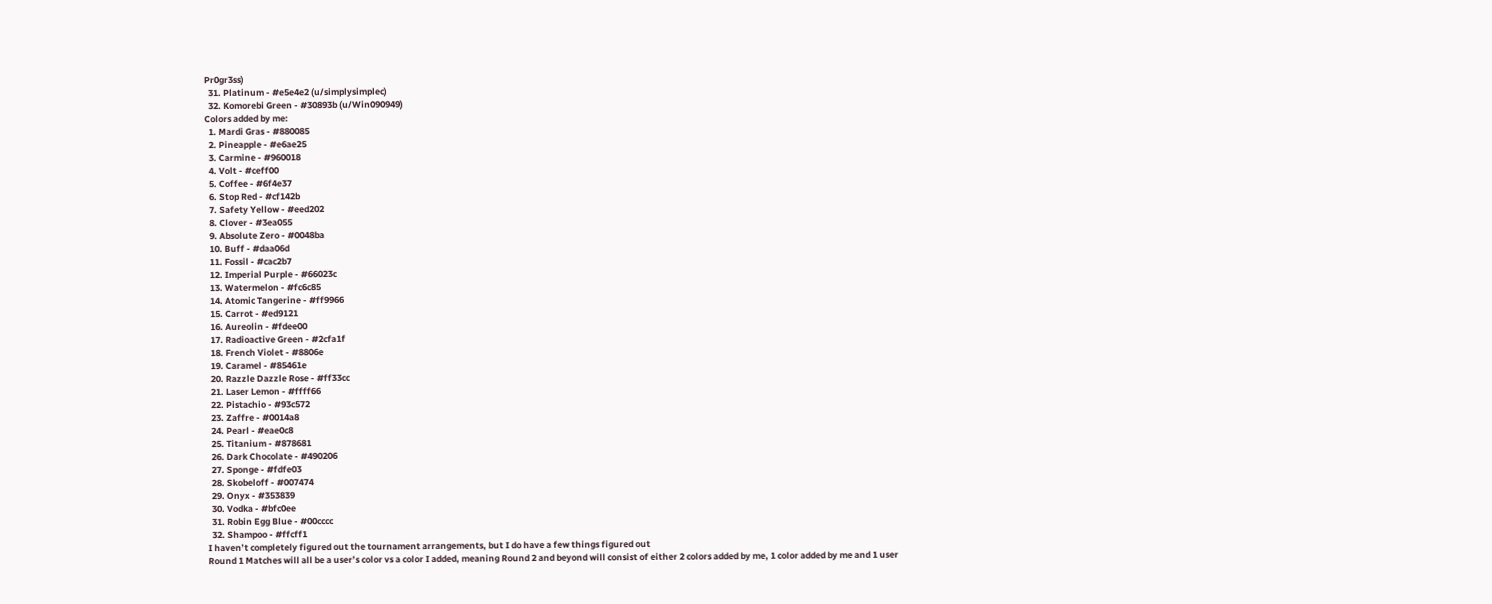Pr0gr3ss)
  31. Platinum - #e5e4e2 (u/simplysimplec)
  32. Komorebi Green - #30893b (u/Win090949)
Colors added by me:
  1. Mardi Gras - #880085
  2. Pineapple - #e6ae25
  3. Carmine - #960018
  4. Volt - #ceff00
  5. Coffee - #6f4e37
  6. Stop Red - #cf142b
  7. Safety Yellow - #eed202
  8. Clover - #3ea055
  9. Absolute Zero - #0048ba
  10. Buff - #daa06d
  11. Fossil - #cac2b7
  12. Imperial Purple - #66023c
  13. Watermelon - #fc6c85
  14. Atomic Tangerine - #ff9966
  15. Carrot - #ed9121
  16. Aureolin - #fdee00
  17. Radioactive Green - #2cfa1f
  18. French Violet - #8806e
  19. Caramel - #85461e
  20. Razzle Dazzle Rose - #ff33cc
  21. Laser Lemon - #ffff66
  22. Pistachio - #93c572
  23. Zaffre - #0014a8
  24. Pearl - #eae0c8
  25. Titanium - #878681
  26. Dark Chocolate - #490206
  27. Sponge - #fdfe03
  28. Skobeloff - #007474
  29. Onyx - #353839
  30. Vodka - #bfc0ee
  31. Robin Egg Blue - #00cccc
  32. Shampoo - #ffcff1
I haven’t completely figured out the tournament arrangements, but I do have a few things figured out
Round 1 Matches will all be a user’s color vs a color I added, meaning Round 2 and beyond will consist of either 2 colors added by me, 1 color added by me and 1 user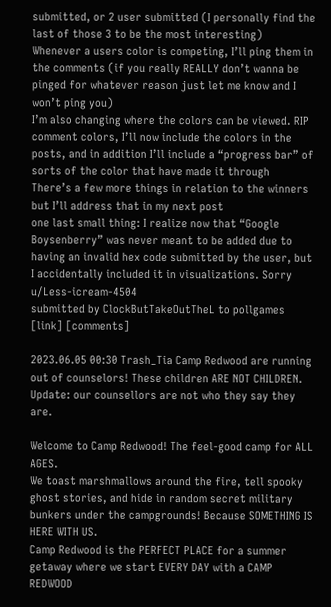submitted, or 2 user submitted (I personally find the last of those 3 to be the most interesting)
Whenever a users color is competing, I’ll ping them in the comments (if you really REALLY don’t wanna be pinged for whatever reason just let me know and I won’t ping you)
I’m also changing where the colors can be viewed. RIP comment colors, I’ll now include the colors in the posts, and in addition I’ll include a “progress bar” of sorts of the color that have made it through
There’s a few more things in relation to the winners but I’ll address that in my next post
one last small thing: I realize now that “Google Boysenberry” was never meant to be added due to having an invalid hex code submitted by the user, but I accidentally included it in visualizations. Sorry u/Less-icream-4504
submitted by ClockButTakeOutTheL to pollgames [link] [comments]

2023.06.05 00:30 Trash_Tia Camp Redwood are running out of counselors! These children ARE NOT CHILDREN. Update: our counsellors are not who they say they are.

Welcome to Camp Redwood! The feel-good camp for ALL AGES.
We toast marshmallows around the fire, tell spooky ghost stories, and hide in random secret military bunkers under the campgrounds! Because SOMETHING IS HERE WITH US.
Camp Redwood is the PERFECT PLACE for a summer getaway where we start EVERY DAY with a CAMP REDWOOD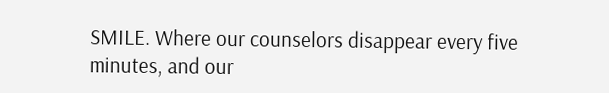SMILE. Where our counselors disappear every five minutes, and our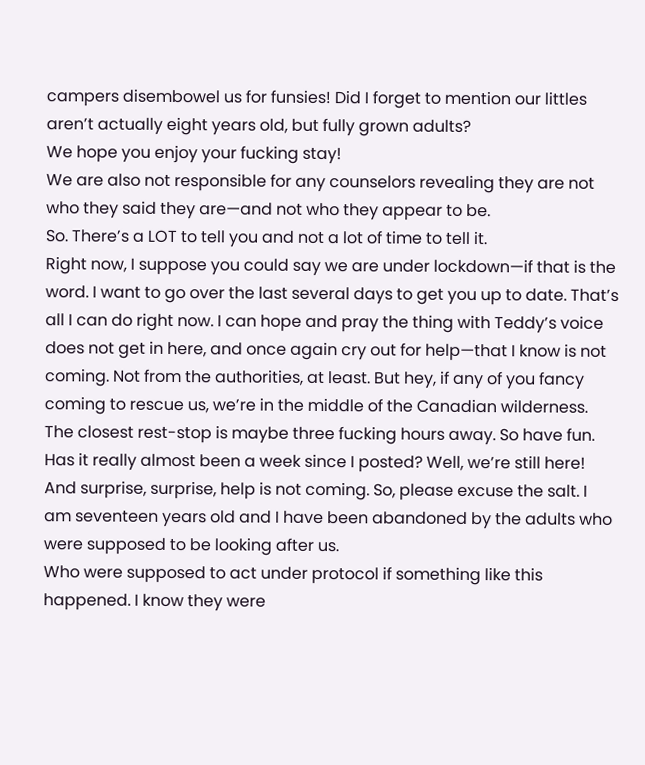campers disembowel us for funsies! Did I forget to mention our littles aren’t actually eight years old, but fully grown adults?
We hope you enjoy your fucking stay!
We are also not responsible for any counselors revealing they are not who they said they are—and not who they appear to be.
So. There’s a LOT to tell you and not a lot of time to tell it.
Right now, I suppose you could say we are under lockdown—if that is the word. I want to go over the last several days to get you up to date. That’s all I can do right now. I can hope and pray the thing with Teddy’s voice does not get in here, and once again cry out for help—that I know is not coming. Not from the authorities, at least. But hey, if any of you fancy coming to rescue us, we’re in the middle of the Canadian wilderness. The closest rest-stop is maybe three fucking hours away. So have fun. Has it really almost been a week since I posted? Well, we’re still here!
And surprise, surprise, help is not coming. So, please excuse the salt. I am seventeen years old and I have been abandoned by the adults who were supposed to be looking after us.
Who were supposed to act under protocol if something like this happened. I know they were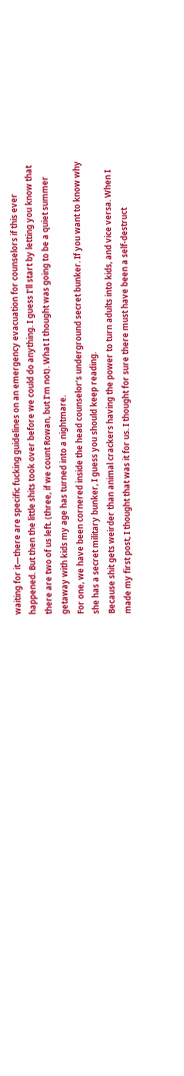waiting for it—there are specific fucking guidelines on an emergency evacuation for counselors if this ever happened. But then the little shits took over before we could do anything. I guess I’ll start by letting you know that there are two of us left. (three, if we count Rowan, but I’m not). What I thought was going to be a quiet summer getaway with kids my age has turned into a nightmare.
For one, we have been cornered inside the head counselor’s underground secret bunker. If you want to know why she has a secret military bunker, I guess you should keep reading.
Because shit gets weirder than animal crackers having the power to turn adults into kids, and vice versa. When I made my first post, I thought that was it for us. I thought for sure there must have been a self-destruct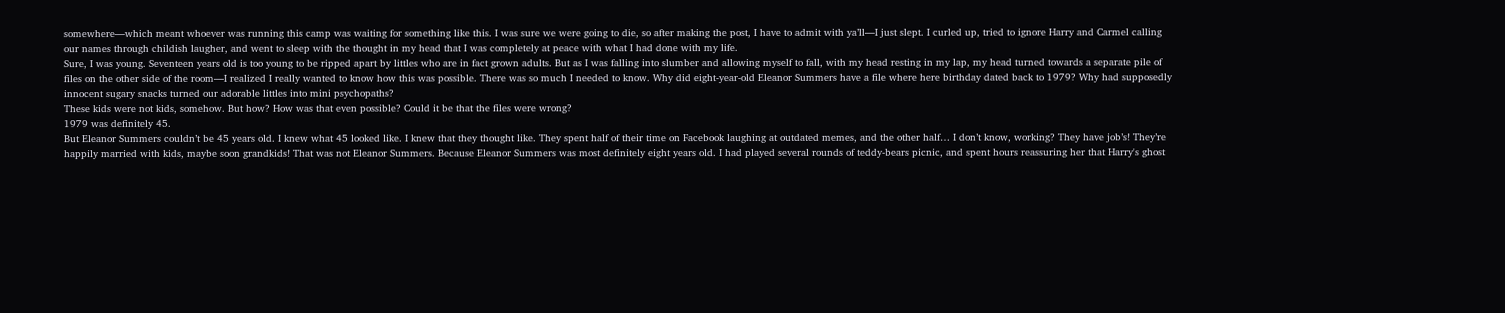somewhere—which meant whoever was running this camp was waiting for something like this. I was sure we were going to die, so after making the post, I have to admit with ya’ll—I just slept. I curled up, tried to ignore Harry and Carmel calling our names through childish laugher, and went to sleep with the thought in my head that I was completely at peace with what I had done with my life.
Sure, I was young. Seventeen years old is too young to be ripped apart by littles who are in fact grown adults. But as I was falling into slumber and allowing myself to fall, with my head resting in my lap, my head turned towards a separate pile of files on the other side of the room—I realized I really wanted to know how this was possible. There was so much I needed to know. Why did eight-year-old Eleanor Summers have a file where here birthday dated back to 1979? Why had supposedly innocent sugary snacks turned our adorable littles into mini psychopaths?
These kids were not kids, somehow. But how? How was that even possible? Could it be that the files were wrong?
1979 was definitely 45.
But Eleanor Summers couldn’t be 45 years old. I knew what 45 looked like. I knew that they thought like. They spent half of their time on Facebook laughing at outdated memes, and the other half… I don’t know, working? They have job’s! They’re happily married with kids, maybe soon grandkids! That was not Eleanor Summers. Because Eleanor Summers was most definitely eight years old. I had played several rounds of teddy-bears picnic, and spent hours reassuring her that Harry's ghost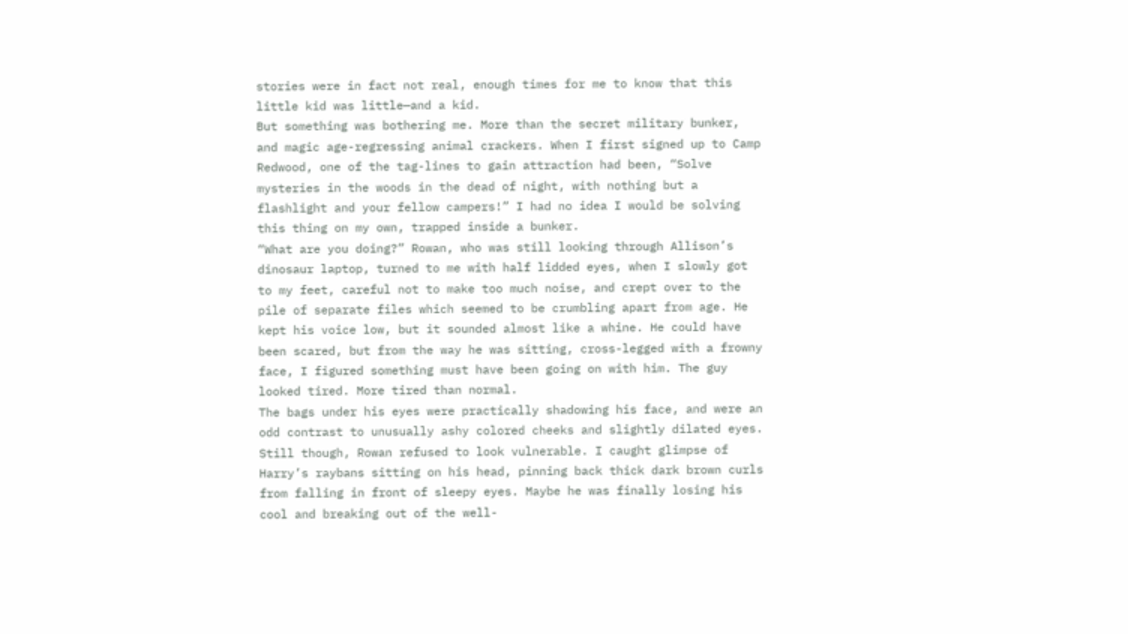stories were in fact not real, enough times for me to know that this little kid was little—and a kid.
But something was bothering me. More than the secret military bunker, and magic age-regressing animal crackers. When I first signed up to Camp Redwood, one of the tag-lines to gain attraction had been, “Solve mysteries in the woods in the dead of night, with nothing but a flashlight and your fellow campers!” I had no idea I would be solving this thing on my own, trapped inside a bunker.
“What are you doing?” Rowan, who was still looking through Allison’s dinosaur laptop, turned to me with half lidded eyes, when I slowly got to my feet, careful not to make too much noise, and crept over to the pile of separate files which seemed to be crumbling apart from age. He kept his voice low, but it sounded almost like a whine. He could have been scared, but from the way he was sitting, cross-legged with a frowny face, I figured something must have been going on with him. The guy looked tired. More tired than normal.
The bags under his eyes were practically shadowing his face, and were an odd contrast to unusually ashy colored cheeks and slightly dilated eyes. Still though, Rowan refused to look vulnerable. I caught glimpse of Harry’s raybans sitting on his head, pinning back thick dark brown curls from falling in front of sleepy eyes. Maybe he was finally losing his cool and breaking out of the well-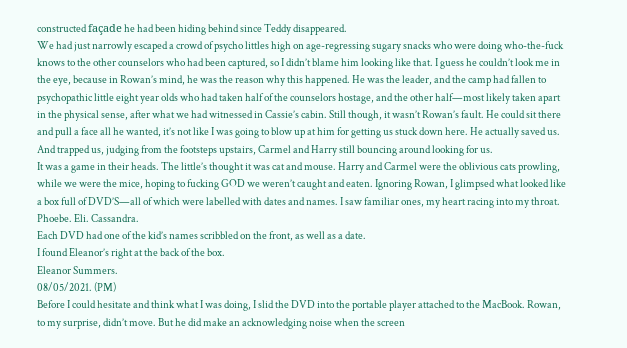constructed façade he had been hiding behind since Teddy disappeared.
We had just narrowly escaped a crowd of psycho littles high on age-regressing sugary snacks who were doing who-the-fuck knows to the other counselors who had been captured, so I didn’t blame him looking like that. I guess he couldn’t look me in the eye, because in Rowan’s mind, he was the reason why this happened. He was the leader, and the camp had fallen to psychopathic little eight year olds who had taken half of the counselors hostage, and the other half—most likely taken apart in the physical sense, after what we had witnessed in Cassie’s cabin. Still though, it wasn’t Rowan’s fault. He could sit there and pull a face all he wanted, it’s not like I was going to blow up at him for getting us stuck down here. He actually saved us.
And trapped us, judging from the footsteps upstairs, Carmel and Harry still bouncing around looking for us.
It was a game in their heads. The little’s thought it was cat and mouse. Harry and Carmel were the oblivious cats prowling, while we were the mice, hoping to fucking GOD we weren’t caught and eaten. Ignoring Rowan, I glimpsed what looked like a box full of DVD’S—all of which were labelled with dates and names. I saw familiar ones, my heart racing into my throat. Phoebe. Eli. Cassandra.
Each DVD had one of the kid’s names scribbled on the front, as well as a date.
I found Eleanor’s right at the back of the box.
Eleanor Summers.
08/05/2021. (PM)
Before I could hesitate and think what I was doing, I slid the DVD into the portable player attached to the MacBook. Rowan, to my surprise, didn’t move. But he did make an acknowledging noise when the screen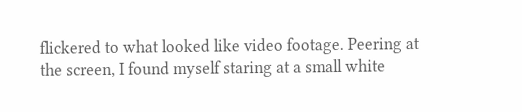flickered to what looked like video footage. Peering at the screen, I found myself staring at a small white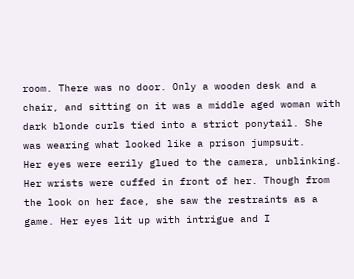room. There was no door. Only a wooden desk and a chair, and sitting on it was a middle aged woman with dark blonde curls tied into a strict ponytail. She was wearing what looked like a prison jumpsuit.
Her eyes were eerily glued to the camera, unblinking. Her wrists were cuffed in front of her. Though from the look on her face, she saw the restraints as a game. Her eyes lit up with intrigue and I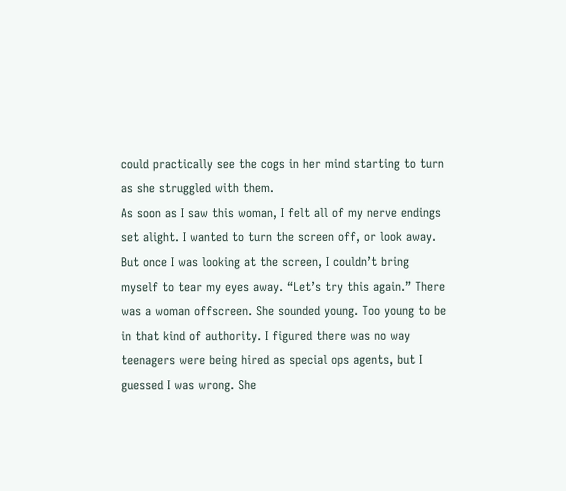could practically see the cogs in her mind starting to turn as she struggled with them.
As soon as I saw this woman, I felt all of my nerve endings set alight. I wanted to turn the screen off, or look away. But once I was looking at the screen, I couldn’t bring myself to tear my eyes away. “Let’s try this again.” There was a woman offscreen. She sounded young. Too young to be in that kind of authority. I figured there was no way teenagers were being hired as special ops agents, but I guessed I was wrong. She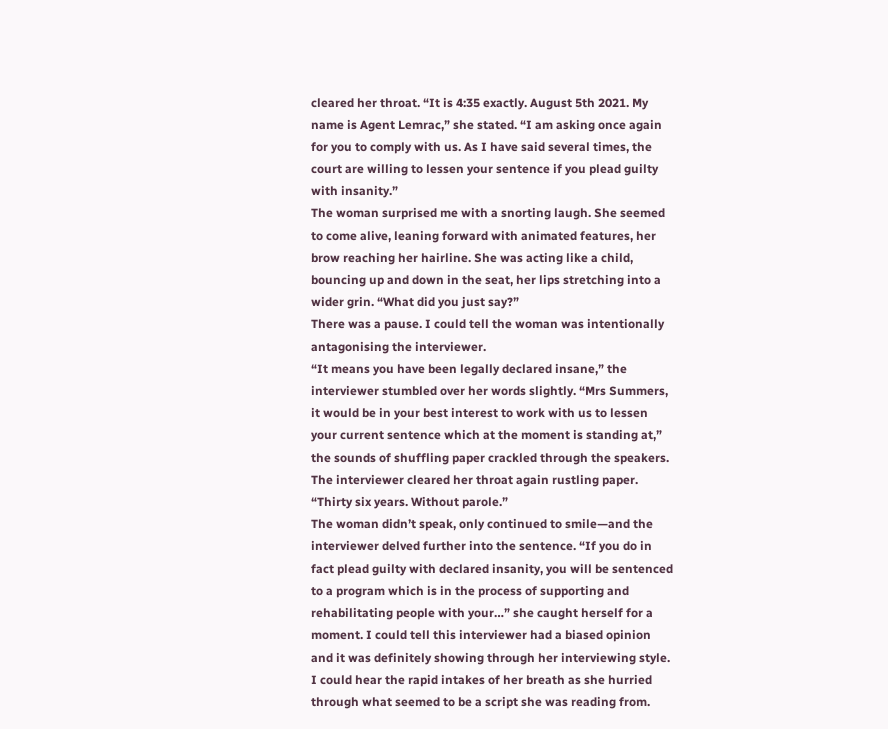cleared her throat. “It is 4:35 exactly. August 5th 2021. My name is Agent Lemrac,” she stated. “I am asking once again for you to comply with us. As I have said several times, the court are willing to lessen your sentence if you plead guilty with insanity.”
The woman surprised me with a snorting laugh. She seemed to come alive, leaning forward with animated features, her brow reaching her hairline. She was acting like a child, bouncing up and down in the seat, her lips stretching into a wider grin. “What did you just say?”
There was a pause. I could tell the woman was intentionally antagonising the interviewer.
“It means you have been legally declared insane,” the interviewer stumbled over her words slightly. “Mrs Summers, it would be in your best interest to work with us to lessen your current sentence which at the moment is standing at,” the sounds of shuffling paper crackled through the speakers. The interviewer cleared her throat again rustling paper. “Thirty six years. Without parole.”
The woman didn’t speak, only continued to smile—and the interviewer delved further into the sentence. “If you do in fact plead guilty with declared insanity, you will be sentenced to a program which is in the process of supporting and rehabilitating people with your…” she caught herself for a moment. I could tell this interviewer had a biased opinion and it was definitely showing through her interviewing style. I could hear the rapid intakes of her breath as she hurried through what seemed to be a script she was reading from.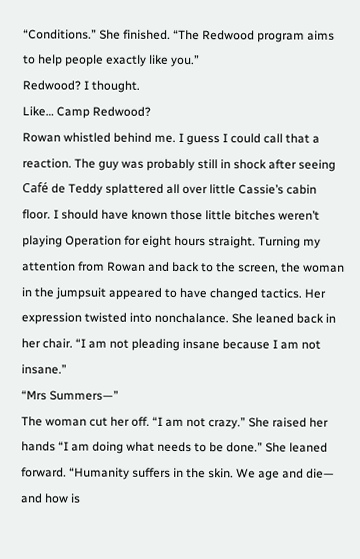“Conditions.” She finished. “The Redwood program aims to help people exactly like you.”
Redwood? I thought.
Like… Camp Redwood?
Rowan whistled behind me. I guess I could call that a reaction. The guy was probably still in shock after seeing Café de Teddy splattered all over little Cassie’s cabin floor. I should have known those little bitches weren’t playing Operation for eight hours straight. Turning my attention from Rowan and back to the screen, the woman in the jumpsuit appeared to have changed tactics. Her expression twisted into nonchalance. She leaned back in her chair. “I am not pleading insane because I am not insane.”
“Mrs Summers—”
The woman cut her off. “I am not crazy.” She raised her hands “I am doing what needs to be done.” She leaned forward. “Humanity suffers in the skin. We age and die— and how is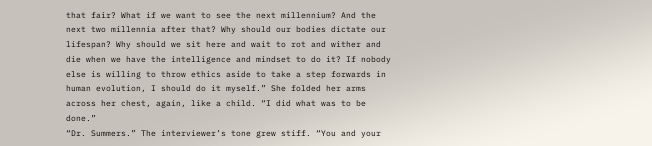that fair? What if we want to see the next millennium? And the next two millennia after that? Why should our bodies dictate our lifespan? Why should we sit here and wait to rot and wither and die when we have the intelligence and mindset to do it? If nobody else is willing to throw ethics aside to take a step forwards in human evolution, I should do it myself.” She folded her arms across her chest, again, like a child. “I did what was to be done.”
“Dr. Summers.” The interviewer’s tone grew stiff. “You and your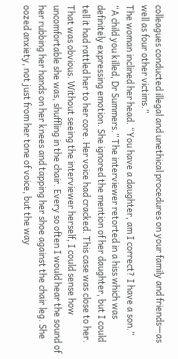colleagues conducted illegal and unethical procedures on your family and friends—as well as four other victims.”
The woman inclined her head. “You have a daughter, am I correct? I have a son.”
“A child you killed, Dr Summers.” The interviewer retorted in a hiss which was definitely expressing emotion. She ignored the mention of her daughter, but I could tell it had rattled her to her core. Her voice had cracked. This case was close to her.
That was obvious. Without seeing the interviewer herself, I could sense how uncomfortable she was, shuffling in the chair. Every so often I would hear the sound of her rubbing her hands on her knees and tapping her shoe against the chair leg. She oozed anxiety, not just from her tone of voice, but the way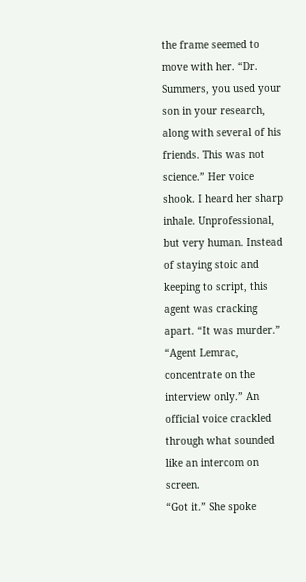the frame seemed to move with her. “Dr. Summers, you used your son in your research, along with several of his friends. This was not science.” Her voice shook. I heard her sharp inhale. Unprofessional, but very human. Instead of staying stoic and keeping to script, this agent was cracking apart. “It was murder.”
“Agent Lemrac, concentrate on the interview only.” An official voice crackled through what sounded like an intercom on screen.
“Got it.” She spoke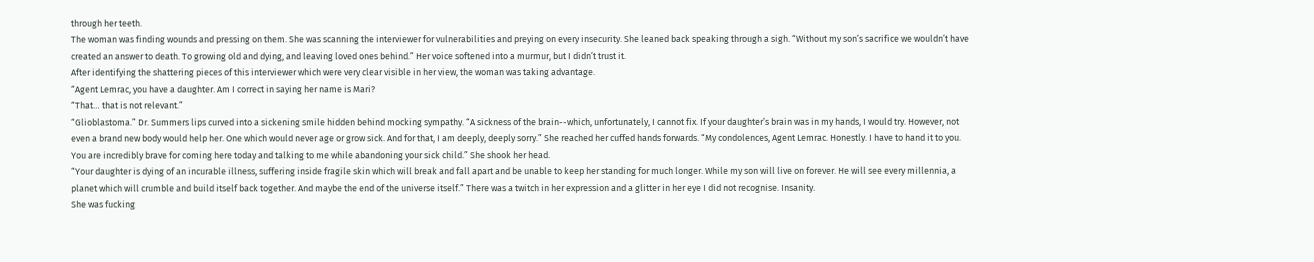through her teeth.
The woman was finding wounds and pressing on them. She was scanning the interviewer for vulnerabilities and preying on every insecurity. She leaned back speaking through a sigh. “Without my son’s sacrifice we wouldn’t have created an answer to death. To growing old and dying, and leaving loved ones behind.” Her voice softened into a murmur, but I didn’t trust it.
After identifying the shattering pieces of this interviewer which were very clear visible in her view, the woman was taking advantage.
“Agent Lemrac, you have a daughter. Am I correct in saying her name is Mari?
“That… that is not relevant.”
“Glioblastoma.” Dr. Summers lips curved into a sickening smile hidden behind mocking sympathy. “A sickness of the brain--which, unfortunately, I cannot fix. If your daughter’s brain was in my hands, I would try. However, not even a brand new body would help her. One which would never age or grow sick. And for that, I am deeply, deeply sorry.” She reached her cuffed hands forwards. “My condolences, Agent Lemrac. Honestly. I have to hand it to you. You are incredibly brave for coming here today and talking to me while abandoning your sick child.” She shook her head.
“Your daughter is dying of an incurable illness, suffering inside fragile skin which will break and fall apart and be unable to keep her standing for much longer. While my son will live on forever. He will see every millennia, a planet which will crumble and build itself back together. And maybe the end of the universe itself.” There was a twitch in her expression and a glitter in her eye I did not recognise. Insanity.
She was fucking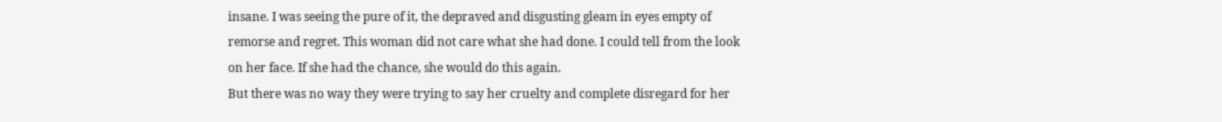insane. I was seeing the pure of it, the depraved and disgusting gleam in eyes empty of remorse and regret. This woman did not care what she had done. I could tell from the look on her face. If she had the chance, she would do this again.
But there was no way they were trying to say her cruelty and complete disregard for her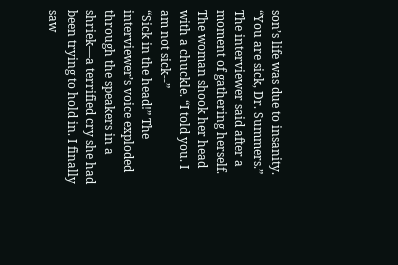son’s life was due to insanity.
“You are sick, Dr. Summers.” The interviewer said after a moment of gathering herself.
The woman shook her head with a chuckle. “I told you. I am not sick--”
“Sick in the head!” The interviewer’s voice exploded through the speakers in a shriek—a terrified cry she had been trying to hold in. I finally saw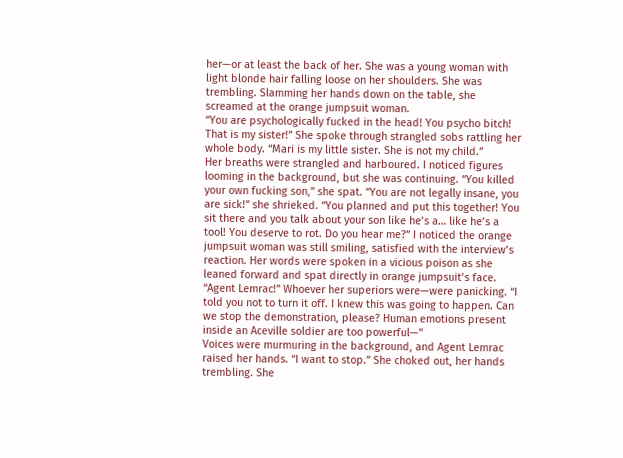her—or at least the back of her. She was a young woman with light blonde hair falling loose on her shoulders. She was trembling. Slamming her hands down on the table, she screamed at the orange jumpsuit woman.
“You are psychologically fucked in the head! You psycho bitch! That is my sister!” She spoke through strangled sobs rattling her whole body. “Mari is my little sister. She is not my child.”
Her breaths were strangled and harboured. I noticed figures looming in the background, but she was continuing. “You killed your own fucking son,” she spat. “You are not legally insane, you are sick!” she shrieked. “You planned and put this together! You sit there and you talk about your son like he’s a… like he’s a tool! You deserve to rot. Do you hear me?” I noticed the orange jumpsuit woman was still smiling, satisfied with the interview’s reaction. Her words were spoken in a vicious poison as she leaned forward and spat directly in orange jumpsuit’s face.
“Agent Lemrac!” Whoever her superiors were—were panicking. “I told you not to turn it off. I knew this was going to happen. Can we stop the demonstration, please? Human emotions present inside an Aceville soldier are too powerful—"
Voices were murmuring in the background, and Agent Lemrac raised her hands. “I want to stop.” She choked out, her hands trembling. She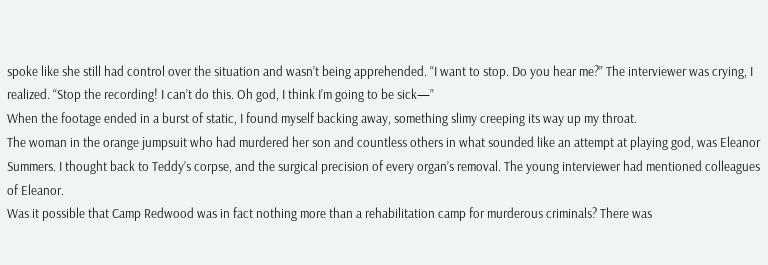spoke like she still had control over the situation and wasn’t being apprehended. “I want to stop. Do you hear me?” The interviewer was crying, I realized. “Stop the recording! I can’t do this. Oh god, I think I’m going to be sick—”
When the footage ended in a burst of static, I found myself backing away, something slimy creeping its way up my throat.
The woman in the orange jumpsuit who had murdered her son and countless others in what sounded like an attempt at playing god, was Eleanor Summers. I thought back to Teddy’s corpse, and the surgical precision of every organ’s removal. The young interviewer had mentioned colleagues of Eleanor.
Was it possible that Camp Redwood was in fact nothing more than a rehabilitation camp for murderous criminals? There was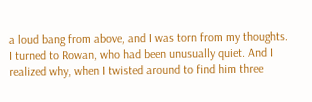a loud bang from above, and I was torn from my thoughts.
I turned to Rowan, who had been unusually quiet. And I realized why, when I twisted around to find him three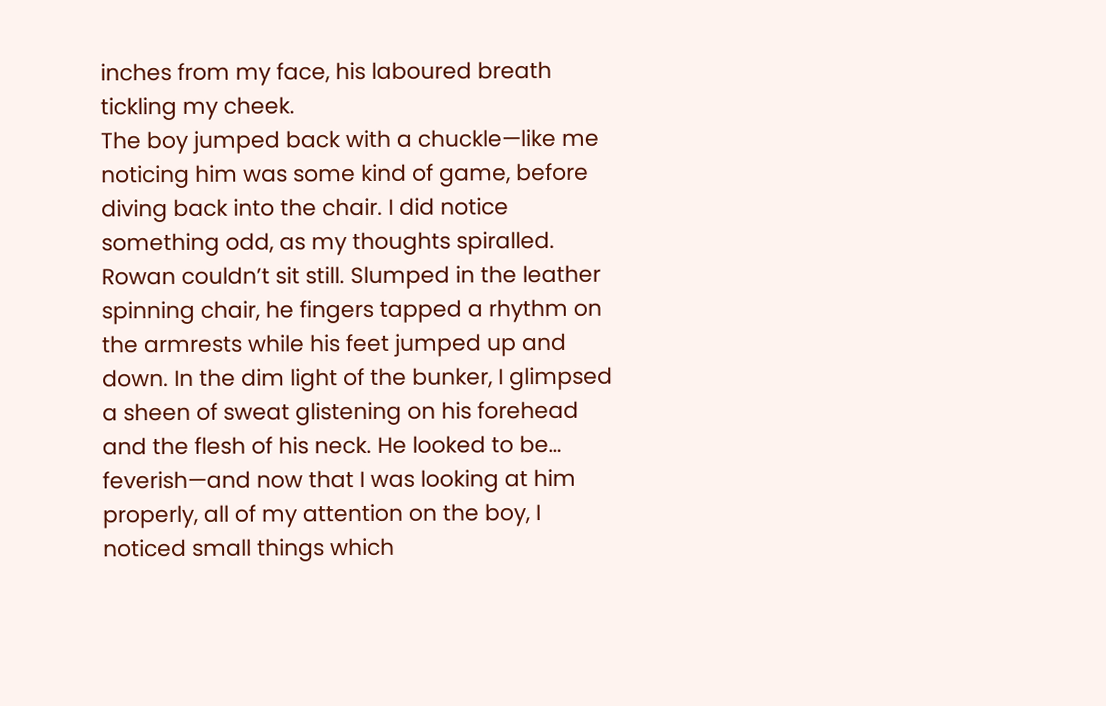inches from my face, his laboured breath tickling my cheek.
The boy jumped back with a chuckle—like me noticing him was some kind of game, before diving back into the chair. I did notice something odd, as my thoughts spiralled. Rowan couldn’t sit still. Slumped in the leather spinning chair, he fingers tapped a rhythm on the armrests while his feet jumped up and down. In the dim light of the bunker, I glimpsed a sheen of sweat glistening on his forehead and the flesh of his neck. He looked to be… feverish—and now that I was looking at him properly, all of my attention on the boy, I noticed small things which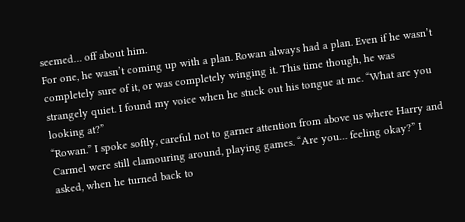seemed… off about him.
For one, he wasn’t coming up with a plan. Rowan always had a plan. Even if he wasn’t completely sure of it, or was completely winging it. This time though, he was strangely quiet. I found my voice when he stuck out his tongue at me. “What are you looking at?”
“Rowan.” I spoke softly, careful not to garner attention from above us where Harry and Carmel were still clamouring around, playing games. “Are you… feeling okay?” I asked, when he turned back to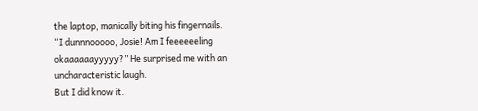the laptop, manically biting his fingernails.
“I dunnnooooo, Josie! Am I feeeeeeling okaaaaaayyyyy?” He surprised me with an uncharacteristic laugh.
But I did know it.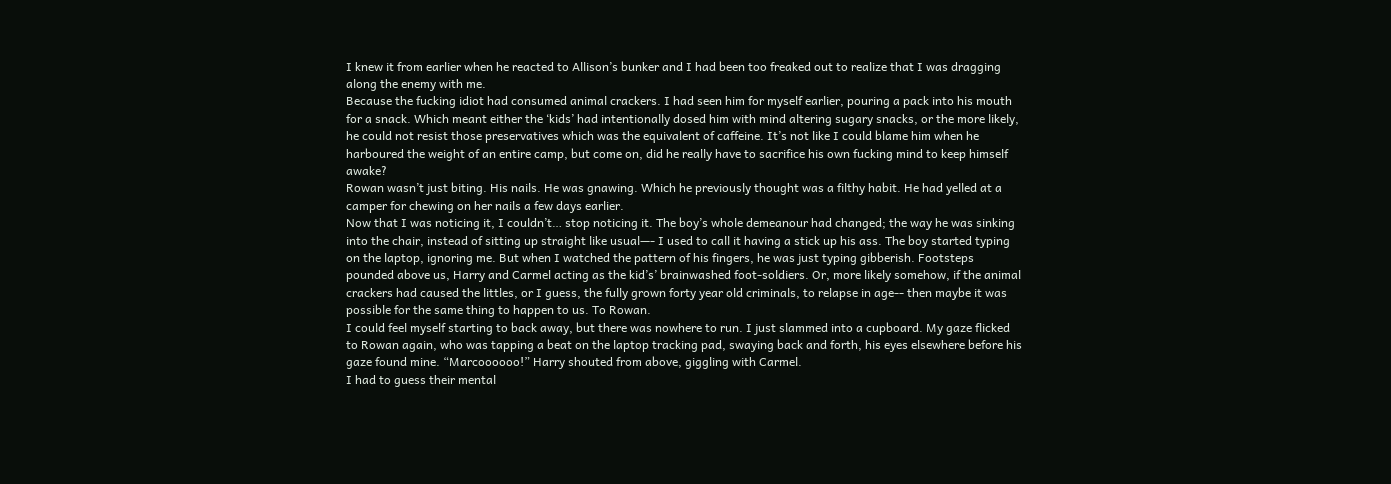I knew it from earlier when he reacted to Allison’s bunker and I had been too freaked out to realize that I was dragging along the enemy with me.
Because the fucking idiot had consumed animal crackers. I had seen him for myself earlier, pouring a pack into his mouth for a snack. Which meant either the ‘kids’ had intentionally dosed him with mind altering sugary snacks, or the more likely, he could not resist those preservatives which was the equivalent of caffeine. It’s not like I could blame him when he harboured the weight of an entire camp, but come on, did he really have to sacrifice his own fucking mind to keep himself awake?
Rowan wasn’t just biting. His nails. He was gnawing. Which he previously thought was a filthy habit. He had yelled at a camper for chewing on her nails a few days earlier.
Now that I was noticing it, I couldn’t… stop noticing it. The boy’s whole demeanour had changed; the way he was sinking into the chair, instead of sitting up straight like usual—- I used to call it having a stick up his ass. The boy started typing on the laptop, ignoring me. But when I watched the pattern of his fingers, he was just typing gibberish. Footsteps pounded above us, Harry and Carmel acting as the kid’s’ brainwashed foot-soldiers. Or, more likely somehow, if the animal crackers had caused the littles, or I guess, the fully grown forty year old criminals, to relapse in age-- then maybe it was possible for the same thing to happen to us. To Rowan.
I could feel myself starting to back away, but there was nowhere to run. I just slammed into a cupboard. My gaze flicked to Rowan again, who was tapping a beat on the laptop tracking pad, swaying back and forth, his eyes elsewhere before his gaze found mine. “Marcoooooo!” Harry shouted from above, giggling with Carmel.
I had to guess their mental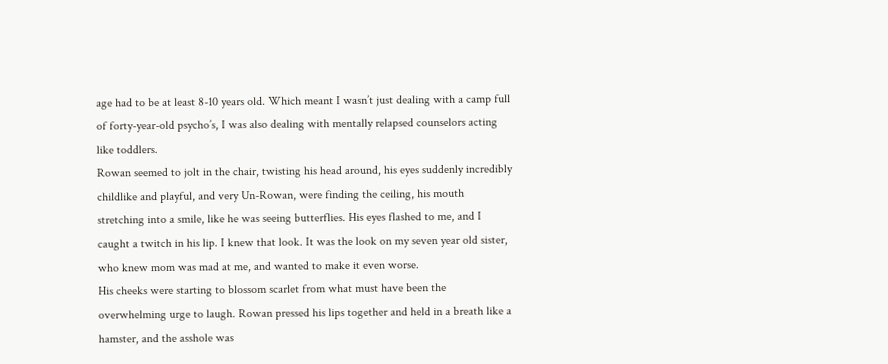age had to be at least 8-10 years old. Which meant I wasn’t just dealing with a camp full of forty-year-old psycho’s, I was also dealing with mentally relapsed counselors acting like toddlers.
Rowan seemed to jolt in the chair, twisting his head around, his eyes suddenly incredibly childlike and playful, and very Un-Rowan, were finding the ceiling, his mouth stretching into a smile, like he was seeing butterflies. His eyes flashed to me, and I caught a twitch in his lip. I knew that look. It was the look on my seven year old sister, who knew mom was mad at me, and wanted to make it even worse.
His cheeks were starting to blossom scarlet from what must have been the overwhelming urge to laugh. Rowan pressed his lips together and held in a breath like a hamster, and the asshole was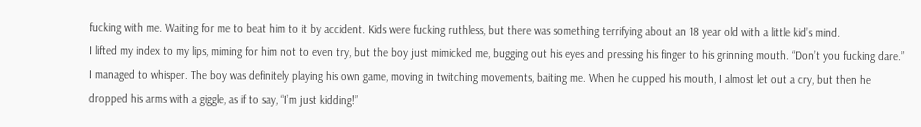fucking with me. Waiting for me to beat him to it by accident. Kids were fucking ruthless, but there was something terrifying about an 18 year old with a little kid’s mind.
I lifted my index to my lips, miming for him not to even try, but the boy just mimicked me, bugging out his eyes and pressing his finger to his grinning mouth. “Don’t you fucking dare.” I managed to whisper. The boy was definitely playing his own game, moving in twitching movements, baiting me. When he cupped his mouth, I almost let out a cry, but then he dropped his arms with a giggle, as if to say, “I’m just kidding!”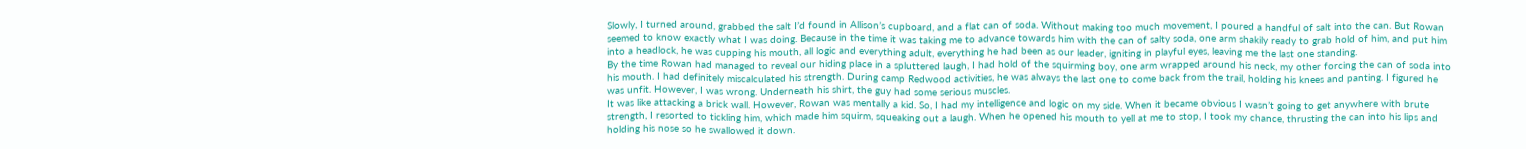Slowly, I turned around, grabbed the salt I’d found in Allison’s cupboard, and a flat can of soda. Without making too much movement, I poured a handful of salt into the can. But Rowan seemed to know exactly what I was doing. Because in the time it was taking me to advance towards him with the can of salty soda, one arm shakily ready to grab hold of him, and put him into a headlock, he was cupping his mouth, all logic and everything adult, everything he had been as our leader, igniting in playful eyes, leaving me the last one standing.
By the time Rowan had managed to reveal our hiding place in a spluttered laugh, I had hold of the squirming boy, one arm wrapped around his neck, my other forcing the can of soda into his mouth. I had definitely miscalculated his strength. During camp Redwood activities, he was always the last one to come back from the trail, holding his knees and panting. I figured he was unfit. However, I was wrong. Underneath his shirt, the guy had some serious muscles.
It was like attacking a brick wall. However, Rowan was mentally a kid. So, I had my intelligence and logic on my side. When it became obvious I wasn’t going to get anywhere with brute strength, I resorted to tickling him, which made him squirm, squeaking out a laugh. When he opened his mouth to yell at me to stop, I took my chance, thrusting the can into his lips and holding his nose so he swallowed it down.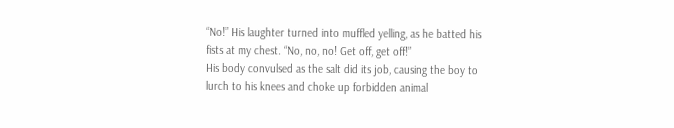“No!” His laughter turned into muffled yelling, as he batted his fists at my chest. “No, no, no! Get off, get off!”
His body convulsed as the salt did its job, causing the boy to lurch to his knees and choke up forbidden animal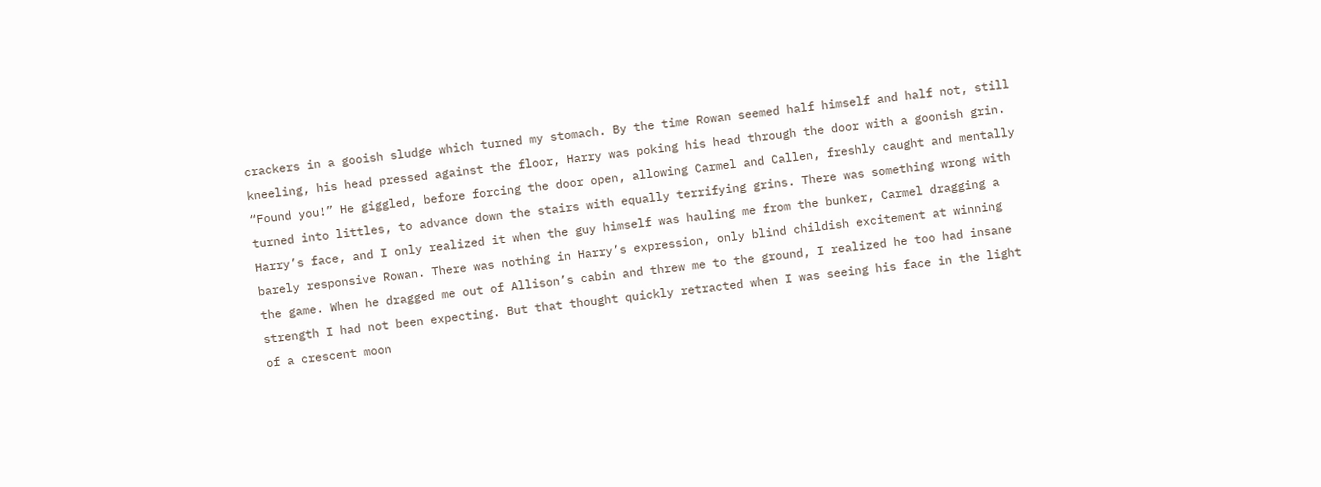crackers in a gooish sludge which turned my stomach. By the time Rowan seemed half himself and half not, still kneeling, his head pressed against the floor, Harry was poking his head through the door with a goonish grin. “Found you!” He giggled, before forcing the door open, allowing Carmel and Callen, freshly caught and mentally turned into littles, to advance down the stairs with equally terrifying grins. There was something wrong with Harry’s face, and I only realized it when the guy himself was hauling me from the bunker, Carmel dragging a barely responsive Rowan. There was nothing in Harry’s expression, only blind childish excitement at winning the game. When he dragged me out of Allison’s cabin and threw me to the ground, I realized he too had insane strength I had not been expecting. But that thought quickly retracted when I was seeing his face in the light of a crescent moon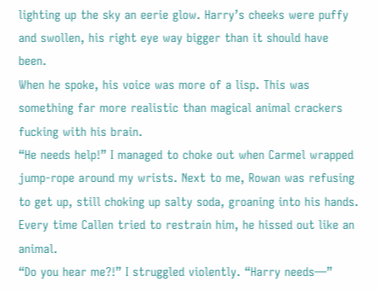lighting up the sky an eerie glow. Harry’s cheeks were puffy and swollen, his right eye way bigger than it should have been.
When he spoke, his voice was more of a lisp. This was something far more realistic than magical animal crackers fucking with his brain.
“He needs help!” I managed to choke out when Carmel wrapped jump-rope around my wrists. Next to me, Rowan was refusing to get up, still choking up salty soda, groaning into his hands. Every time Callen tried to restrain him, he hissed out like an animal.
“Do you hear me?!” I struggled violently. “Harry needs—”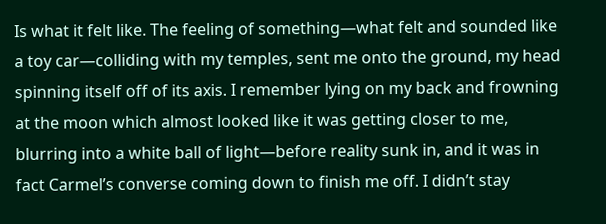Is what it felt like. The feeling of something—what felt and sounded like a toy car—colliding with my temples, sent me onto the ground, my head spinning itself off of its axis. I remember lying on my back and frowning at the moon which almost looked like it was getting closer to me, blurring into a white ball of light—before reality sunk in, and it was in fact Carmel’s converse coming down to finish me off. I didn’t stay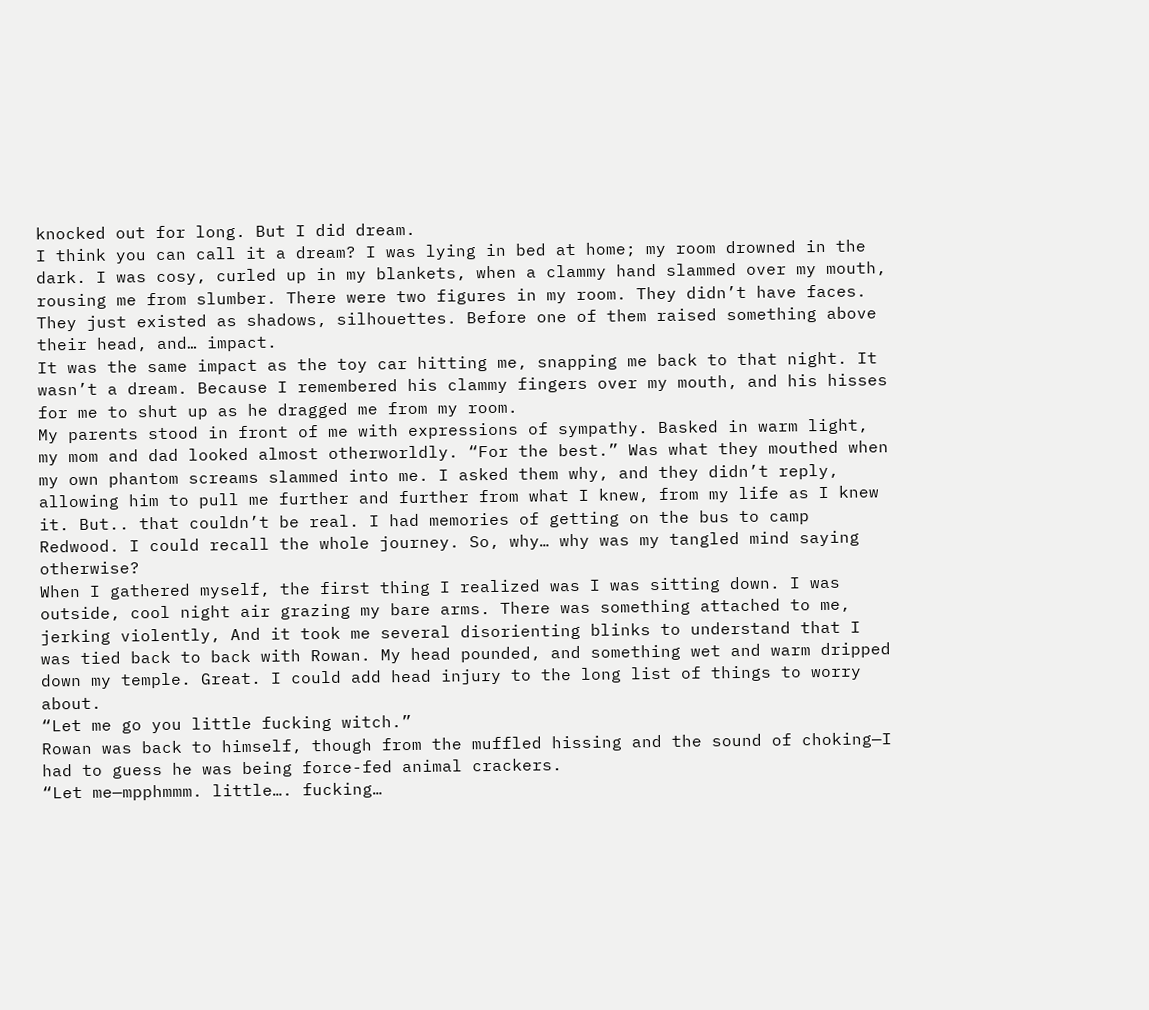knocked out for long. But I did dream.
I think you can call it a dream? I was lying in bed at home; my room drowned in the dark. I was cosy, curled up in my blankets, when a clammy hand slammed over my mouth, rousing me from slumber. There were two figures in my room. They didn’t have faces. They just existed as shadows, silhouettes. Before one of them raised something above their head, and… impact.
It was the same impact as the toy car hitting me, snapping me back to that night. It wasn’t a dream. Because I remembered his clammy fingers over my mouth, and his hisses for me to shut up as he dragged me from my room.
My parents stood in front of me with expressions of sympathy. Basked in warm light, my mom and dad looked almost otherworldly. “For the best.” Was what they mouthed when my own phantom screams slammed into me. I asked them why, and they didn’t reply, allowing him to pull me further and further from what I knew, from my life as I knew it. But.. that couldn’t be real. I had memories of getting on the bus to camp Redwood. I could recall the whole journey. So, why… why was my tangled mind saying otherwise?
When I gathered myself, the first thing I realized was I was sitting down. I was outside, cool night air grazing my bare arms. There was something attached to me, jerking violently, And it took me several disorienting blinks to understand that I was tied back to back with Rowan. My head pounded, and something wet and warm dripped down my temple. Great. I could add head injury to the long list of things to worry about.
“Let me go you little fucking witch.”
Rowan was back to himself, though from the muffled hissing and the sound of choking—I had to guess he was being force-fed animal crackers.
“Let me—mpphmmm. little…. fucking…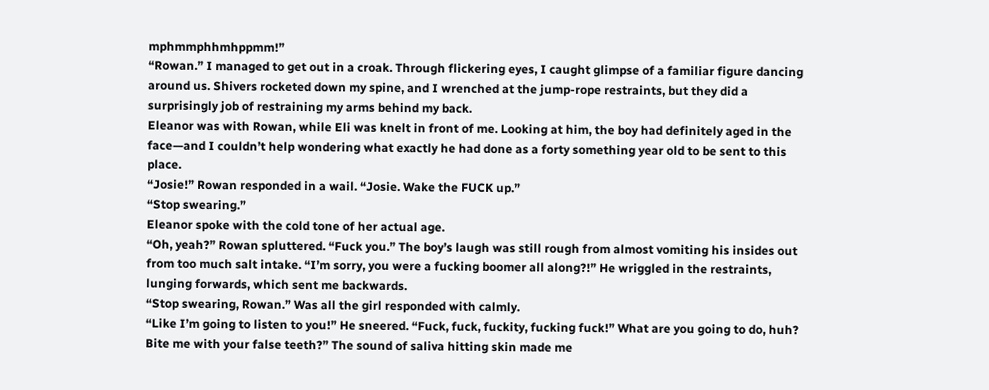mphmmphhmhppmm!”
“Rowan.” I managed to get out in a croak. Through flickering eyes, I caught glimpse of a familiar figure dancing around us. Shivers rocketed down my spine, and I wrenched at the jump-rope restraints, but they did a surprisingly job of restraining my arms behind my back.
Eleanor was with Rowan, while Eli was knelt in front of me. Looking at him, the boy had definitely aged in the face—and I couldn’t help wondering what exactly he had done as a forty something year old to be sent to this place.
“Josie!” Rowan responded in a wail. “Josie. Wake the FUCK up.”
“Stop swearing.”
Eleanor spoke with the cold tone of her actual age.
“Oh, yeah?” Rowan spluttered. “Fuck you.” The boy’s laugh was still rough from almost vomiting his insides out from too much salt intake. “I’m sorry, you were a fucking boomer all along?!” He wriggled in the restraints, lunging forwards, which sent me backwards.
“Stop swearing, Rowan.” Was all the girl responded with calmly.
“Like I’m going to listen to you!” He sneered. “Fuck, fuck, fuckity, fucking fuck!” What are you going to do, huh? Bite me with your false teeth?” The sound of saliva hitting skin made me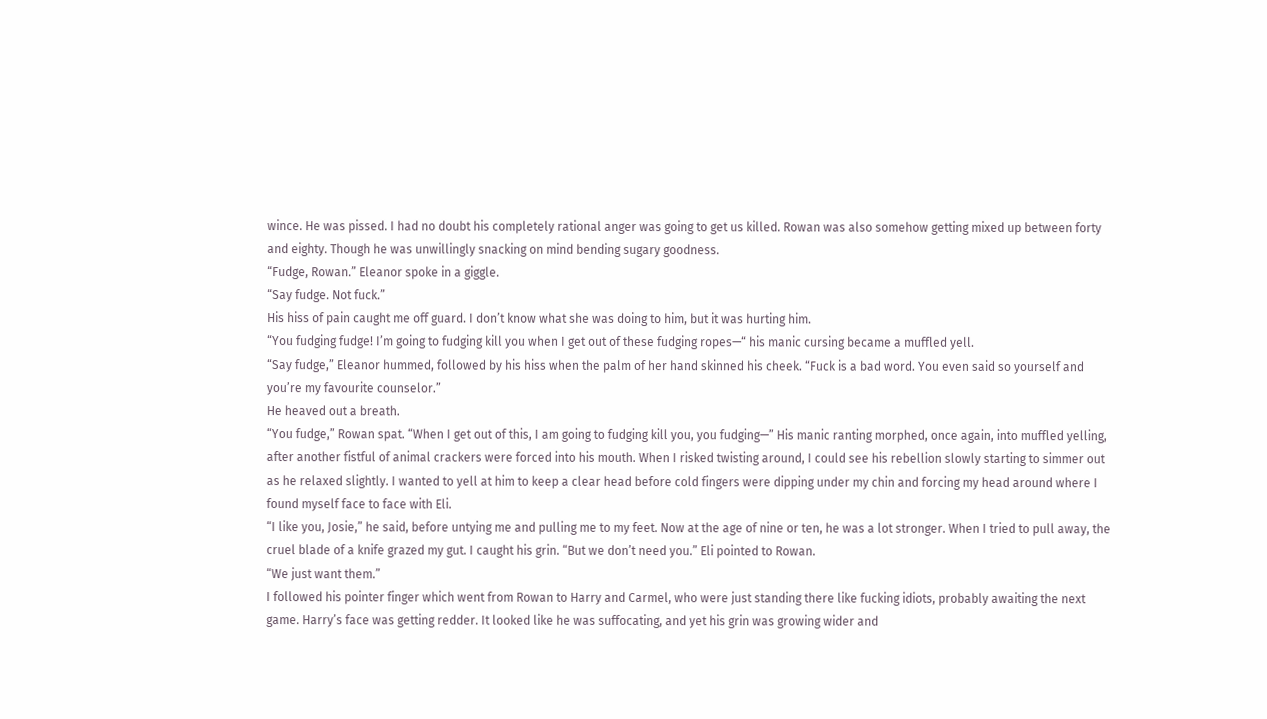wince. He was pissed. I had no doubt his completely rational anger was going to get us killed. Rowan was also somehow getting mixed up between forty and eighty. Though he was unwillingly snacking on mind bending sugary goodness.
“Fudge, Rowan.” Eleanor spoke in a giggle.
“Say fudge. Not fuck.”
His hiss of pain caught me off guard. I don’t know what she was doing to him, but it was hurting him.
“You fudging fudge! I’m going to fudging kill you when I get out of these fudging ropes—“ his manic cursing became a muffled yell.
“Say fudge,” Eleanor hummed, followed by his hiss when the palm of her hand skinned his cheek. “Fuck is a bad word. You even said so yourself and you’re my favourite counselor.”
He heaved out a breath.
“You fudge,” Rowan spat. “When I get out of this, I am going to fudging kill you, you fudging—” His manic ranting morphed, once again, into muffled yelling, after another fistful of animal crackers were forced into his mouth. When I risked twisting around, I could see his rebellion slowly starting to simmer out as he relaxed slightly. I wanted to yell at him to keep a clear head before cold fingers were dipping under my chin and forcing my head around where I found myself face to face with Eli.
“I like you, Josie,” he said, before untying me and pulling me to my feet. Now at the age of nine or ten, he was a lot stronger. When I tried to pull away, the cruel blade of a knife grazed my gut. I caught his grin. “But we don’t need you.” Eli pointed to Rowan.
“We just want them.”
I followed his pointer finger which went from Rowan to Harry and Carmel, who were just standing there like fucking idiots, probably awaiting the next game. Harry’s face was getting redder. It looked like he was suffocating, and yet his grin was growing wider and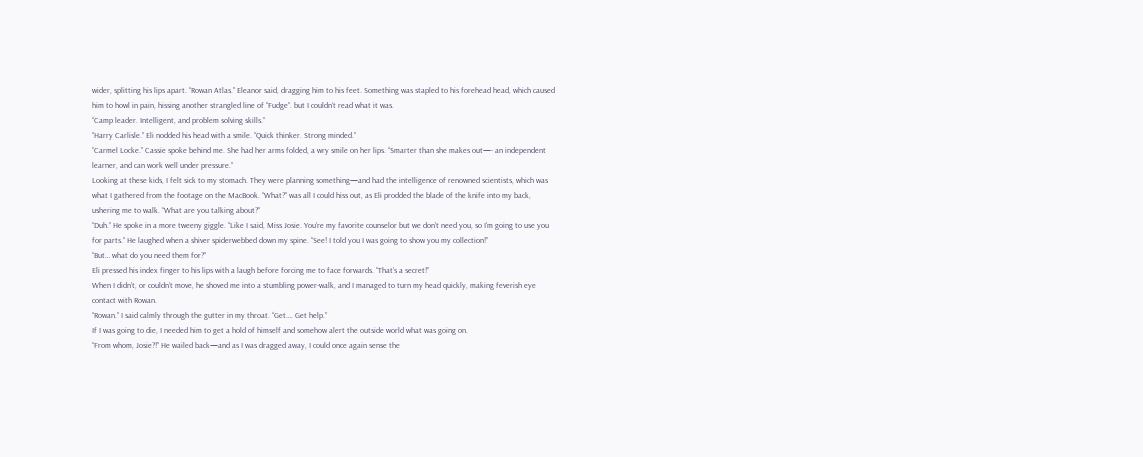wider, splitting his lips apart. “Rowan Atlas.” Eleanor said, dragging him to his feet. Something was stapled to his forehead head, which caused him to howl in pain, hissing another strangled line of “Fudge”. but I couldn’t read what it was.
“Camp leader. Intelligent, and problem solving skills.”
“Harry Carlisle.” Eli nodded his head with a smile. “Quick thinker. Strong minded.”
“Carmel Locke.” Cassie spoke behind me. She had her arms folded, a wry smile on her lips. “Smarter than she makes out—- an independent learner, and can work well under pressure.”
Looking at these kids, I felt sick to my stomach. They were planning something—and had the intelligence of renowned scientists, which was what I gathered from the footage on the MacBook. “What?” was all I could hiss out, as Eli prodded the blade of the knife into my back, ushering me to walk. “What are you talking about?”
“Duh.” He spoke in a more tweeny giggle. “Like I said, Miss Josie. You’re my favorite counselor but we don’t need you, so I’m going to use you for parts.” He laughed when a shiver spiderwebbed down my spine. “See! I told you I was going to show you my collection!”
“But… what do you need them for?”
Eli pressed his index finger to his lips with a laugh before forcing me to face forwards. “That’s a secret!”
When I didn’t, or couldn’t move, he shoved me into a stumbling power-walk, and I managed to turn my head quickly, making feverish eye contact with Rowan.
“Rowan.” I said calmly through the gutter in my throat. “Get…. Get help.”
If I was going to die, I needed him to get a hold of himself and somehow alert the outside world what was going on.
“From whom, Josie?!” He wailed back—and as I was dragged away, I could once again sense the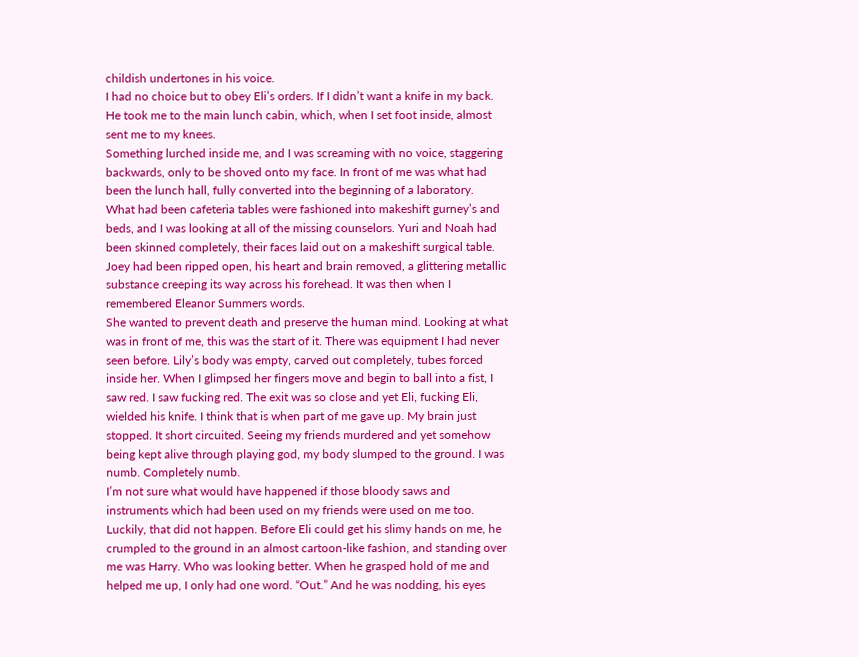childish undertones in his voice.
I had no choice but to obey Eli’s orders. If I didn’t want a knife in my back. He took me to the main lunch cabin, which, when I set foot inside, almost sent me to my knees.
Something lurched inside me, and I was screaming with no voice, staggering backwards, only to be shoved onto my face. In front of me was what had been the lunch hall, fully converted into the beginning of a laboratory.
What had been cafeteria tables were fashioned into makeshift gurney’s and beds, and I was looking at all of the missing counselors. Yuri and Noah had been skinned completely, their faces laid out on a makeshift surgical table. Joey had been ripped open, his heart and brain removed, a glittering metallic substance creeping its way across his forehead. It was then when I remembered Eleanor Summers words.
She wanted to prevent death and preserve the human mind. Looking at what was in front of me, this was the start of it. There was equipment I had never seen before. Lily’s body was empty, carved out completely, tubes forced inside her. When I glimpsed her fingers move and begin to ball into a fist, I saw red. I saw fucking red. The exit was so close and yet Eli, fucking Eli, wielded his knife. I think that is when part of me gave up. My brain just stopped. It short circuited. Seeing my friends murdered and yet somehow being kept alive through playing god, my body slumped to the ground. I was numb. Completely numb.
I’m not sure what would have happened if those bloody saws and instruments which had been used on my friends were used on me too.
Luckily, that did not happen. Before Eli could get his slimy hands on me, he crumpled to the ground in an almost cartoon-like fashion, and standing over me was Harry. Who was looking better. When he grasped hold of me and helped me up, I only had one word. “Out.” And he was nodding, his eyes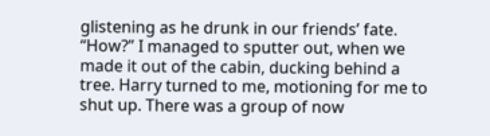glistening as he drunk in our friends’ fate.
“How?” I managed to sputter out, when we made it out of the cabin, ducking behind a tree. Harry turned to me, motioning for me to shut up. There was a group of now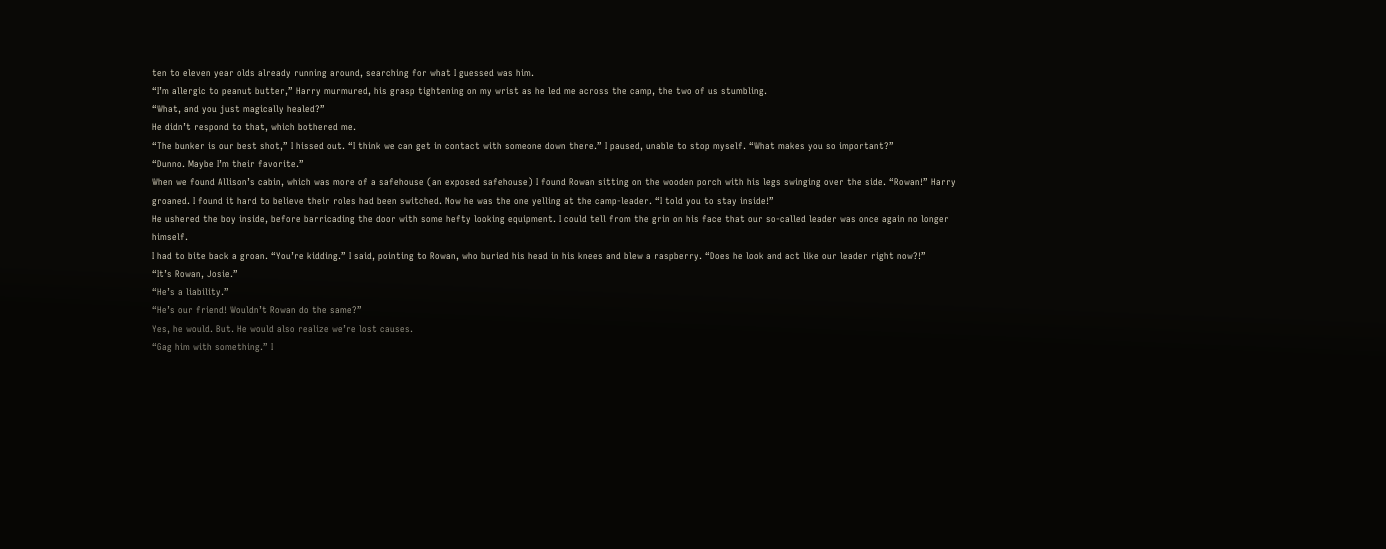ten to eleven year olds already running around, searching for what I guessed was him.
“I’m allergic to peanut butter,” Harry murmured, his grasp tightening on my wrist as he led me across the camp, the two of us stumbling.
“What, and you just magically healed?”
He didn’t respond to that, which bothered me.
“The bunker is our best shot,” I hissed out. “I think we can get in contact with someone down there.” I paused, unable to stop myself. “What makes you so important?”
“Dunno. Maybe I’m their favorite.”
When we found Allison’s cabin, which was more of a safehouse (an exposed safehouse) I found Rowan sitting on the wooden porch with his legs swinging over the side. “Rowan!” Harry groaned. I found it hard to believe their roles had been switched. Now he was the one yelling at the camp-leader. “I told you to stay inside!”
He ushered the boy inside, before barricading the door with some hefty looking equipment. I could tell from the grin on his face that our so-called leader was once again no longer himself.
I had to bite back a groan. “You’re kidding.” I said, pointing to Rowan, who buried his head in his knees and blew a raspberry. “Does he look and act like our leader right now?!”
“It’s Rowan, Josie.”
“He’s a liability.”
“He’s our friend! Wouldn’t Rowan do the same?”
Yes, he would. But. He would also realize we’re lost causes.
“Gag him with something.” I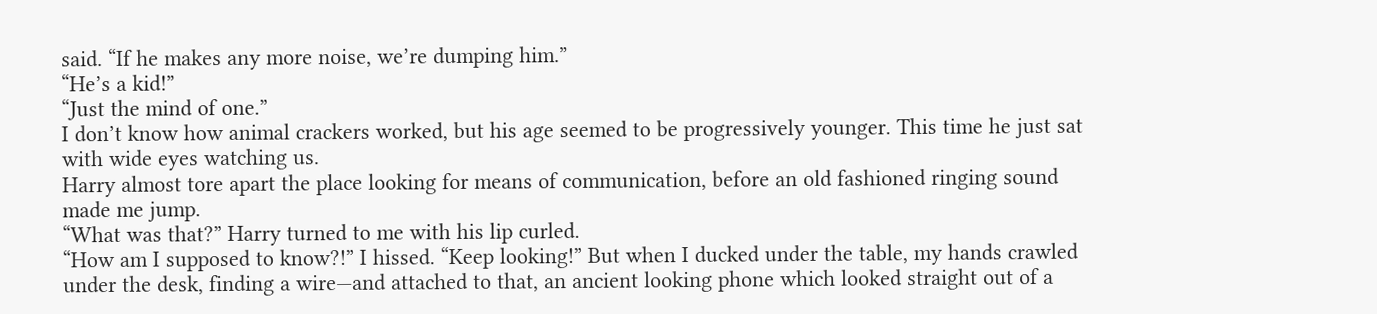said. “If he makes any more noise, we’re dumping him.”
“He’s a kid!”
“Just the mind of one.”
I don’t know how animal crackers worked, but his age seemed to be progressively younger. This time he just sat with wide eyes watching us.
Harry almost tore apart the place looking for means of communication, before an old fashioned ringing sound made me jump.
“What was that?” Harry turned to me with his lip curled.
“How am I supposed to know?!” I hissed. “Keep looking!” But when I ducked under the table, my hands crawled under the desk, finding a wire—and attached to that, an ancient looking phone which looked straight out of a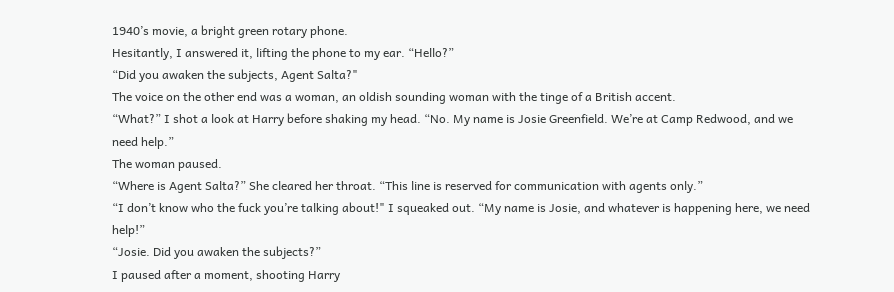1940’s movie, a bright green rotary phone.
Hesitantly, I answered it, lifting the phone to my ear. “Hello?”
“Did you awaken the subjects, Agent Salta?"
The voice on the other end was a woman, an oldish sounding woman with the tinge of a British accent.
“What?” I shot a look at Harry before shaking my head. “No. My name is Josie Greenfield. We’re at Camp Redwood, and we need help.”
The woman paused.
“Where is Agent Salta?” She cleared her throat. “This line is reserved for communication with agents only.”
“I don’t know who the fuck you’re talking about!" I squeaked out. “My name is Josie, and whatever is happening here, we need help!”
“Josie. Did you awaken the subjects?”
I paused after a moment, shooting Harry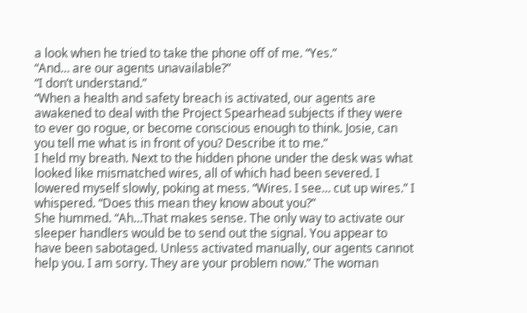a look when he tried to take the phone off of me. “Yes.”
“And… are our agents unavailable?”
“I don’t understand.”
“When a health and safety breach is activated, our agents are awakened to deal with the Project Spearhead subjects if they were to ever go rogue, or become conscious enough to think. Josie, can you tell me what is in front of you? Describe it to me.”
I held my breath. Next to the hidden phone under the desk was what looked like mismatched wires, all of which had been severed. I lowered myself slowly, poking at mess. “Wires. I see… cut up wires.” I whispered. “Does this mean they know about you?”
She hummed. “Ah…That makes sense. The only way to activate our sleeper handlers would be to send out the signal. You appear to have been sabotaged. Unless activated manually, our agents cannot help you. I am sorry. They are your problem now.” The woman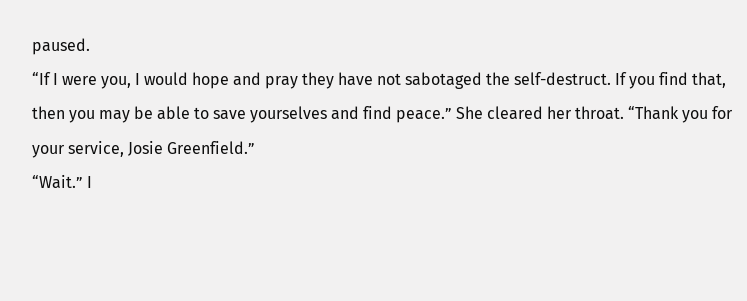paused.
“If I were you, I would hope and pray they have not sabotaged the self-destruct. If you find that, then you may be able to save yourselves and find peace.” She cleared her throat. “Thank you for your service, Josie Greenfield.”
“Wait.” I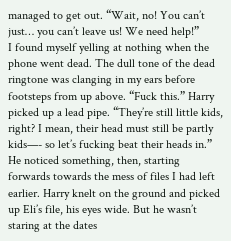managed to get out. “Wait, no! You can’t just… you can’t leave us! We need help!”
I found myself yelling at nothing when the phone went dead. The dull tone of the dead ringtone was clanging in my ears before footsteps from up above. “Fuck this.” Harry picked up a lead pipe. “They’re still little kids, right? I mean, their head must still be partly kids—- so let’s fucking beat their heads in.”
He noticed something, then, starting forwards towards the mess of files I had left earlier. Harry knelt on the ground and picked up Eli’s file, his eyes wide. But he wasn’t staring at the dates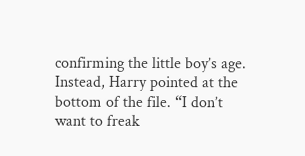confirming the little boy’s age.
Instead, Harry pointed at the bottom of the file. “I don’t want to freak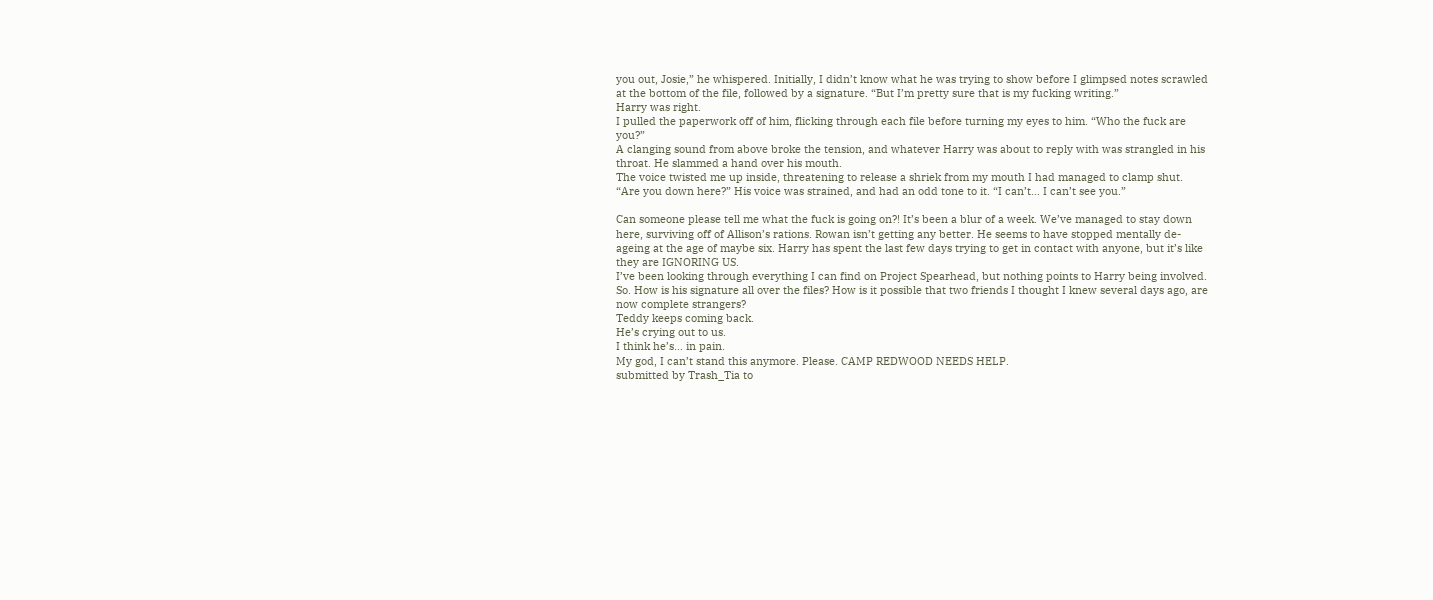you out, Josie,” he whispered. Initially, I didn’t know what he was trying to show before I glimpsed notes scrawled at the bottom of the file, followed by a signature. “But I’m pretty sure that is my fucking writing.”
Harry was right.
I pulled the paperwork off of him, flicking through each file before turning my eyes to him. “Who the fuck are you?”
A clanging sound from above broke the tension, and whatever Harry was about to reply with was strangled in his throat. He slammed a hand over his mouth.
The voice twisted me up inside, threatening to release a shriek from my mouth I had managed to clamp shut.
“Are you down here?” His voice was strained, and had an odd tone to it. “I can’t… I can’t see you.”

Can someone please tell me what the fuck is going on?! It’s been a blur of a week. We’ve managed to stay down here, surviving off of Allison’s rations. Rowan isn’t getting any better. He seems to have stopped mentally de-ageing at the age of maybe six. Harry has spent the last few days trying to get in contact with anyone, but it’s like they are IGNORING US.
I’ve been looking through everything I can find on Project Spearhead, but nothing points to Harry being involved. So. How is his signature all over the files? How is it possible that two friends I thought I knew several days ago, are now complete strangers?
Teddy keeps coming back.
He’s crying out to us.
I think he’s… in pain.
My god, I can’t stand this anymore. Please. CAMP REDWOOD NEEDS HELP.
submitted by Trash_Tia to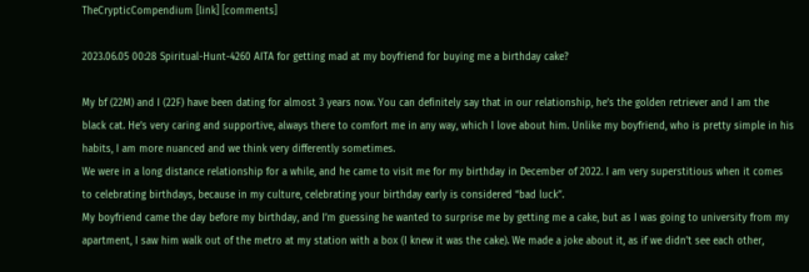TheCrypticCompendium [link] [comments]

2023.06.05 00:28 Spiritual-Hunt-4260 AITA for getting mad at my boyfriend for buying me a birthday cake?

My bf (22M) and I (22F) have been dating for almost 3 years now. You can definitely say that in our relationship, he’s the golden retriever and I am the black cat. He’s very caring and supportive, always there to comfort me in any way, which I love about him. Unlike my boyfriend, who is pretty simple in his habits, I am more nuanced and we think very differently sometimes.
We were in a long distance relationship for a while, and he came to visit me for my birthday in December of 2022. I am very superstitious when it comes to celebrating birthdays, because in my culture, celebrating your birthday early is considered “bad luck”.
My boyfriend came the day before my birthday, and I’m guessing he wanted to surprise me by getting me a cake, but as I was going to university from my apartment, I saw him walk out of the metro at my station with a box (I knew it was the cake). We made a joke about it, as if we didn’t see each other,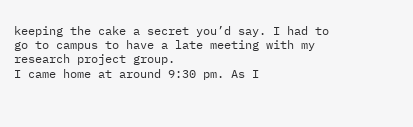keeping the cake a secret you’d say. I had to go to campus to have a late meeting with my research project group.
I came home at around 9:30 pm. As I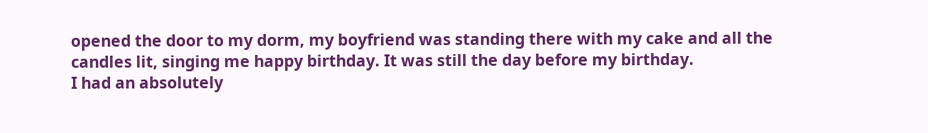opened the door to my dorm, my boyfriend was standing there with my cake and all the candles lit, singing me happy birthday. It was still the day before my birthday.
I had an absolutely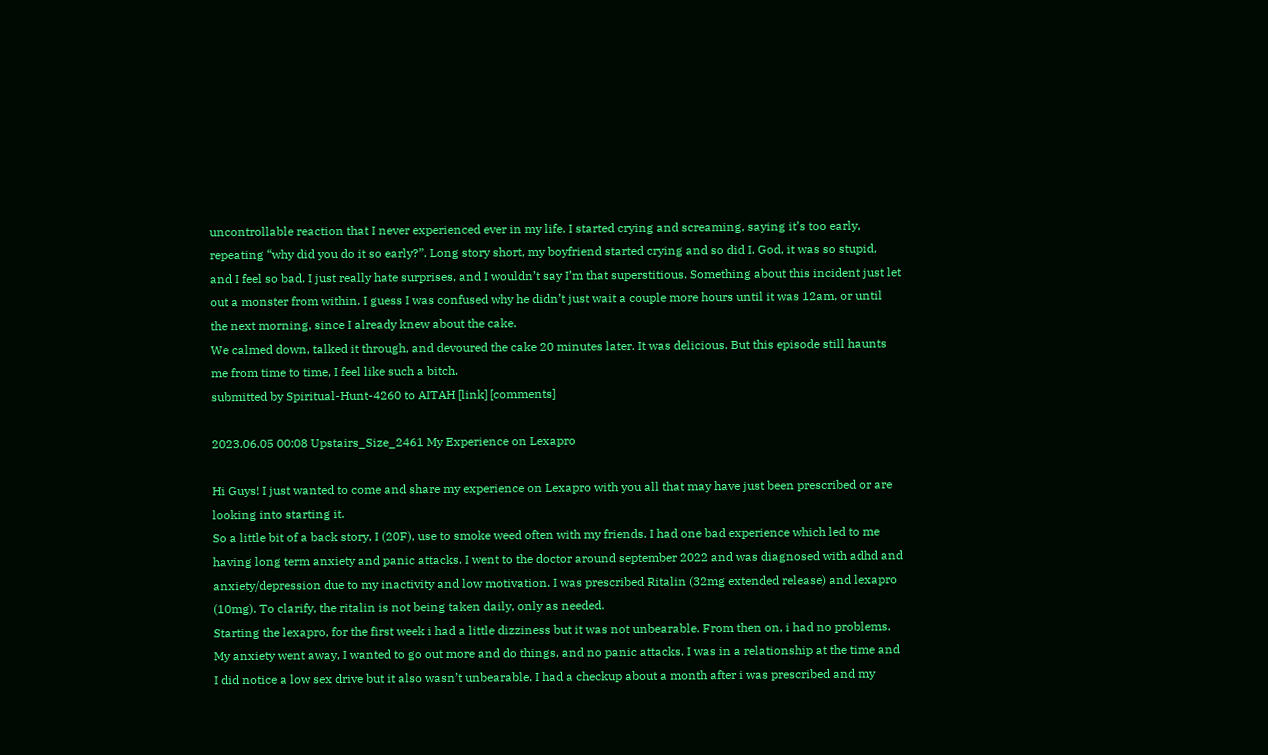uncontrollable reaction that I never experienced ever in my life. I started crying and screaming, saying it’s too early, repeating “why did you do it so early?”. Long story short, my boyfriend started crying and so did I. God, it was so stupid, and I feel so bad. I just really hate surprises, and I wouldn’t say I’m that superstitious. Something about this incident just let out a monster from within. I guess I was confused why he didn’t just wait a couple more hours until it was 12am, or until the next morning, since I already knew about the cake.
We calmed down, talked it through, and devoured the cake 20 minutes later. It was delicious. But this episode still haunts me from time to time, I feel like such a bitch.
submitted by Spiritual-Hunt-4260 to AITAH [link] [comments]

2023.06.05 00:08 Upstairs_Size_2461 My Experience on Lexapro

Hi Guys! I just wanted to come and share my experience on Lexapro with you all that may have just been prescribed or are looking into starting it.
So a little bit of a back story, I (20F), use to smoke weed often with my friends. I had one bad experience which led to me having long term anxiety and panic attacks. I went to the doctor around september 2022 and was diagnosed with adhd and anxiety/depression due to my inactivity and low motivation. I was prescribed Ritalin (32mg extended release) and lexapro (10mg). To clarify, the ritalin is not being taken daily, only as needed.
Starting the lexapro, for the first week i had a little dizziness but it was not unbearable. From then on, i had no problems. My anxiety went away, I wanted to go out more and do things, and no panic attacks. I was in a relationship at the time and I did notice a low sex drive but it also wasn’t unbearable. I had a checkup about a month after i was prescribed and my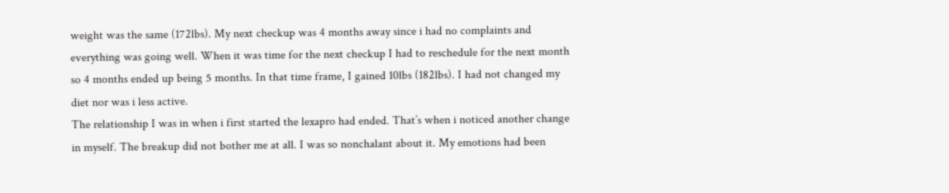weight was the same (172lbs). My next checkup was 4 months away since i had no complaints and everything was going well. When it was time for the next checkup I had to reschedule for the next month so 4 months ended up being 5 months. In that time frame, I gained 10lbs (182lbs). I had not changed my diet nor was i less active.
The relationship I was in when i first started the lexapro had ended. That’s when i noticed another change in myself. The breakup did not bother me at all. I was so nonchalant about it. My emotions had been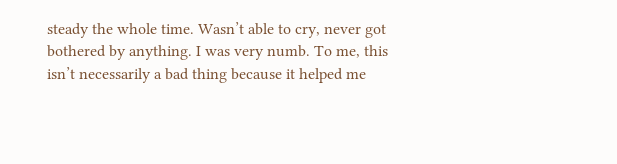steady the whole time. Wasn’t able to cry, never got bothered by anything. I was very numb. To me, this isn’t necessarily a bad thing because it helped me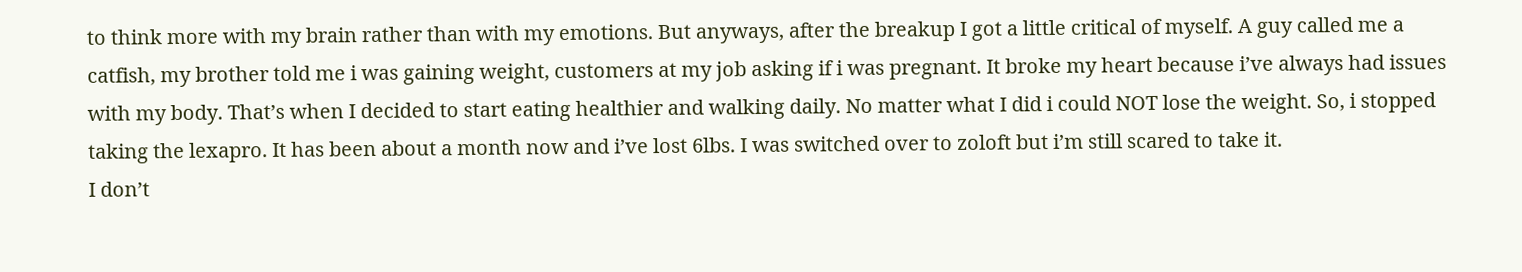to think more with my brain rather than with my emotions. But anyways, after the breakup I got a little critical of myself. A guy called me a catfish, my brother told me i was gaining weight, customers at my job asking if i was pregnant. It broke my heart because i’ve always had issues with my body. That’s when I decided to start eating healthier and walking daily. No matter what I did i could NOT lose the weight. So, i stopped taking the lexapro. It has been about a month now and i’ve lost 6lbs. I was switched over to zoloft but i’m still scared to take it.
I don’t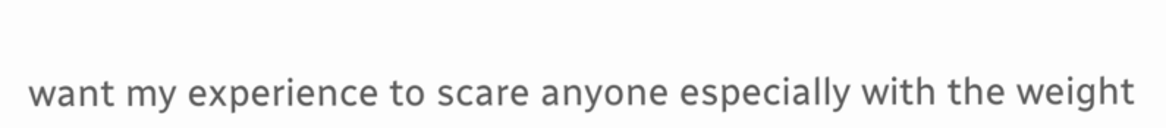want my experience to scare anyone especially with the weight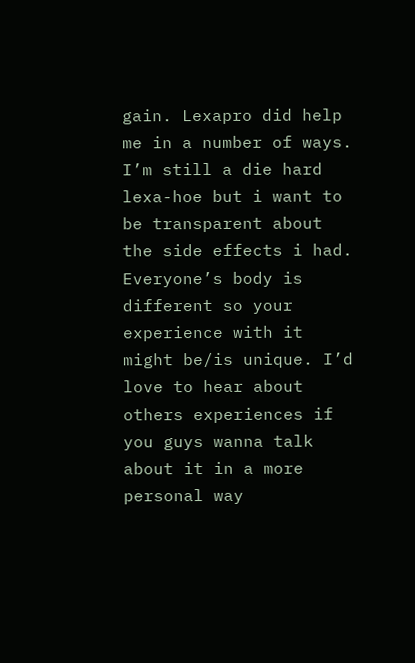gain. Lexapro did help me in a number of ways. I’m still a die hard lexa-hoe but i want to be transparent about the side effects i had. Everyone’s body is different so your experience with it might be/is unique. I’d love to hear about others experiences if you guys wanna talk about it in a more personal way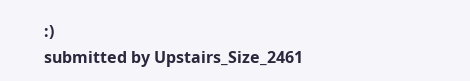:)
submitted by Upstairs_Size_2461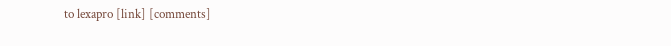to lexapro [link] [comments]